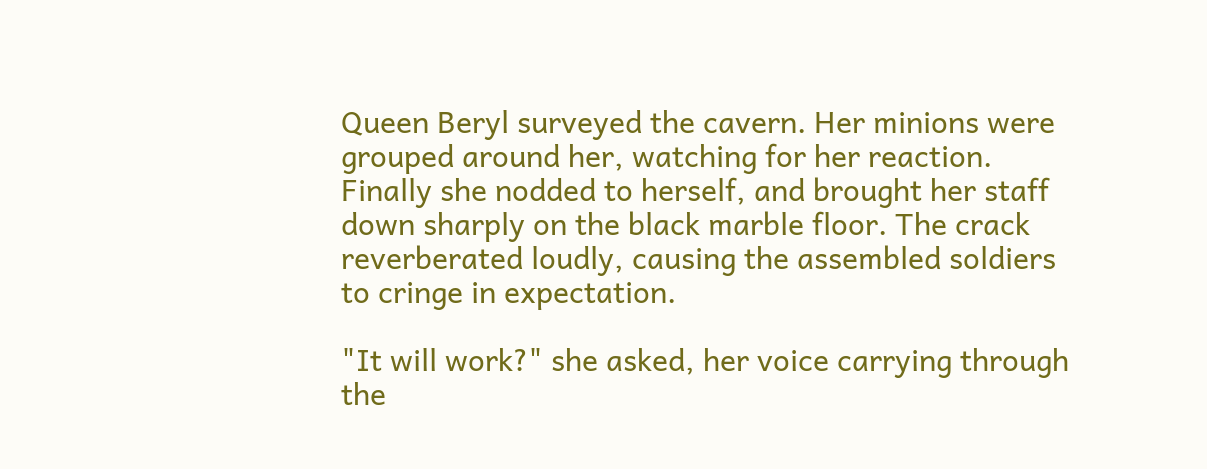Queen Beryl surveyed the cavern. Her minions were grouped around her, watching for her reaction. Finally she nodded to herself, and brought her staff down sharply on the black marble floor. The crack reverberated loudly, causing the assembled soldiers to cringe in expectation.

"It will work?" she asked, her voice carrying through the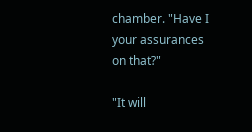chamber. "Have I your assurances on that?"

"It will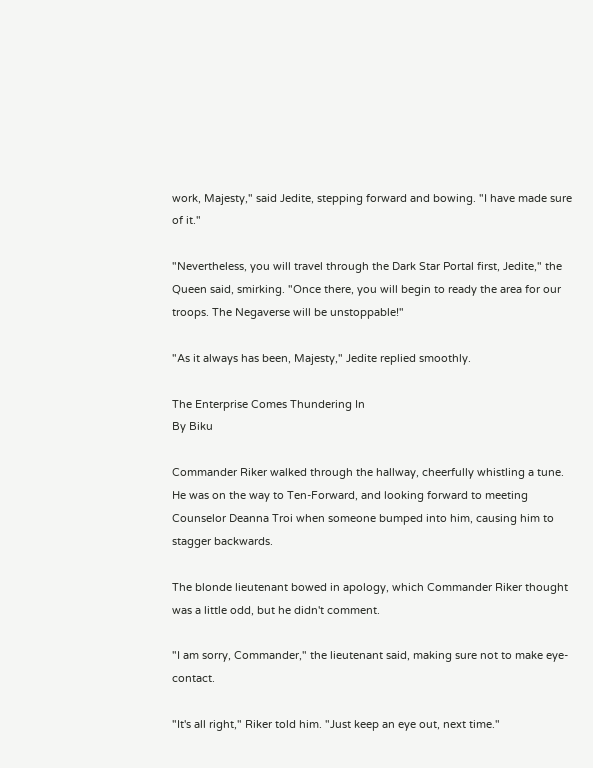work, Majesty," said Jedite, stepping forward and bowing. "I have made sure of it."

"Nevertheless, you will travel through the Dark Star Portal first, Jedite," the Queen said, smirking. "Once there, you will begin to ready the area for our troops. The Negaverse will be unstoppable!"

"As it always has been, Majesty," Jedite replied smoothly.

The Enterprise Comes Thundering In
By Biku

Commander Riker walked through the hallway, cheerfully whistling a tune. He was on the way to Ten-Forward, and looking forward to meeting Counselor Deanna Troi when someone bumped into him, causing him to stagger backwards.

The blonde lieutenant bowed in apology, which Commander Riker thought was a little odd, but he didn't comment.

"I am sorry, Commander," the lieutenant said, making sure not to make eye-contact.

"It's all right," Riker told him. "Just keep an eye out, next time."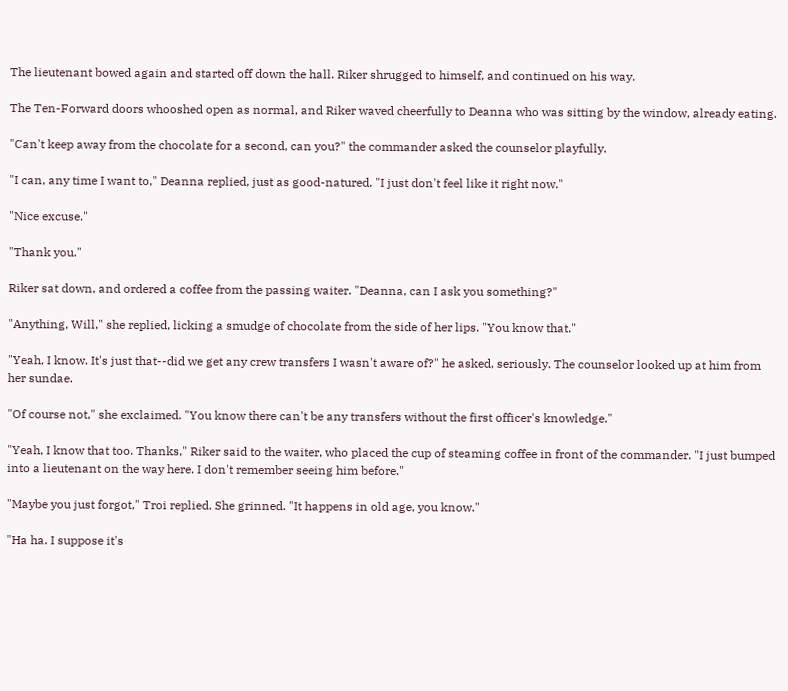The lieutenant bowed again and started off down the hall. Riker shrugged to himself, and continued on his way.

The Ten-Forward doors whooshed open as normal, and Riker waved cheerfully to Deanna who was sitting by the window, already eating.

"Can't keep away from the chocolate for a second, can you?" the commander asked the counselor playfully.

"I can, any time I want to," Deanna replied, just as good-natured. "I just don't feel like it right now."

"Nice excuse."

"Thank you."

Riker sat down, and ordered a coffee from the passing waiter. "Deanna, can I ask you something?"

"Anything, Will," she replied, licking a smudge of chocolate from the side of her lips. "You know that."

"Yeah, I know. It's just that--did we get any crew transfers I wasn't aware of?" he asked, seriously. The counselor looked up at him from her sundae.

"Of course not," she exclaimed. "You know there can't be any transfers without the first officer's knowledge."

"Yeah, I know that too. Thanks," Riker said to the waiter, who placed the cup of steaming coffee in front of the commander. "I just bumped into a lieutenant on the way here. I don't remember seeing him before."

"Maybe you just forgot," Troi replied. She grinned. "It happens in old age, you know."

"Ha ha. I suppose it's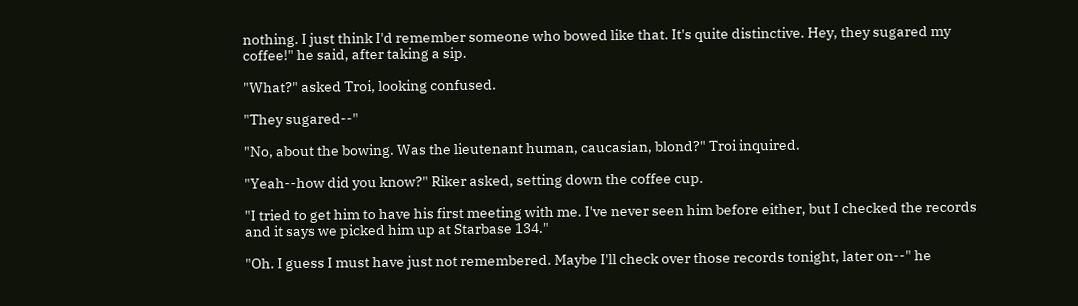nothing. I just think I'd remember someone who bowed like that. It's quite distinctive. Hey, they sugared my coffee!" he said, after taking a sip.

"What?" asked Troi, looking confused.

"They sugared--"

"No, about the bowing. Was the lieutenant human, caucasian, blond?" Troi inquired.

"Yeah--how did you know?" Riker asked, setting down the coffee cup.

"I tried to get him to have his first meeting with me. I've never seen him before either, but I checked the records and it says we picked him up at Starbase 134."

"Oh. I guess I must have just not remembered. Maybe I'll check over those records tonight, later on--" he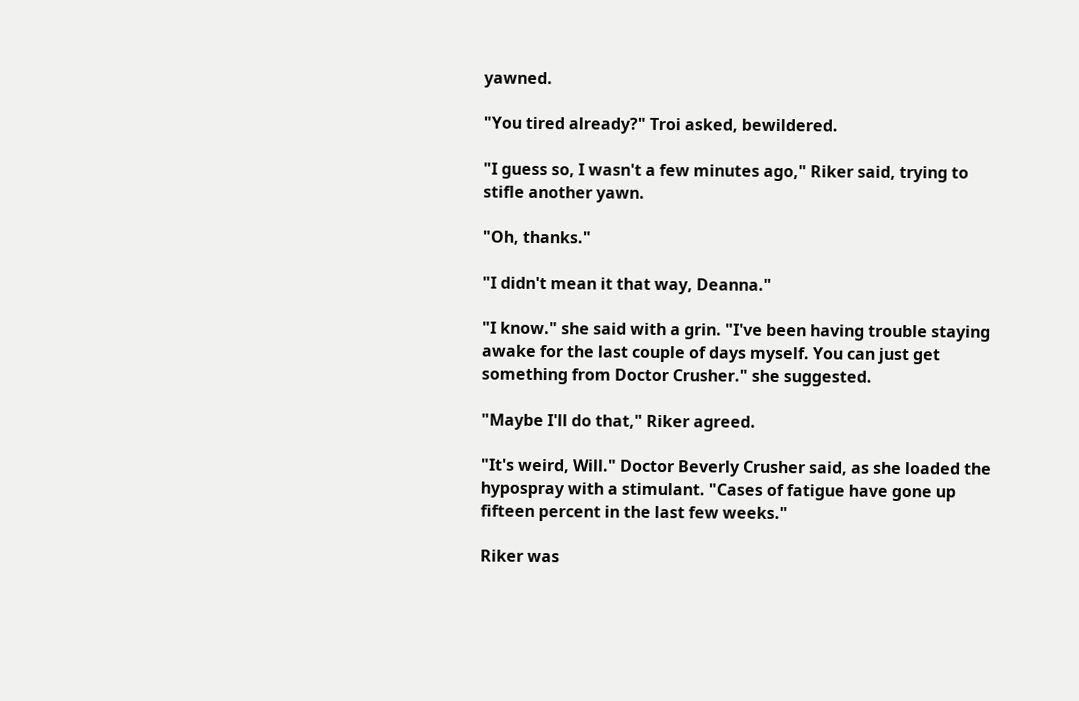yawned.

"You tired already?" Troi asked, bewildered.

"I guess so, I wasn't a few minutes ago," Riker said, trying to stifle another yawn.

"Oh, thanks."

"I didn't mean it that way, Deanna."

"I know." she said with a grin. "I've been having trouble staying awake for the last couple of days myself. You can just get something from Doctor Crusher." she suggested.

"Maybe I'll do that," Riker agreed.

"It's weird, Will." Doctor Beverly Crusher said, as she loaded the hypospray with a stimulant. "Cases of fatigue have gone up fifteen percent in the last few weeks."

Riker was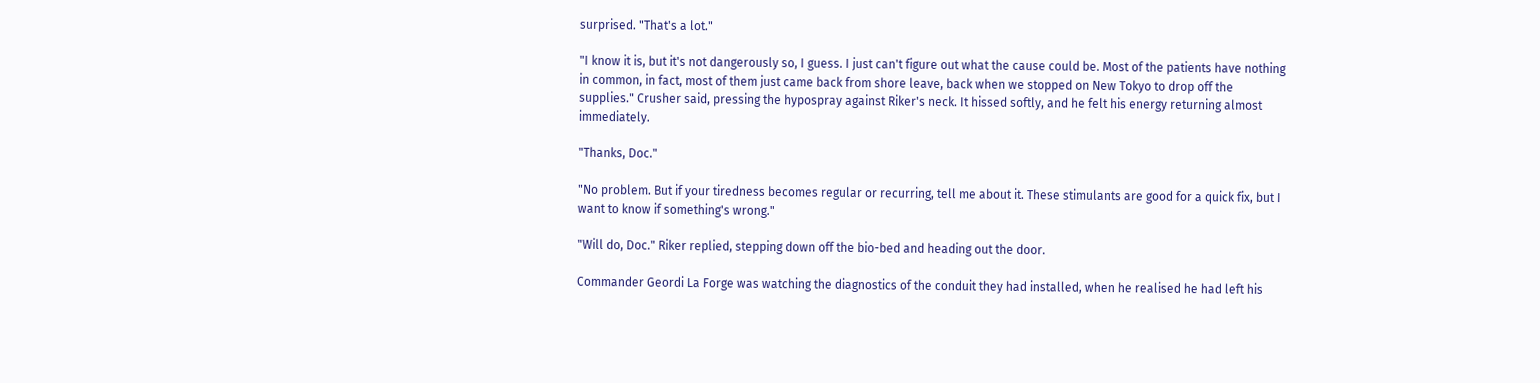surprised. "That's a lot."

"I know it is, but it's not dangerously so, I guess. I just can't figure out what the cause could be. Most of the patients have nothing in common, in fact, most of them just came back from shore leave, back when we stopped on New Tokyo to drop off the supplies." Crusher said, pressing the hypospray against Riker's neck. It hissed softly, and he felt his energy returning almost immediately.

"Thanks, Doc."

"No problem. But if your tiredness becomes regular or recurring, tell me about it. These stimulants are good for a quick fix, but I want to know if something's wrong."

"Will do, Doc." Riker replied, stepping down off the bio-bed and heading out the door.

Commander Geordi La Forge was watching the diagnostics of the conduit they had installed, when he realised he had left his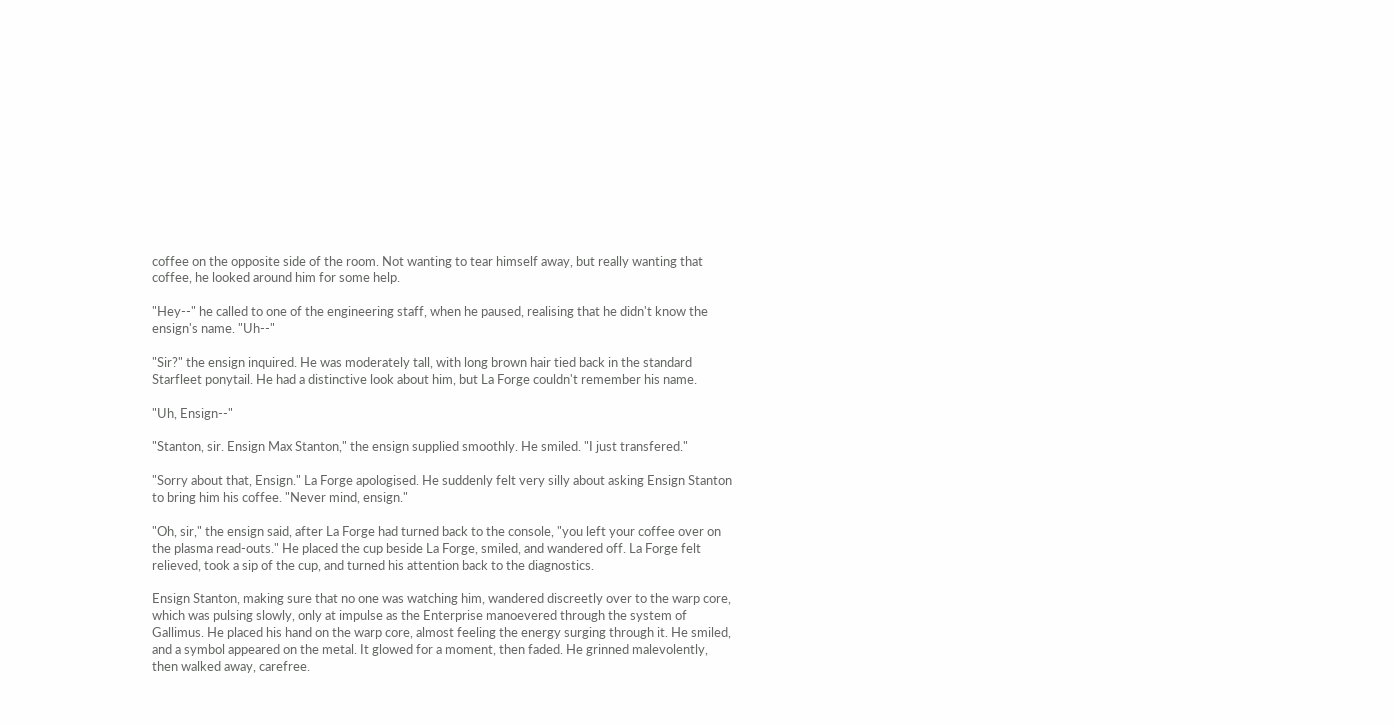coffee on the opposite side of the room. Not wanting to tear himself away, but really wanting that coffee, he looked around him for some help.

"Hey--" he called to one of the engineering staff, when he paused, realising that he didn't know the ensign's name. "Uh--"

"Sir?" the ensign inquired. He was moderately tall, with long brown hair tied back in the standard Starfleet ponytail. He had a distinctive look about him, but La Forge couldn't remember his name.

"Uh, Ensign--"

"Stanton, sir. Ensign Max Stanton," the ensign supplied smoothly. He smiled. "I just transfered."

"Sorry about that, Ensign." La Forge apologised. He suddenly felt very silly about asking Ensign Stanton to bring him his coffee. "Never mind, ensign."

"Oh, sir," the ensign said, after La Forge had turned back to the console, "you left your coffee over on the plasma read-outs." He placed the cup beside La Forge, smiled, and wandered off. La Forge felt relieved, took a sip of the cup, and turned his attention back to the diagnostics.

Ensign Stanton, making sure that no one was watching him, wandered discreetly over to the warp core, which was pulsing slowly, only at impulse as the Enterprise manoevered through the system of Gallimus. He placed his hand on the warp core, almost feeling the energy surging through it. He smiled, and a symbol appeared on the metal. It glowed for a moment, then faded. He grinned malevolently, then walked away, carefree.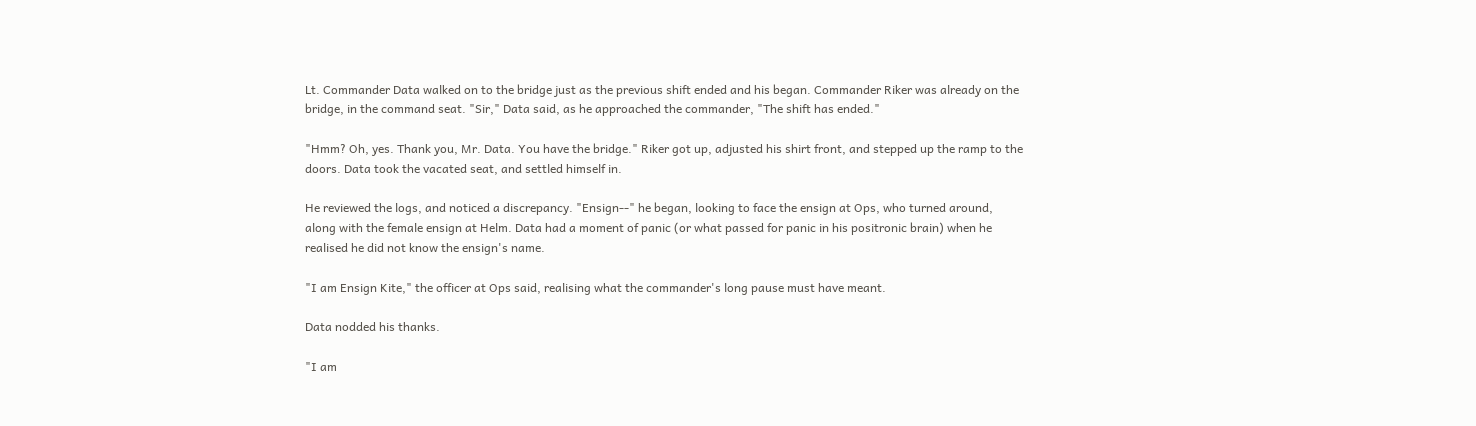Lt. Commander Data walked on to the bridge just as the previous shift ended and his began. Commander Riker was already on the bridge, in the command seat. "Sir," Data said, as he approached the commander, "The shift has ended."

"Hmm? Oh, yes. Thank you, Mr. Data. You have the bridge." Riker got up, adjusted his shirt front, and stepped up the ramp to the doors. Data took the vacated seat, and settled himself in.

He reviewed the logs, and noticed a discrepancy. "Ensign--" he began, looking to face the ensign at Ops, who turned around, along with the female ensign at Helm. Data had a moment of panic (or what passed for panic in his positronic brain) when he realised he did not know the ensign's name.

"I am Ensign Kite," the officer at Ops said, realising what the commander's long pause must have meant.

Data nodded his thanks.

"I am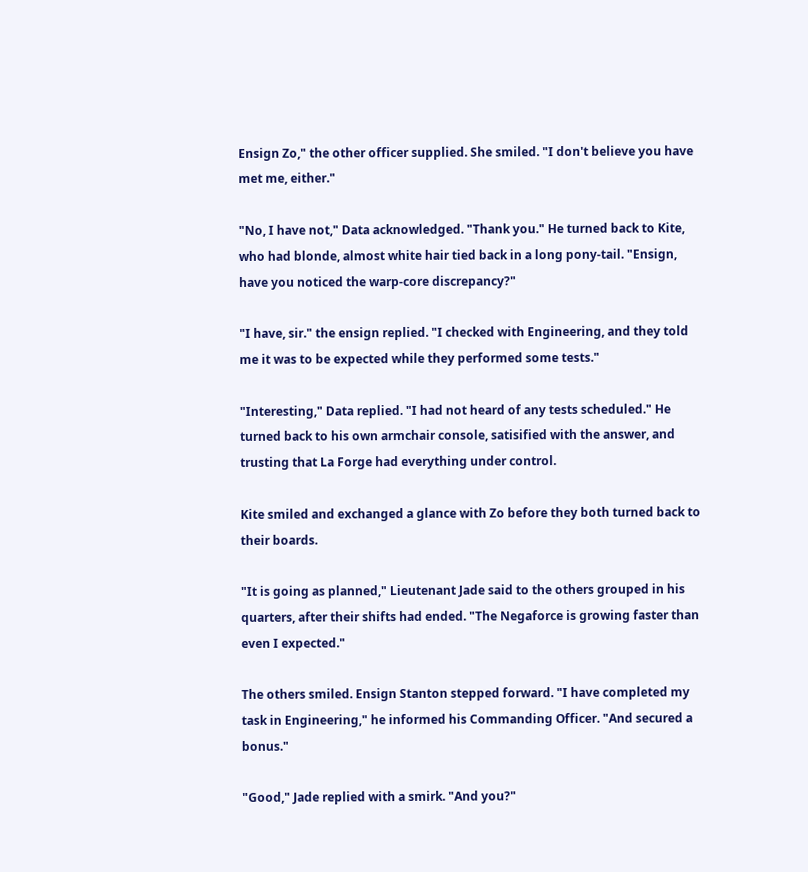Ensign Zo," the other officer supplied. She smiled. "I don't believe you have met me, either."

"No, I have not," Data acknowledged. "Thank you." He turned back to Kite, who had blonde, almost white hair tied back in a long pony-tail. "Ensign, have you noticed the warp-core discrepancy?"

"I have, sir." the ensign replied. "I checked with Engineering, and they told me it was to be expected while they performed some tests."

"Interesting," Data replied. "I had not heard of any tests scheduled." He turned back to his own armchair console, satisified with the answer, and trusting that La Forge had everything under control.

Kite smiled and exchanged a glance with Zo before they both turned back to their boards.

"It is going as planned," Lieutenant Jade said to the others grouped in his quarters, after their shifts had ended. "The Negaforce is growing faster than even I expected."

The others smiled. Ensign Stanton stepped forward. "I have completed my task in Engineering," he informed his Commanding Officer. "And secured a bonus."

"Good," Jade replied with a smirk. "And you?"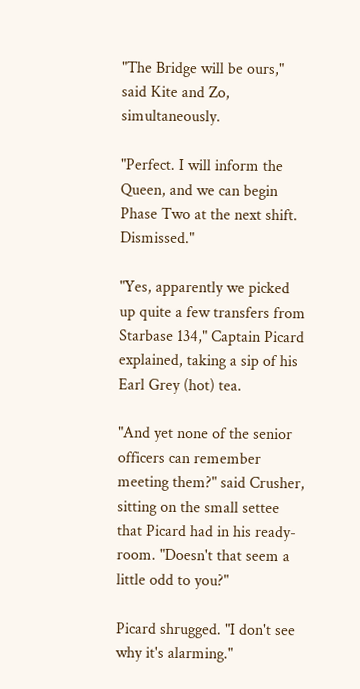"The Bridge will be ours," said Kite and Zo, simultaneously.

"Perfect. I will inform the Queen, and we can begin Phase Two at the next shift. Dismissed."

"Yes, apparently we picked up quite a few transfers from Starbase 134," Captain Picard explained, taking a sip of his Earl Grey (hot) tea.

"And yet none of the senior officers can remember meeting them?" said Crusher, sitting on the small settee that Picard had in his ready-room. "Doesn't that seem a little odd to you?"

Picard shrugged. "I don't see why it's alarming."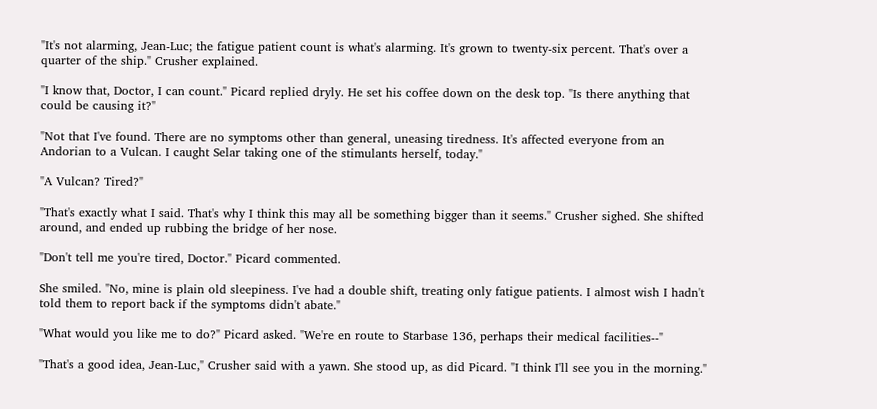"It's not alarming, Jean-Luc; the fatigue patient count is what's alarming. It's grown to twenty-six percent. That's over a quarter of the ship." Crusher explained.

"I know that, Doctor, I can count." Picard replied dryly. He set his coffee down on the desk top. "Is there anything that could be causing it?"

"Not that I've found. There are no symptoms other than general, uneasing tiredness. It's affected everyone from an Andorian to a Vulcan. I caught Selar taking one of the stimulants herself, today."

"A Vulcan? Tired?"

"That's exactly what I said. That's why I think this may all be something bigger than it seems." Crusher sighed. She shifted around, and ended up rubbing the bridge of her nose.

"Don't tell me you're tired, Doctor." Picard commented.

She smiled. "No, mine is plain old sleepiness. I've had a double shift, treating only fatigue patients. I almost wish I hadn't told them to report back if the symptoms didn't abate."

"What would you like me to do?" Picard asked. "We're en route to Starbase 136, perhaps their medical facilities--"

"That's a good idea, Jean-Luc," Crusher said with a yawn. She stood up, as did Picard. "I think I'll see you in the morning."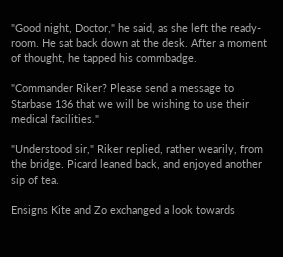"Good night, Doctor," he said, as she left the ready-room. He sat back down at the desk. After a moment of thought, he tapped his commbadge.

"Commander Riker? Please send a message to Starbase 136 that we will be wishing to use their medical facilities."

"Understood sir," Riker replied, rather wearily, from the bridge. Picard leaned back, and enjoyed another sip of tea.

Ensigns Kite and Zo exchanged a look towards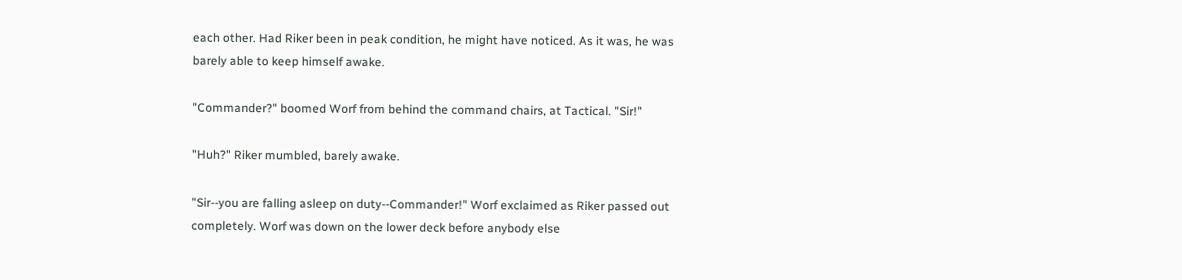each other. Had Riker been in peak condition, he might have noticed. As it was, he was barely able to keep himself awake.

"Commander?" boomed Worf from behind the command chairs, at Tactical. "Sir!"

"Huh?" Riker mumbled, barely awake.

"Sir--you are falling asleep on duty--Commander!" Worf exclaimed as Riker passed out completely. Worf was down on the lower deck before anybody else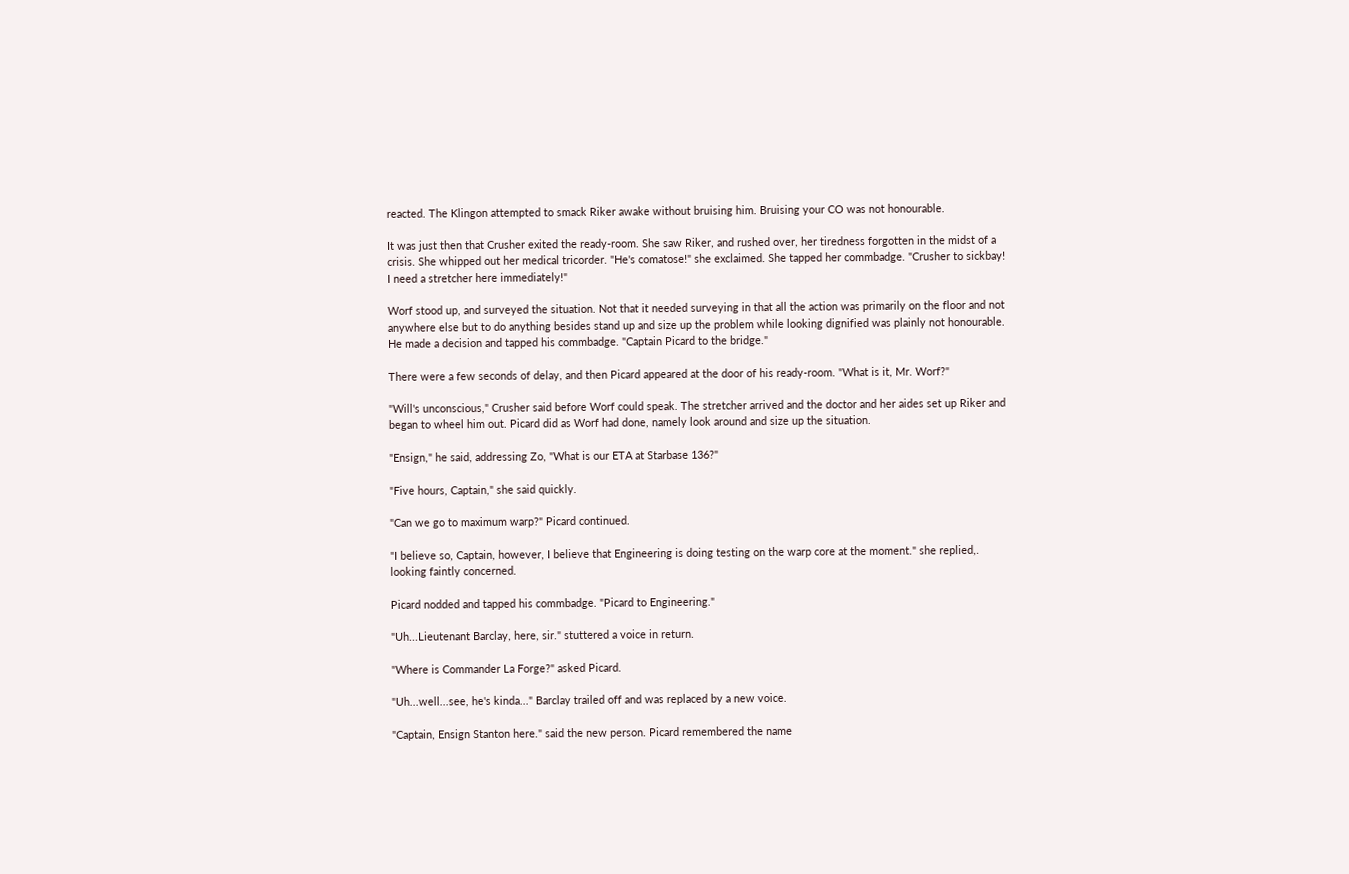reacted. The Klingon attempted to smack Riker awake without bruising him. Bruising your CO was not honourable.

It was just then that Crusher exited the ready-room. She saw Riker, and rushed over, her tiredness forgotten in the midst of a crisis. She whipped out her medical tricorder. "He's comatose!" she exclaimed. She tapped her commbadge. "Crusher to sickbay! I need a stretcher here immediately!"

Worf stood up, and surveyed the situation. Not that it needed surveying in that all the action was primarily on the floor and not anywhere else but to do anything besides stand up and size up the problem while looking dignified was plainly not honourable. He made a decision and tapped his commbadge. "Captain Picard to the bridge."

There were a few seconds of delay, and then Picard appeared at the door of his ready-room. "What is it, Mr. Worf?"

"Will's unconscious," Crusher said before Worf could speak. The stretcher arrived and the doctor and her aides set up Riker and began to wheel him out. Picard did as Worf had done, namely look around and size up the situation.

"Ensign," he said, addressing Zo, "What is our ETA at Starbase 136?"

"Five hours, Captain," she said quickly.

"Can we go to maximum warp?" Picard continued.

"I believe so, Captain, however, I believe that Engineering is doing testing on the warp core at the moment." she replied,. looking faintly concerned.

Picard nodded and tapped his commbadge. "Picard to Engineering."

"Uh...Lieutenant Barclay, here, sir." stuttered a voice in return.

"Where is Commander La Forge?" asked Picard.

"Uh...well...see, he's kinda..." Barclay trailed off and was replaced by a new voice.

"Captain, Ensign Stanton here." said the new person. Picard remembered the name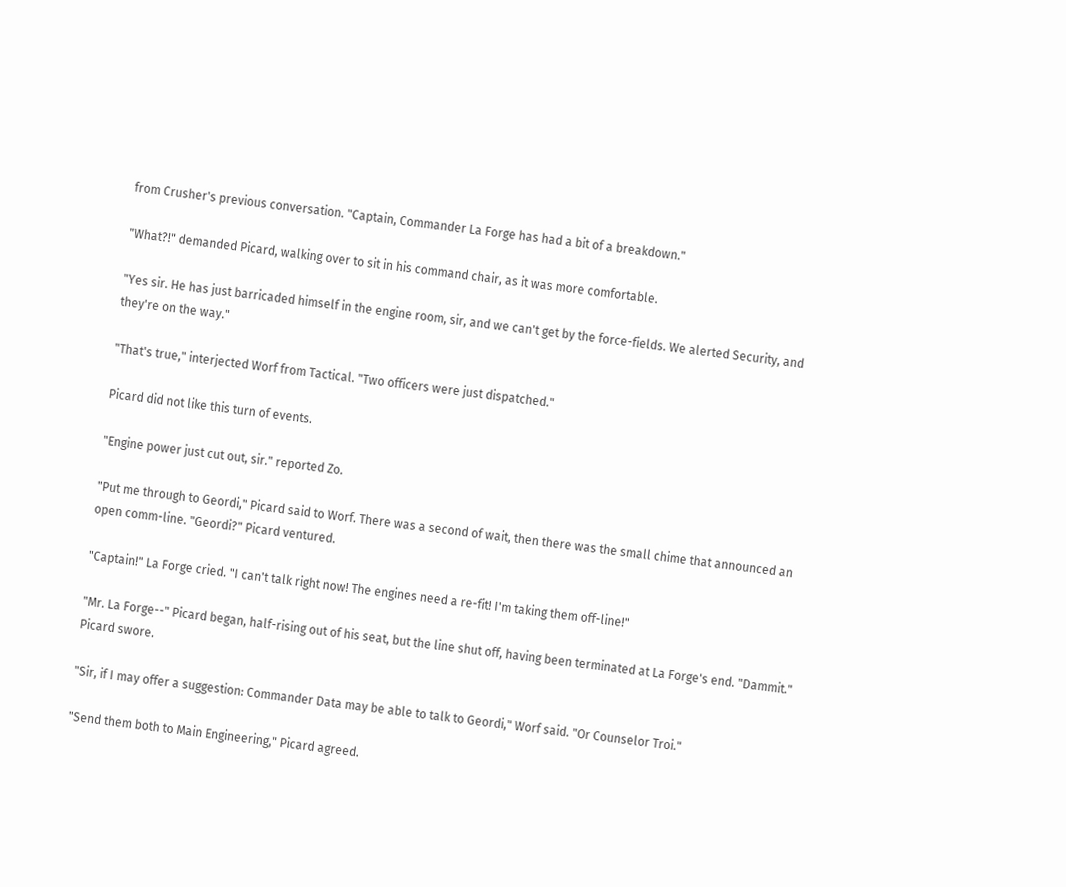from Crusher's previous conversation. "Captain, Commander La Forge has had a bit of a breakdown."

"What?!" demanded Picard, walking over to sit in his command chair, as it was more comfortable.

"Yes sir. He has just barricaded himself in the engine room, sir, and we can't get by the force-fields. We alerted Security, and they're on the way."

"That's true," interjected Worf from Tactical. "Two officers were just dispatched."

Picard did not like this turn of events.

"Engine power just cut out, sir." reported Zo.

"Put me through to Geordi," Picard said to Worf. There was a second of wait, then there was the small chime that announced an open comm-line. "Geordi?" Picard ventured.

"Captain!" La Forge cried. "I can't talk right now! The engines need a re-fit! I'm taking them off-line!"

"Mr. La Forge--" Picard began, half-rising out of his seat, but the line shut off, having been terminated at La Forge's end. "Dammit." Picard swore.

"Sir, if I may offer a suggestion: Commander Data may be able to talk to Geordi," Worf said. "Or Counselor Troi."

"Send them both to Main Engineering," Picard agreed.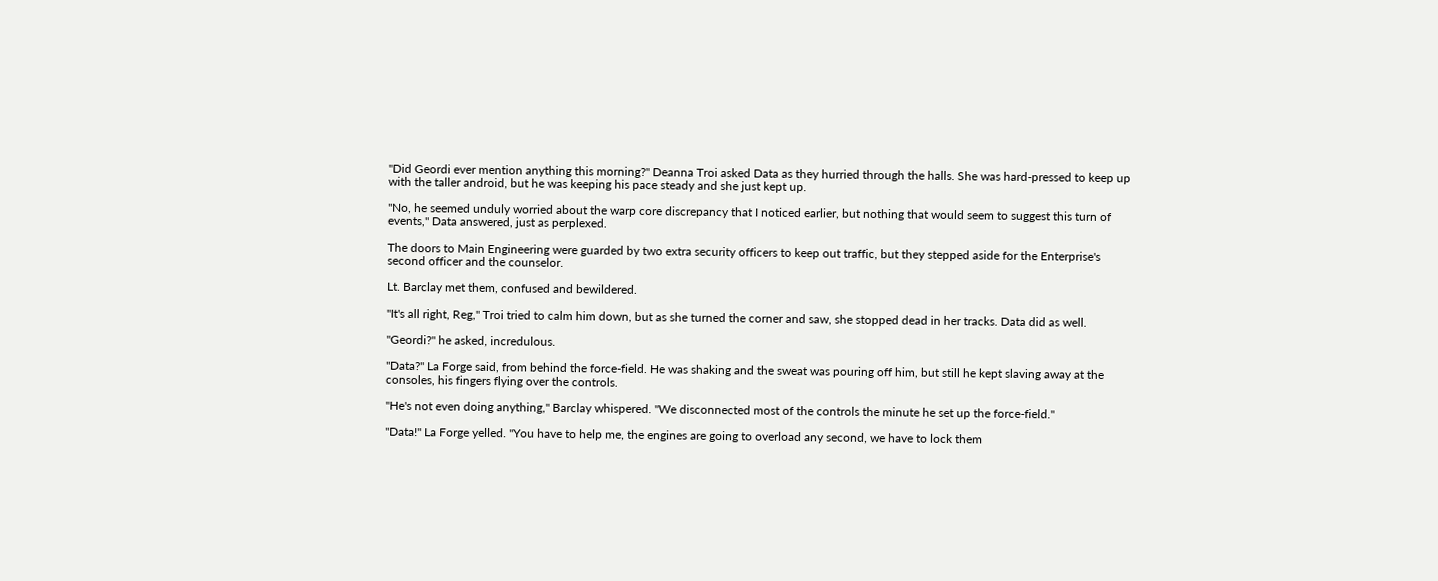"Did Geordi ever mention anything this morning?" Deanna Troi asked Data as they hurried through the halls. She was hard-pressed to keep up with the taller android, but he was keeping his pace steady and she just kept up.

"No, he seemed unduly worried about the warp core discrepancy that I noticed earlier, but nothing that would seem to suggest this turn of events," Data answered, just as perplexed.

The doors to Main Engineering were guarded by two extra security officers to keep out traffic, but they stepped aside for the Enterprise's second officer and the counselor.

Lt. Barclay met them, confused and bewildered.

"It's all right, Reg," Troi tried to calm him down, but as she turned the corner and saw, she stopped dead in her tracks. Data did as well.

"Geordi?" he asked, incredulous.

"Data?" La Forge said, from behind the force-field. He was shaking and the sweat was pouring off him, but still he kept slaving away at the consoles, his fingers flying over the controls.

"He's not even doing anything," Barclay whispered. "We disconnected most of the controls the minute he set up the force-field."

"Data!" La Forge yelled. "You have to help me, the engines are going to overload any second, we have to lock them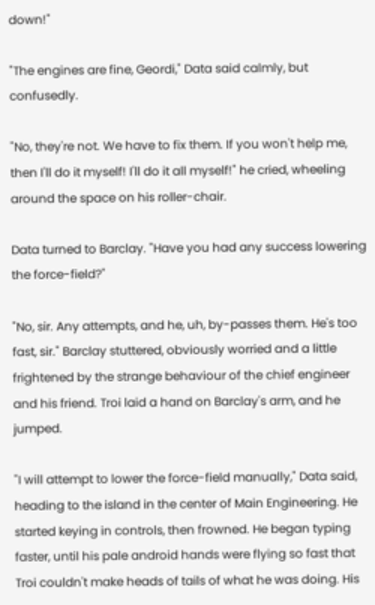down!"

"The engines are fine, Geordi," Data said calmly, but confusedly.

"No, they're not. We have to fix them. If you won't help me, then I'll do it myself! I'll do it all myself!" he cried, wheeling around the space on his roller-chair.

Data turned to Barclay. "Have you had any success lowering the force-field?"

"No, sir. Any attempts, and he, uh, by-passes them. He's too fast, sir." Barclay stuttered, obviously worried and a little frightened by the strange behaviour of the chief engineer and his friend. Troi laid a hand on Barclay's arm, and he jumped.

"I will attempt to lower the force-field manually," Data said, heading to the island in the center of Main Engineering. He started keying in controls, then frowned. He began typing faster, until his pale android hands were flying so fast that Troi couldn't make heads of tails of what he was doing. His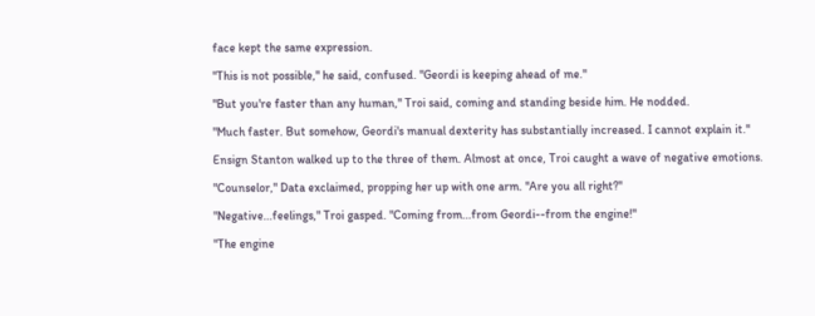face kept the same expression.

"This is not possible," he said, confused. "Geordi is keeping ahead of me."

"But you're faster than any human," Troi said, coming and standing beside him. He nodded.

"Much faster. But somehow, Geordi's manual dexterity has substantially increased. I cannot explain it."

Ensign Stanton walked up to the three of them. Almost at once, Troi caught a wave of negative emotions.

"Counselor," Data exclaimed, propping her up with one arm. "Are you all right?"

"Negative...feelings," Troi gasped. "Coming from...from Geordi--from the engine!"

"The engine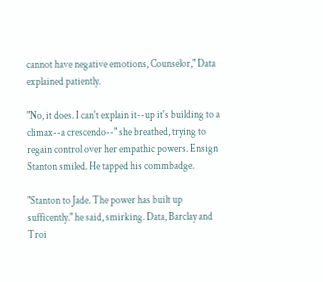cannot have negative emotions, Counselor," Data explained patiently.

"No, it does. I can't explain it--up it's building to a climax--a crescendo--" she breathed, trying to regain control over her empathic powers. Ensign Stanton smiled. He tapped his commbadge.

"Stanton to Jade. The power has built up sufficently." he said, smirking. Data, Barclay and Troi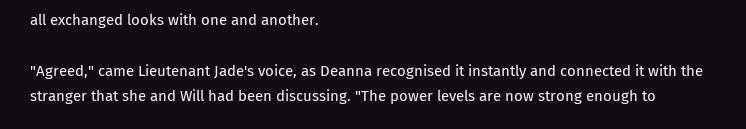all exchanged looks with one and another.

"Agreed," came Lieutenant Jade's voice, as Deanna recognised it instantly and connected it with the stranger that she and Will had been discussing. "The power levels are now strong enough to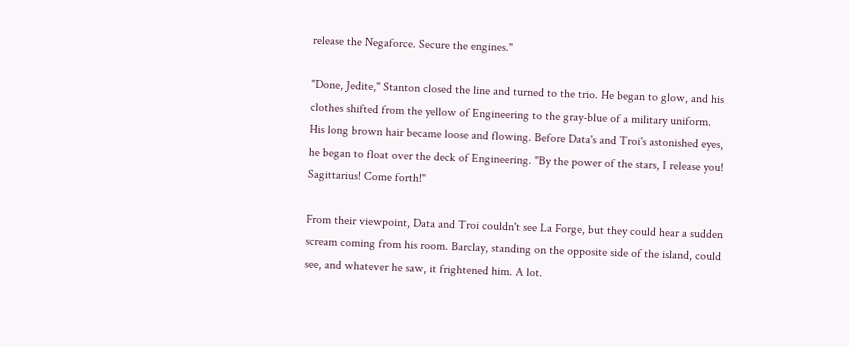release the Negaforce. Secure the engines."

"Done, Jedite," Stanton closed the line and turned to the trio. He began to glow, and his clothes shifted from the yellow of Engineering to the gray-blue of a military uniform. His long brown hair became loose and flowing. Before Data's and Troi's astonished eyes, he began to float over the deck of Engineering. "By the power of the stars, I release you! Sagittarius! Come forth!"

From their viewpoint, Data and Troi couldn't see La Forge, but they could hear a sudden scream coming from his room. Barclay, standing on the opposite side of the island, could see, and whatever he saw, it frightened him. A lot.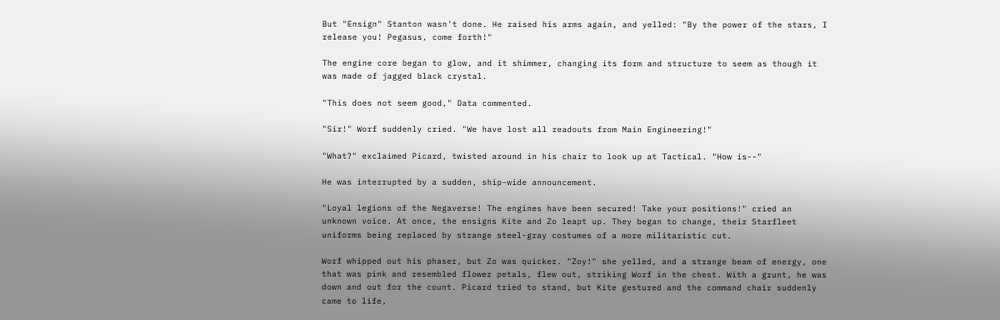But "Ensign" Stanton wasn't done. He raised his arms again, and yelled: "By the power of the stars, I release you! Pegasus, come forth!"

The engine core began to glow, and it shimmer, changing its form and structure to seem as though it was made of jagged black crystal.

"This does not seem good," Data commented.

"Sir!" Worf suddenly cried. "We have lost all readouts from Main Engineering!"

"What?" exclaimed Picard, twisted around in his chair to look up at Tactical. "How is--"

He was interrupted by a sudden, ship-wide announcement.

"Loyal legions of the Negaverse! The engines have been secured! Take your positions!" cried an unknown voice. At once, the ensigns Kite and Zo leapt up. They began to change, their Starfleet uniforms being replaced by strange steel-gray costumes of a more militaristic cut.

Worf whipped out his phaser, but Zo was quicker. "Zoy!" she yelled, and a strange beam of energy, one that was pink and resembled flower petals, flew out, striking Worf in the chest. With a grunt, he was down and out for the count. Picard tried to stand, but Kite gestured and the command chair suddenly came to life,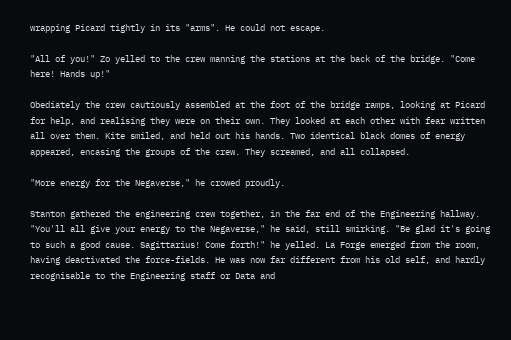wrapping Picard tightly in its "arms". He could not escape.

"All of you!" Zo yelled to the crew manning the stations at the back of the bridge. "Come here! Hands up!"

Obediately the crew cautiously assembled at the foot of the bridge ramps, looking at Picard for help, and realising they were on their own. They looked at each other with fear written all over them. Kite smiled, and held out his hands. Two identical black domes of energy appeared, encasing the groups of the crew. They screamed, and all collapsed.

"More energy for the Negaverse," he crowed proudly.

Stanton gathered the engineering crew together, in the far end of the Engineering hallway. "You'll all give your energy to the Negaverse," he said, still smirking. "Be glad it's going to such a good cause. Sagittarius! Come forth!" he yelled. La Forge emerged from the room, having deactivated the force-fields. He was now far different from his old self, and hardly recognisable to the Engineering staff or Data and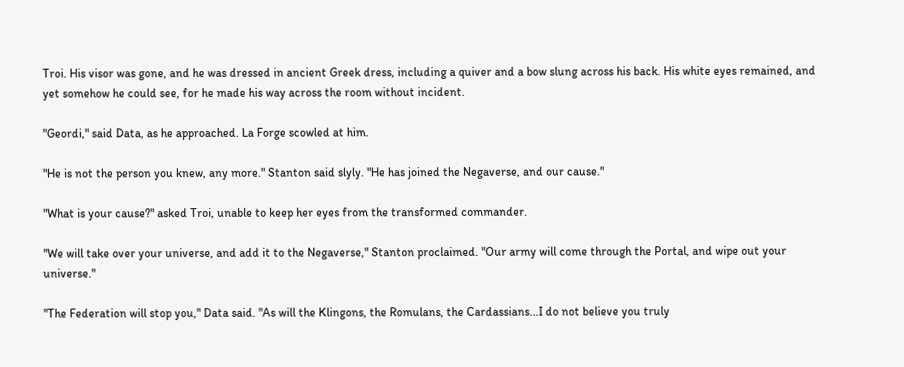Troi. His visor was gone, and he was dressed in ancient Greek dress, including a quiver and a bow slung across his back. His white eyes remained, and yet somehow he could see, for he made his way across the room without incident.

"Geordi," said Data, as he approached. La Forge scowled at him.

"He is not the person you knew, any more." Stanton said slyly. "He has joined the Negaverse, and our cause."

"What is your cause?" asked Troi, unable to keep her eyes from the transformed commander.

"We will take over your universe, and add it to the Negaverse," Stanton proclaimed. "Our army will come through the Portal, and wipe out your universe."

"The Federation will stop you," Data said. "As will the Klingons, the Romulans, the Cardassians...I do not believe you truly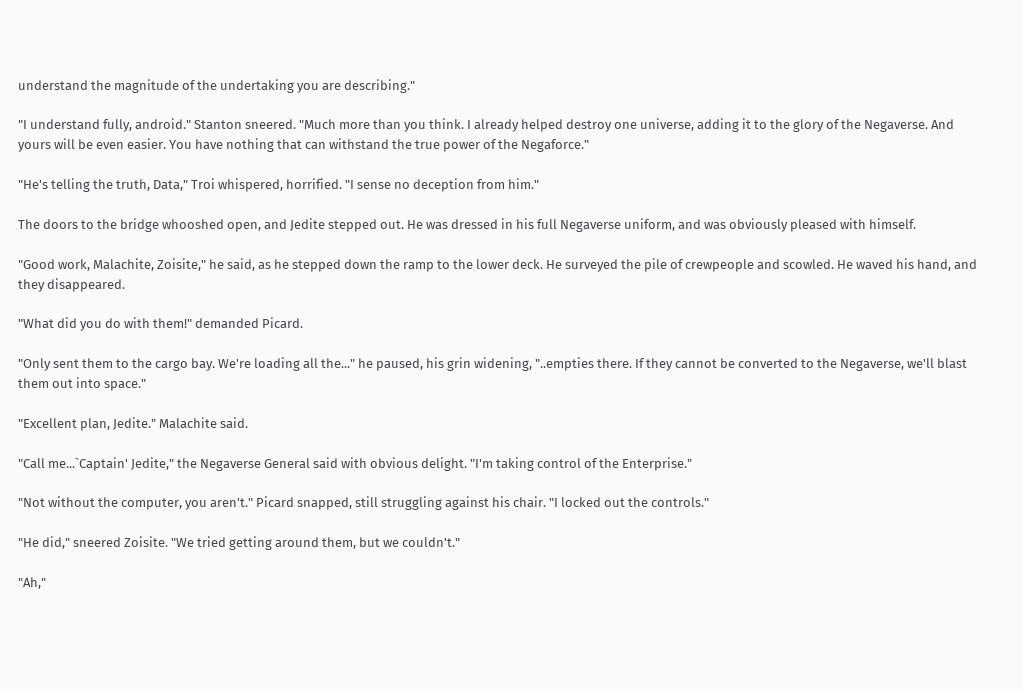understand the magnitude of the undertaking you are describing."

"I understand fully, android." Stanton sneered. "Much more than you think. I already helped destroy one universe, adding it to the glory of the Negaverse. And yours will be even easier. You have nothing that can withstand the true power of the Negaforce."

"He's telling the truth, Data," Troi whispered, horrified. "I sense no deception from him."

The doors to the bridge whooshed open, and Jedite stepped out. He was dressed in his full Negaverse uniform, and was obviously pleased with himself.

"Good work, Malachite, Zoisite," he said, as he stepped down the ramp to the lower deck. He surveyed the pile of crewpeople and scowled. He waved his hand, and they disappeared.

"What did you do with them!" demanded Picard.

"Only sent them to the cargo bay. We're loading all the..." he paused, his grin widening, "..empties there. If they cannot be converted to the Negaverse, we'll blast them out into space."

"Excellent plan, Jedite." Malachite said.

"Call me...`Captain' Jedite," the Negaverse General said with obvious delight. "I'm taking control of the Enterprise."

"Not without the computer, you aren't." Picard snapped, still struggling against his chair. "I locked out the controls."

"He did," sneered Zoisite. "We tried getting around them, but we couldn't."

"Ah,"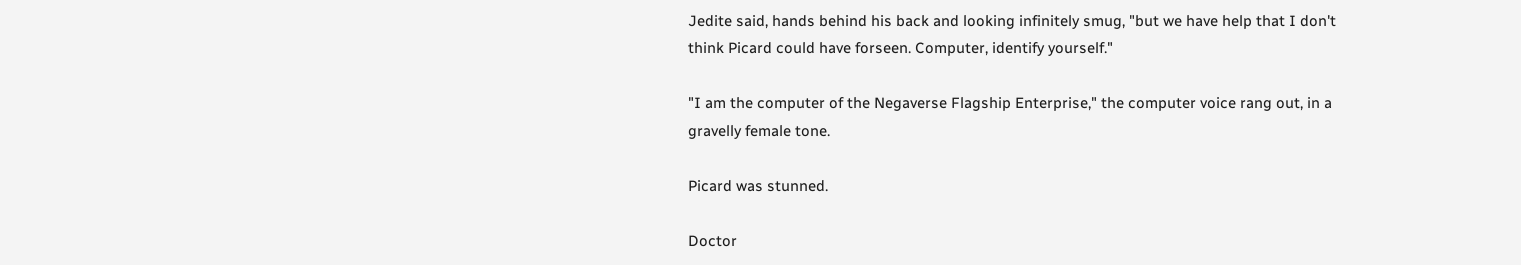Jedite said, hands behind his back and looking infinitely smug, "but we have help that I don't think Picard could have forseen. Computer, identify yourself."

"I am the computer of the Negaverse Flagship Enterprise," the computer voice rang out, in a gravelly female tone.

Picard was stunned.

Doctor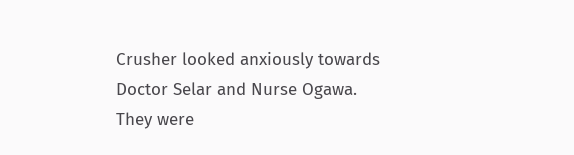Crusher looked anxiously towards Doctor Selar and Nurse Ogawa. They were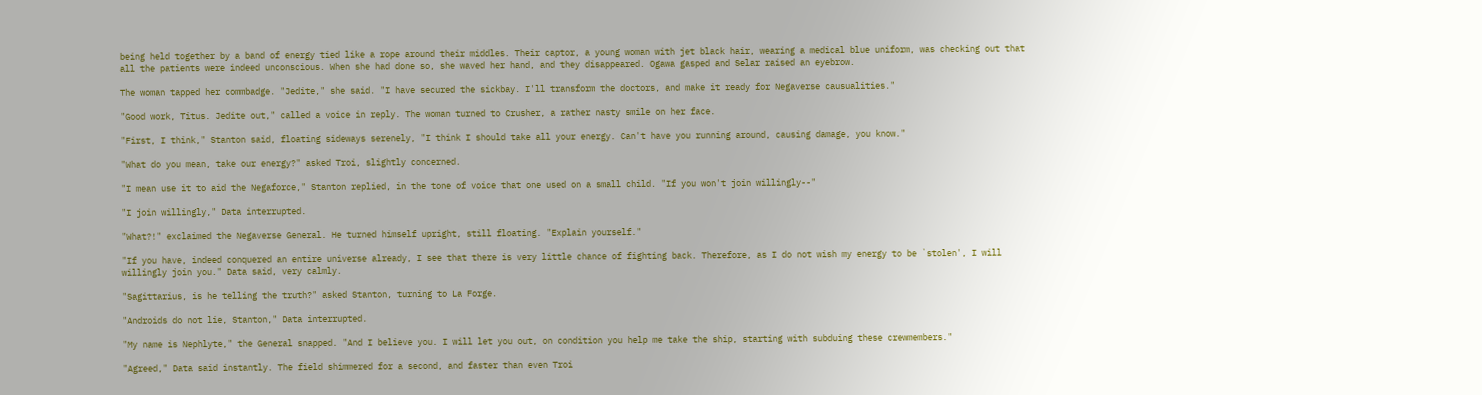being held together by a band of energy tied like a rope around their middles. Their captor, a young woman with jet black hair, wearing a medical blue uniform, was checking out that all the patients were indeed unconscious. When she had done so, she waved her hand, and they disappeared. Ogawa gasped and Selar raised an eyebrow.

The woman tapped her commbadge. "Jedite," she said. "I have secured the sickbay. I'll transform the doctors, and make it ready for Negaverse causualities."

"Good work, Titus. Jedite out," called a voice in reply. The woman turned to Crusher, a rather nasty smile on her face.

"First, I think," Stanton said, floating sideways serenely, "I think I should take all your energy. Can't have you running around, causing damage, you know."

"What do you mean, take our energy?" asked Troi, slightly concerned.

"I mean use it to aid the Negaforce," Stanton replied, in the tone of voice that one used on a small child. "If you won't join willingly--"

"I join willingly," Data interrupted.

"What?!" exclaimed the Negaverse General. He turned himself upright, still floating. "Explain yourself."

"If you have, indeed conquered an entire universe already, I see that there is very little chance of fighting back. Therefore, as I do not wish my energy to be `stolen', I will willingly join you." Data said, very calmly.

"Sagittarius, is he telling the truth?" asked Stanton, turning to La Forge.

"Androids do not lie, Stanton," Data interrupted.

"My name is Nephlyte," the General snapped. "And I believe you. I will let you out, on condition you help me take the ship, starting with subduing these crewmembers."

"Agreed," Data said instantly. The field shimmered for a second, and faster than even Troi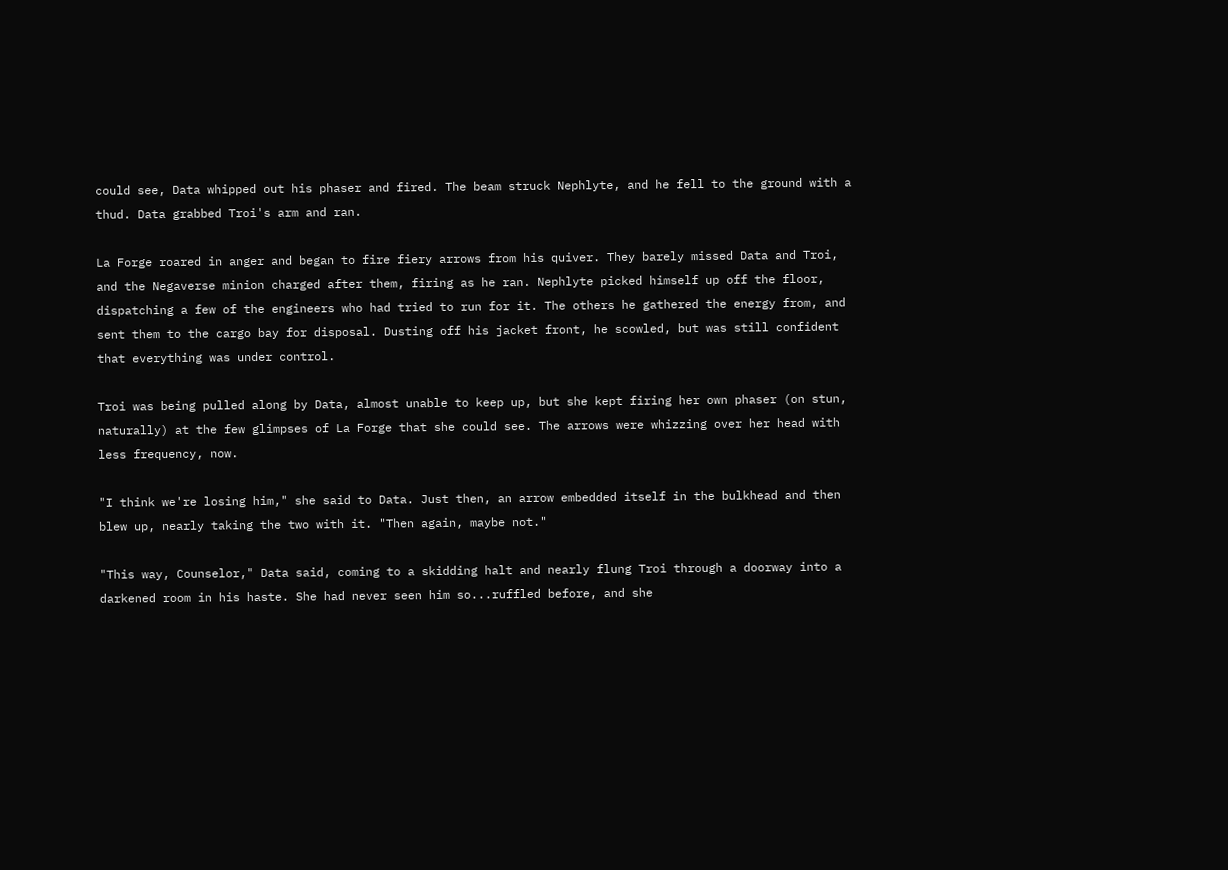could see, Data whipped out his phaser and fired. The beam struck Nephlyte, and he fell to the ground with a thud. Data grabbed Troi's arm and ran.

La Forge roared in anger and began to fire fiery arrows from his quiver. They barely missed Data and Troi, and the Negaverse minion charged after them, firing as he ran. Nephlyte picked himself up off the floor, dispatching a few of the engineers who had tried to run for it. The others he gathered the energy from, and sent them to the cargo bay for disposal. Dusting off his jacket front, he scowled, but was still confident that everything was under control.

Troi was being pulled along by Data, almost unable to keep up, but she kept firing her own phaser (on stun, naturally) at the few glimpses of La Forge that she could see. The arrows were whizzing over her head with less frequency, now.

"I think we're losing him," she said to Data. Just then, an arrow embedded itself in the bulkhead and then blew up, nearly taking the two with it. "Then again, maybe not."

"This way, Counselor," Data said, coming to a skidding halt and nearly flung Troi through a doorway into a darkened room in his haste. She had never seen him so...ruffled before, and she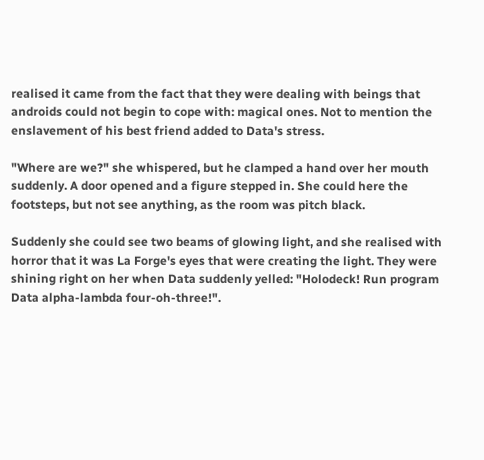realised it came from the fact that they were dealing with beings that androids could not begin to cope with: magical ones. Not to mention the enslavement of his best friend added to Data's stress.

"Where are we?" she whispered, but he clamped a hand over her mouth suddenly. A door opened and a figure stepped in. She could here the footsteps, but not see anything, as the room was pitch black.

Suddenly she could see two beams of glowing light, and she realised with horror that it was La Forge's eyes that were creating the light. They were shining right on her when Data suddenly yelled: "Holodeck! Run program Data alpha-lambda four-oh-three!".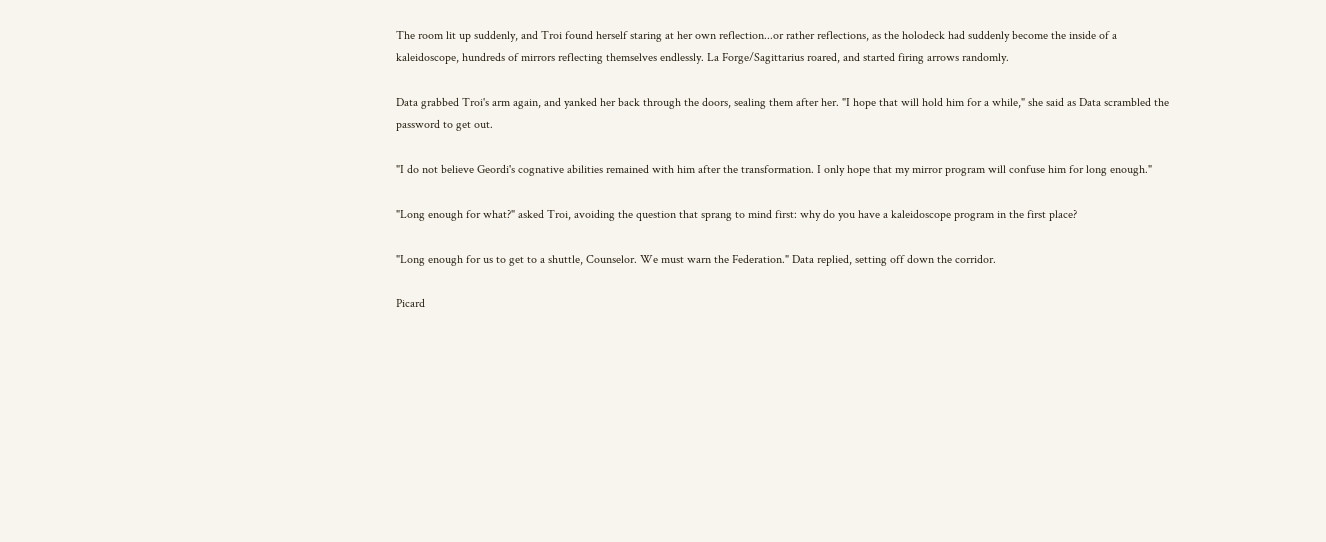The room lit up suddenly, and Troi found herself staring at her own reflection...or rather reflections, as the holodeck had suddenly become the inside of a kaleidoscope, hundreds of mirrors reflecting themselves endlessly. La Forge/Sagittarius roared, and started firing arrows randomly.

Data grabbed Troi's arm again, and yanked her back through the doors, sealing them after her. "I hope that will hold him for a while," she said as Data scrambled the password to get out.

"I do not believe Geordi's cognative abilities remained with him after the transformation. I only hope that my mirror program will confuse him for long enough."

"Long enough for what?" asked Troi, avoiding the question that sprang to mind first: why do you have a kaleidoscope program in the first place?

"Long enough for us to get to a shuttle, Counselor. We must warn the Federation." Data replied, setting off down the corridor.

Picard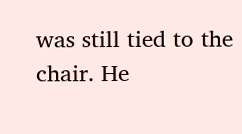was still tied to the chair. He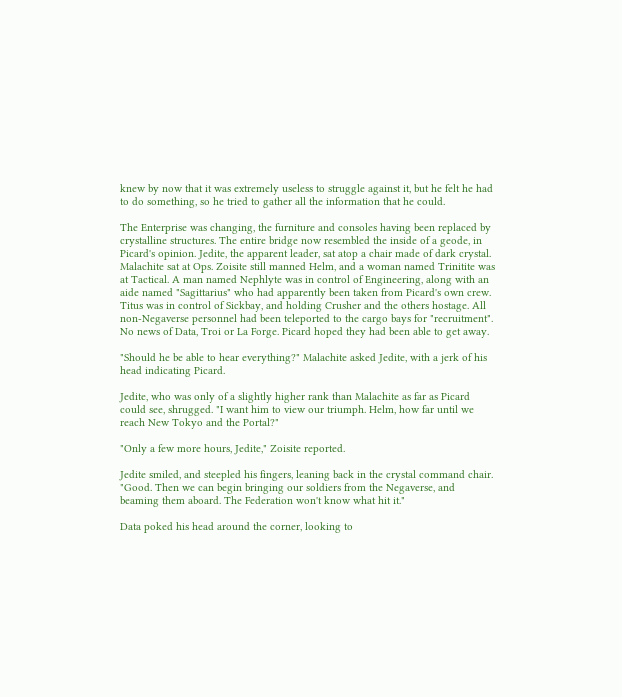knew by now that it was extremely useless to struggle against it, but he felt he had to do something, so he tried to gather all the information that he could.

The Enterprise was changing, the furniture and consoles having been replaced by crystalline structures. The entire bridge now resembled the inside of a geode, in Picard's opinion. Jedite, the apparent leader, sat atop a chair made of dark crystal. Malachite sat at Ops. Zoisite still manned Helm, and a woman named Trinitite was at Tactical. A man named Nephlyte was in control of Engineering, along with an aide named "Sagittarius" who had apparently been taken from Picard's own crew. Titus was in control of Sickbay, and holding Crusher and the others hostage. All non-Negaverse personnel had been teleported to the cargo bays for "recruitment". No news of Data, Troi or La Forge. Picard hoped they had been able to get away.

"Should he be able to hear everything?" Malachite asked Jedite, with a jerk of his head indicating Picard.

Jedite, who was only of a slightly higher rank than Malachite as far as Picard could see, shrugged. "I want him to view our triumph. Helm, how far until we reach New Tokyo and the Portal?"

"Only a few more hours, Jedite," Zoisite reported.

Jedite smiled, and steepled his fingers, leaning back in the crystal command chair. "Good. Then we can begin bringing our soldiers from the Negaverse, and beaming them aboard. The Federation won't know what hit it."

Data poked his head around the corner, looking to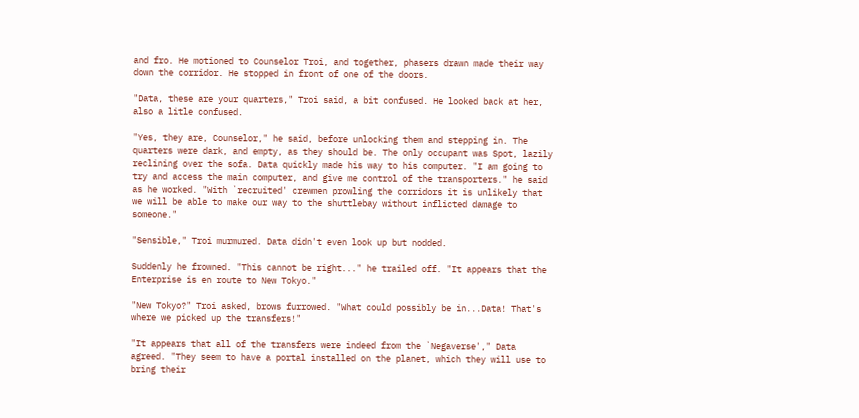and fro. He motioned to Counselor Troi, and together, phasers drawn made their way down the corridor. He stopped in front of one of the doors.

"Data, these are your quarters," Troi said, a bit confused. He looked back at her, also a litle confused.

"Yes, they are, Counselor," he said, before unlocking them and stepping in. The quarters were dark, and empty, as they should be. The only occupant was Spot, lazily reclining over the sofa. Data quickly made his way to his computer. "I am going to try and access the main computer, and give me control of the transporters." he said as he worked. "With `recruited' crewmen prowling the corridors it is unlikely that we will be able to make our way to the shuttlebay without inflicted damage to someone."

"Sensible," Troi murmured. Data didn't even look up but nodded.

Suddenly he frowned. "This cannot be right..." he trailed off. "It appears that the Enterprise is en route to New Tokyo."

"New Tokyo?" Troi asked, brows furrowed. "What could possibly be in...Data! That's where we picked up the transfers!"

"It appears that all of the transfers were indeed from the `Negaverse'," Data agreed. "They seem to have a portal installed on the planet, which they will use to bring their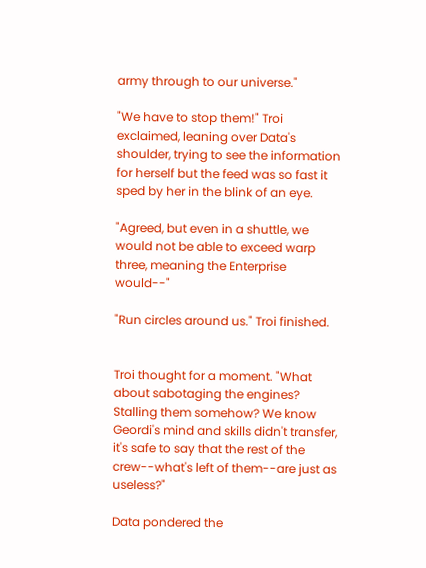army through to our universe."

"We have to stop them!" Troi exclaimed, leaning over Data's shoulder, trying to see the information for herself but the feed was so fast it sped by her in the blink of an eye.

"Agreed, but even in a shuttle, we would not be able to exceed warp three, meaning the Enterprise would--"

"Run circles around us." Troi finished.


Troi thought for a moment. "What about sabotaging the engines? Stalling them somehow? We know Geordi's mind and skills didn't transfer, it's safe to say that the rest of the crew--what's left of them--are just as useless?"

Data pondered the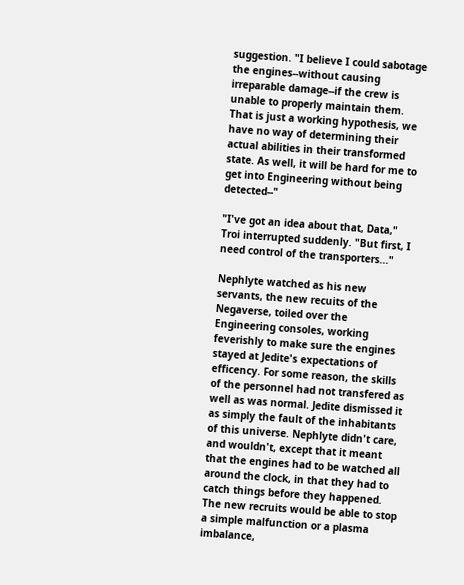suggestion. "I believe I could sabotage the engines--without causing irreparable damage--if the crew is unable to properly maintain them. That is just a working hypothesis, we have no way of determining their actual abilities in their transformed state. As well, it will be hard for me to get into Engineering without being detected--"

"I've got an idea about that, Data," Troi interrupted suddenly. "But first, I need control of the transporters..."

Nephlyte watched as his new servants, the new recuits of the Negaverse, toiled over the Engineering consoles, working feverishly to make sure the engines stayed at Jedite's expectations of efficency. For some reason, the skills of the personnel had not transfered as well as was normal. Jedite dismissed it as simply the fault of the inhabitants of this universe. Nephlyte didn't care, and wouldn't, except that it meant that the engines had to be watched all around the clock, in that they had to catch things before they happened. The new recruits would be able to stop a simple malfunction or a plasma imbalance,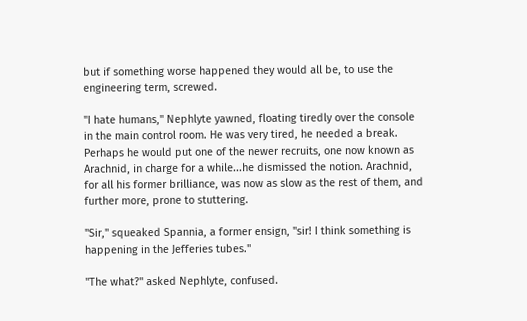but if something worse happened they would all be, to use the engineering term, screwed.

"I hate humans," Nephlyte yawned, floating tiredly over the console in the main control room. He was very tired, he needed a break. Perhaps he would put one of the newer recruits, one now known as Arachnid, in charge for a while...he dismissed the notion. Arachnid, for all his former brilliance, was now as slow as the rest of them, and further more, prone to stuttering.

"Sir," squeaked Spannia, a former ensign, "sir! I think something is happening in the Jefferies tubes."

"The what?" asked Nephlyte, confused.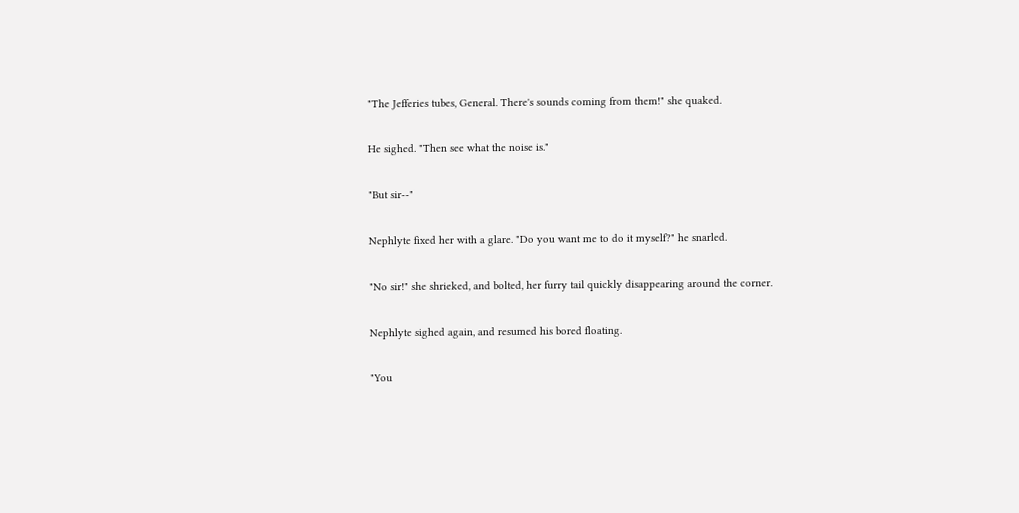"The Jefferies tubes, General. There's sounds coming from them!" she quaked.

He sighed. "Then see what the noise is."

"But sir--"

Nephlyte fixed her with a glare. "Do you want me to do it myself?" he snarled.

"No sir!" she shrieked, and bolted, her furry tail quickly disappearing around the corner.

Nephlyte sighed again, and resumed his bored floating.

"You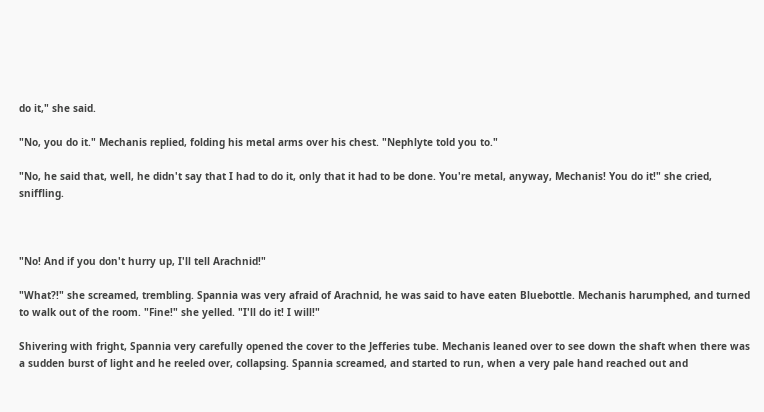do it," she said.

"No, you do it." Mechanis replied, folding his metal arms over his chest. "Nephlyte told you to."

"No, he said that, well, he didn't say that I had to do it, only that it had to be done. You're metal, anyway, Mechanis! You do it!" she cried, sniffling.



"No! And if you don't hurry up, I'll tell Arachnid!"

"What?!" she screamed, trembling. Spannia was very afraid of Arachnid, he was said to have eaten Bluebottle. Mechanis harumphed, and turned to walk out of the room. "Fine!" she yelled. "I'll do it! I will!"

Shivering with fright, Spannia very carefully opened the cover to the Jefferies tube. Mechanis leaned over to see down the shaft when there was a sudden burst of light and he reeled over, collapsing. Spannia screamed, and started to run, when a very pale hand reached out and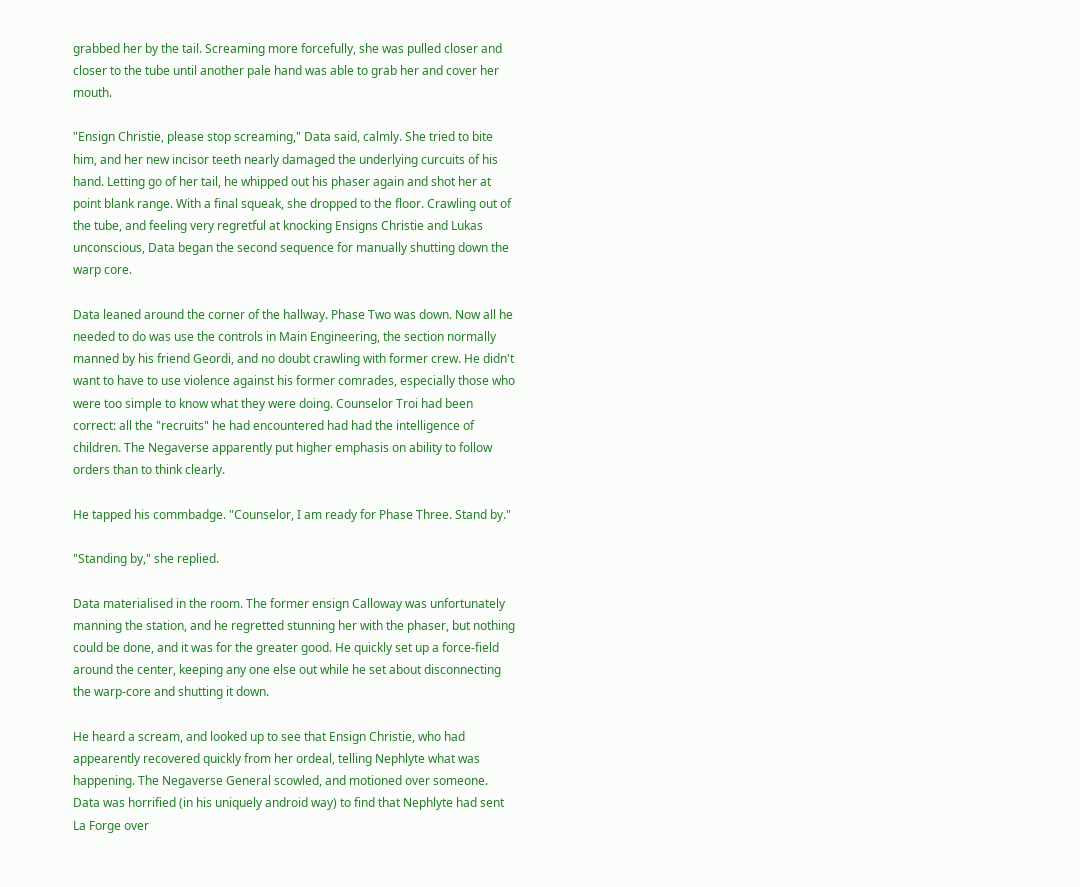grabbed her by the tail. Screaming more forcefully, she was pulled closer and closer to the tube until another pale hand was able to grab her and cover her mouth.

"Ensign Christie, please stop screaming," Data said, calmly. She tried to bite him, and her new incisor teeth nearly damaged the underlying curcuits of his hand. Letting go of her tail, he whipped out his phaser again and shot her at point blank range. With a final squeak, she dropped to the floor. Crawling out of the tube, and feeling very regretful at knocking Ensigns Christie and Lukas unconscious, Data began the second sequence for manually shutting down the warp core.

Data leaned around the corner of the hallway. Phase Two was down. Now all he needed to do was use the controls in Main Engineering, the section normally manned by his friend Geordi, and no doubt crawling with former crew. He didn't want to have to use violence against his former comrades, especially those who were too simple to know what they were doing. Counselor Troi had been correct: all the "recruits" he had encountered had had the intelligence of children. The Negaverse apparently put higher emphasis on ability to follow orders than to think clearly.

He tapped his commbadge. "Counselor, I am ready for Phase Three. Stand by."

"Standing by," she replied.

Data materialised in the room. The former ensign Calloway was unfortunately manning the station, and he regretted stunning her with the phaser, but nothing could be done, and it was for the greater good. He quickly set up a force-field around the center, keeping any one else out while he set about disconnecting the warp-core and shutting it down.

He heard a scream, and looked up to see that Ensign Christie, who had appearently recovered quickly from her ordeal, telling Nephlyte what was happening. The Negaverse General scowled, and motioned over someone. Data was horrified (in his uniquely android way) to find that Nephlyte had sent La Forge over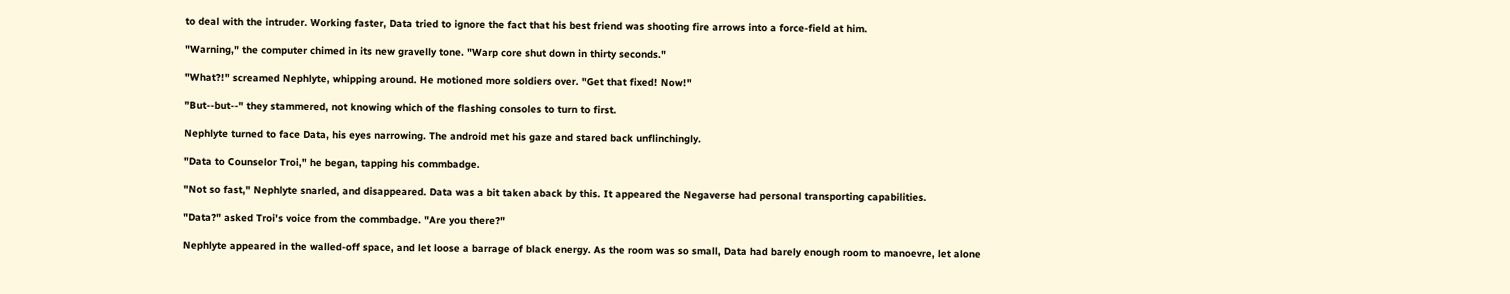to deal with the intruder. Working faster, Data tried to ignore the fact that his best friend was shooting fire arrows into a force-field at him.

"Warning," the computer chimed in its new gravelly tone. "Warp core shut down in thirty seconds."

"What?!" screamed Nephlyte, whipping around. He motioned more soldiers over. "Get that fixed! Now!"

"But--but--" they stammered, not knowing which of the flashing consoles to turn to first.

Nephlyte turned to face Data, his eyes narrowing. The android met his gaze and stared back unflinchingly.

"Data to Counselor Troi," he began, tapping his commbadge.

"Not so fast," Nephlyte snarled, and disappeared. Data was a bit taken aback by this. It appeared the Negaverse had personal transporting capabilities.

"Data?" asked Troi's voice from the commbadge. "Are you there?"

Nephlyte appeared in the walled-off space, and let loose a barrage of black energy. As the room was so small, Data had barely enough room to manoevre, let alone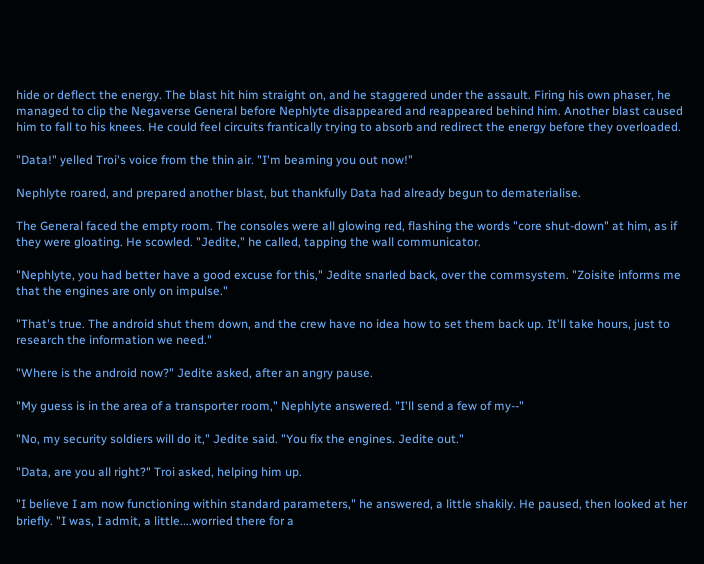hide or deflect the energy. The blast hit him straight on, and he staggered under the assault. Firing his own phaser, he managed to clip the Negaverse General before Nephlyte disappeared and reappeared behind him. Another blast caused him to fall to his knees. He could feel circuits frantically trying to absorb and redirect the energy before they overloaded.

"Data!" yelled Troi's voice from the thin air. "I'm beaming you out now!"

Nephlyte roared, and prepared another blast, but thankfully Data had already begun to dematerialise.

The General faced the empty room. The consoles were all glowing red, flashing the words "core shut-down" at him, as if they were gloating. He scowled. "Jedite," he called, tapping the wall communicator.

"Nephlyte, you had better have a good excuse for this," Jedite snarled back, over the commsystem. "Zoisite informs me that the engines are only on impulse."

"That's true. The android shut them down, and the crew have no idea how to set them back up. It'll take hours, just to research the information we need."

"Where is the android now?" Jedite asked, after an angry pause.

"My guess is in the area of a transporter room," Nephlyte answered. "I'll send a few of my--"

"No, my security soldiers will do it," Jedite said. "You fix the engines. Jedite out."

"Data, are you all right?" Troi asked, helping him up.

"I believe I am now functioning within standard parameters," he answered, a little shakily. He paused, then looked at her briefly. "I was, I admit, a little....worried there for a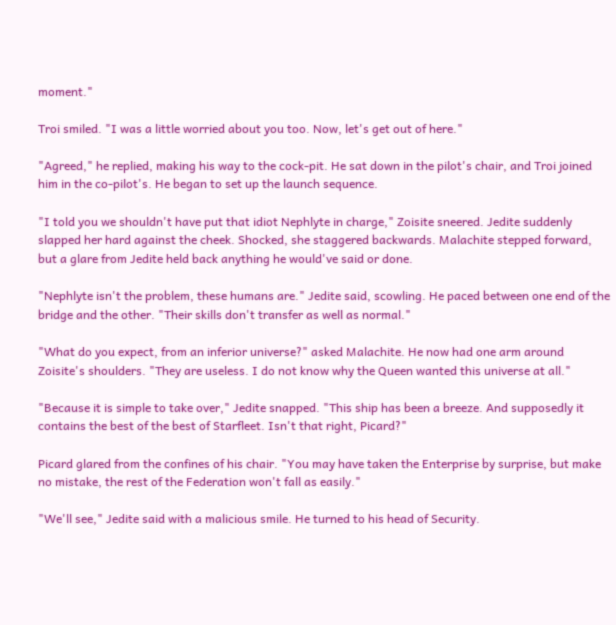moment."

Troi smiled. "I was a little worried about you too. Now, let's get out of here."

"Agreed," he replied, making his way to the cock-pit. He sat down in the pilot's chair, and Troi joined him in the co-pilot's. He began to set up the launch sequence.

"I told you we shouldn't have put that idiot Nephlyte in charge," Zoisite sneered. Jedite suddenly slapped her hard against the cheek. Shocked, she staggered backwards. Malachite stepped forward, but a glare from Jedite held back anything he would've said or done.

"Nephlyte isn't the problem, these humans are." Jedite said, scowling. He paced between one end of the bridge and the other. "Their skills don't transfer as well as normal."

"What do you expect, from an inferior universe?" asked Malachite. He now had one arm around Zoisite's shoulders. "They are useless. I do not know why the Queen wanted this universe at all."

"Because it is simple to take over," Jedite snapped. "This ship has been a breeze. And supposedly it contains the best of the best of Starfleet. Isn't that right, Picard?"

Picard glared from the confines of his chair. "You may have taken the Enterprise by surprise, but make no mistake, the rest of the Federation won't fall as easily."

"We'll see," Jedite said with a malicious smile. He turned to his head of Security.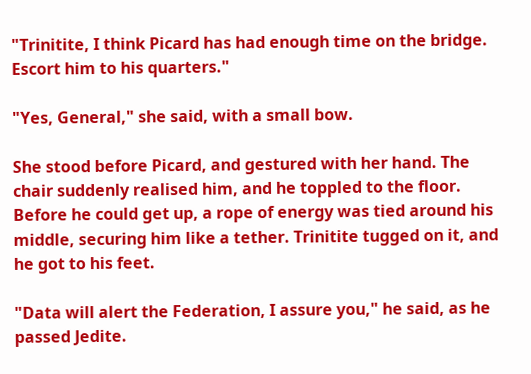"Trinitite, I think Picard has had enough time on the bridge. Escort him to his quarters."

"Yes, General," she said, with a small bow.

She stood before Picard, and gestured with her hand. The chair suddenly realised him, and he toppled to the floor. Before he could get up, a rope of energy was tied around his middle, securing him like a tether. Trinitite tugged on it, and he got to his feet.

"Data will alert the Federation, I assure you," he said, as he passed Jedite.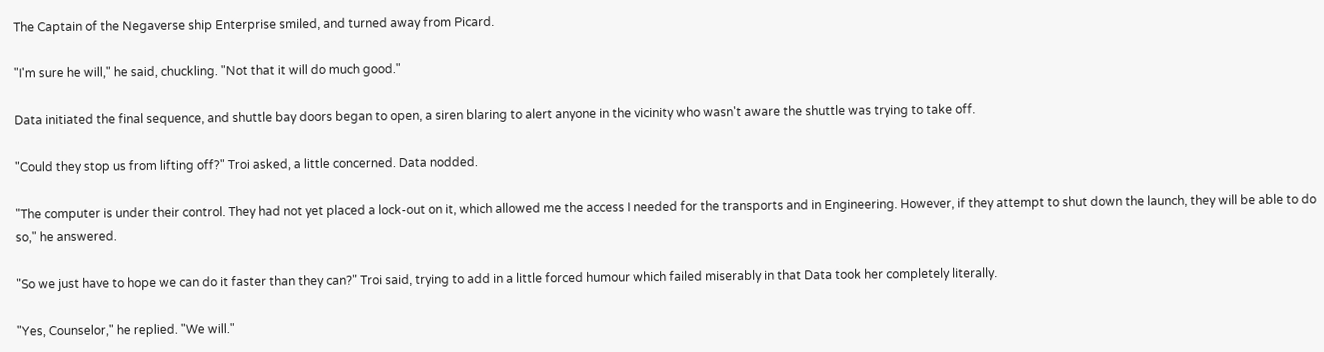The Captain of the Negaverse ship Enterprise smiled, and turned away from Picard.

"I'm sure he will," he said, chuckling. "Not that it will do much good."

Data initiated the final sequence, and shuttle bay doors began to open, a siren blaring to alert anyone in the vicinity who wasn't aware the shuttle was trying to take off.

"Could they stop us from lifting off?" Troi asked, a little concerned. Data nodded.

"The computer is under their control. They had not yet placed a lock-out on it, which allowed me the access I needed for the transports and in Engineering. However, if they attempt to shut down the launch, they will be able to do so," he answered.

"So we just have to hope we can do it faster than they can?" Troi said, trying to add in a little forced humour which failed miserably in that Data took her completely literally.

"Yes, Counselor," he replied. "We will."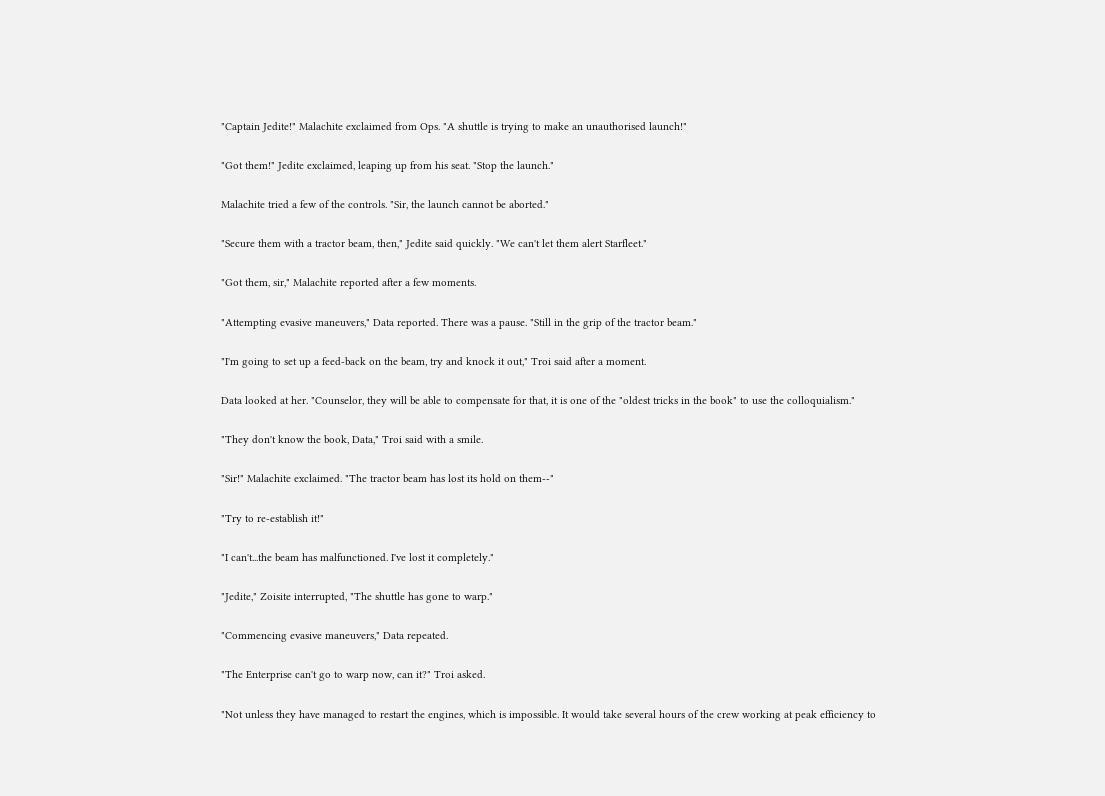"Captain Jedite!" Malachite exclaimed from Ops. "A shuttle is trying to make an unauthorised launch!"

"Got them!" Jedite exclaimed, leaping up from his seat. "Stop the launch."

Malachite tried a few of the controls. "Sir, the launch cannot be aborted."

"Secure them with a tractor beam, then," Jedite said quickly. "We can't let them alert Starfleet."

"Got them, sir," Malachite reported after a few moments.

"Attempting evasive maneuvers," Data reported. There was a pause. "Still in the grip of the tractor beam."

"I'm going to set up a feed-back on the beam, try and knock it out," Troi said after a moment.

Data looked at her. "Counselor, they will be able to compensate for that, it is one of the "oldest tricks in the book" to use the colloquialism."

"They don't know the book, Data," Troi said with a smile.

"Sir!" Malachite exclaimed. "The tractor beam has lost its hold on them--"

"Try to re-establish it!"

"I can't...the beam has malfunctioned. I've lost it completely."

"Jedite," Zoisite interrupted, "The shuttle has gone to warp."

"Commencing evasive maneuvers," Data repeated.

"The Enterprise can't go to warp now, can it?" Troi asked.

"Not unless they have managed to restart the engines, which is impossible. It would take several hours of the crew working at peak efficiency to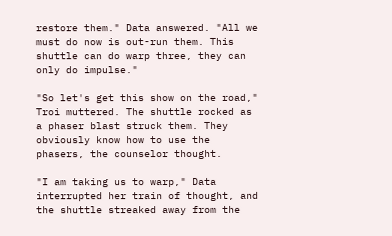restore them." Data answered. "All we must do now is out-run them. This shuttle can do warp three, they can only do impulse."

"So let's get this show on the road," Troi muttered. The shuttle rocked as a phaser blast struck them. They obviously know how to use the phasers, the counselor thought.

"I am taking us to warp," Data interrupted her train of thought, and the shuttle streaked away from the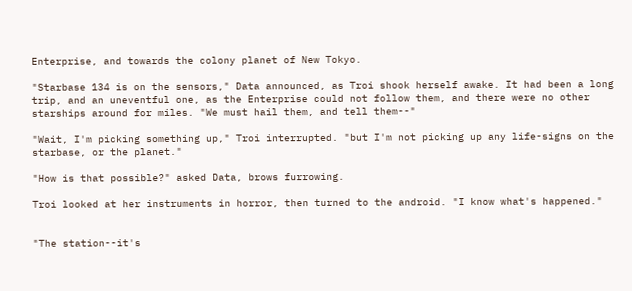Enterprise, and towards the colony planet of New Tokyo.

"Starbase 134 is on the sensors," Data announced, as Troi shook herself awake. It had been a long trip, and an uneventful one, as the Enterprise could not follow them, and there were no other starships around for miles. "We must hail them, and tell them--"

"Wait, I'm picking something up," Troi interrupted. "but I'm not picking up any life-signs on the starbase, or the planet."

"How is that possible?" asked Data, brows furrowing.

Troi looked at her instruments in horror, then turned to the android. "I know what's happened."


"The station--it's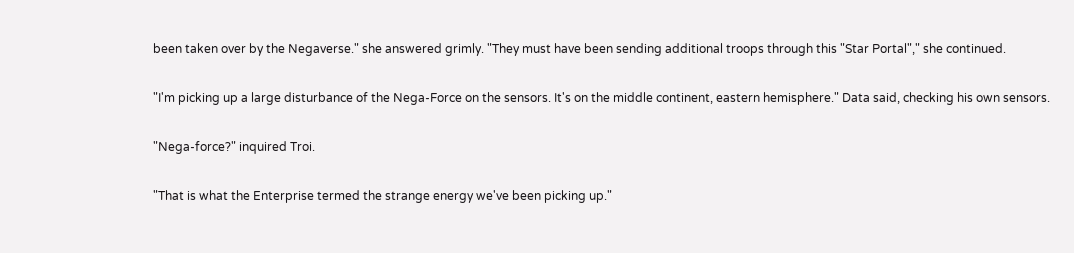been taken over by the Negaverse." she answered grimly. "They must have been sending additional troops through this "Star Portal"," she continued.

"I'm picking up a large disturbance of the Nega-Force on the sensors. It's on the middle continent, eastern hemisphere." Data said, checking his own sensors.

"Nega-force?" inquired Troi.

"That is what the Enterprise termed the strange energy we've been picking up."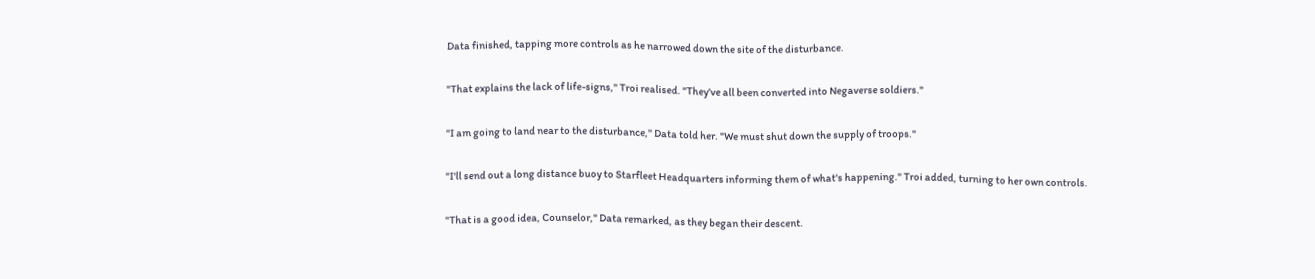Data finished, tapping more controls as he narrowed down the site of the disturbance.

"That explains the lack of life-signs," Troi realised. "They've all been converted into Negaverse soldiers."

"I am going to land near to the disturbance," Data told her. "We must shut down the supply of troops."

"I'll send out a long distance buoy to Starfleet Headquarters informing them of what's happening." Troi added, turning to her own controls.

"That is a good idea, Counselor," Data remarked, as they began their descent.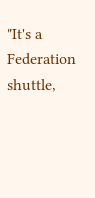"It's a Federation shuttle,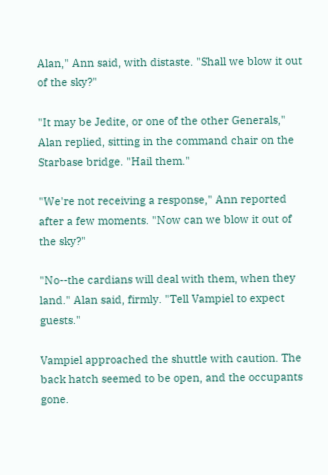Alan," Ann said, with distaste. "Shall we blow it out of the sky?"

"It may be Jedite, or one of the other Generals," Alan replied, sitting in the command chair on the Starbase bridge. "Hail them."

"We're not receiving a response," Ann reported after a few moments. "Now can we blow it out of the sky?"

"No--the cardians will deal with them, when they land." Alan said, firmly. "Tell Vampiel to expect guests."

Vampiel approached the shuttle with caution. The back hatch seemed to be open, and the occupants gone.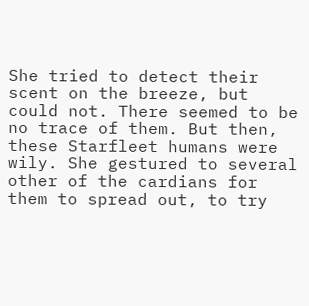She tried to detect their scent on the breeze, but could not. There seemed to be no trace of them. But then, these Starfleet humans were wily. She gestured to several other of the cardians for them to spread out, to try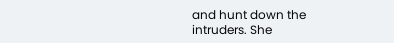and hunt down the intruders. She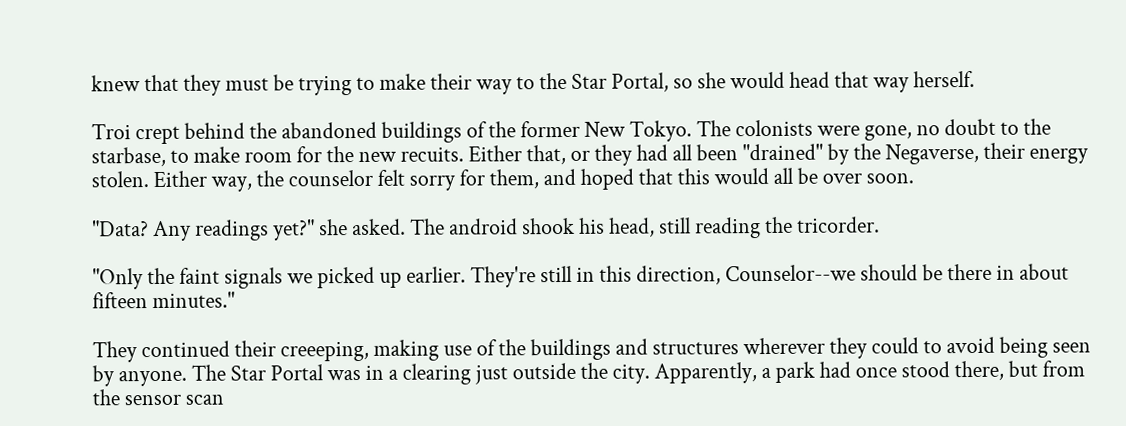knew that they must be trying to make their way to the Star Portal, so she would head that way herself.

Troi crept behind the abandoned buildings of the former New Tokyo. The colonists were gone, no doubt to the starbase, to make room for the new recuits. Either that, or they had all been "drained" by the Negaverse, their energy stolen. Either way, the counselor felt sorry for them, and hoped that this would all be over soon.

"Data? Any readings yet?" she asked. The android shook his head, still reading the tricorder.

"Only the faint signals we picked up earlier. They're still in this direction, Counselor--we should be there in about fifteen minutes."

They continued their creeeping, making use of the buildings and structures wherever they could to avoid being seen by anyone. The Star Portal was in a clearing just outside the city. Apparently, a park had once stood there, but from the sensor scan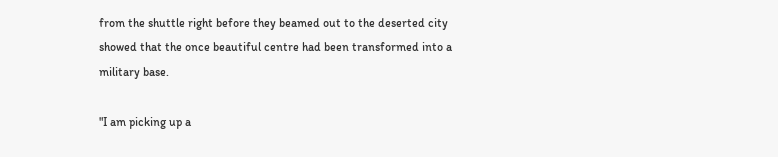from the shuttle right before they beamed out to the deserted city showed that the once beautiful centre had been transformed into a military base.

"I am picking up a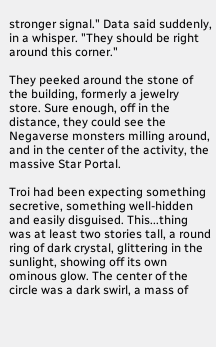stronger signal." Data said suddenly, in a whisper. "They should be right around this corner."

They peeked around the stone of the building, formerly a jewelry store. Sure enough, off in the distance, they could see the Negaverse monsters milling around, and in the center of the activity, the massive Star Portal.

Troi had been expecting something secretive, something well-hidden and easily disguised. This...thing was at least two stories tall, a round ring of dark crystal, glittering in the sunlight, showing off its own ominous glow. The center of the circle was a dark swirl, a mass of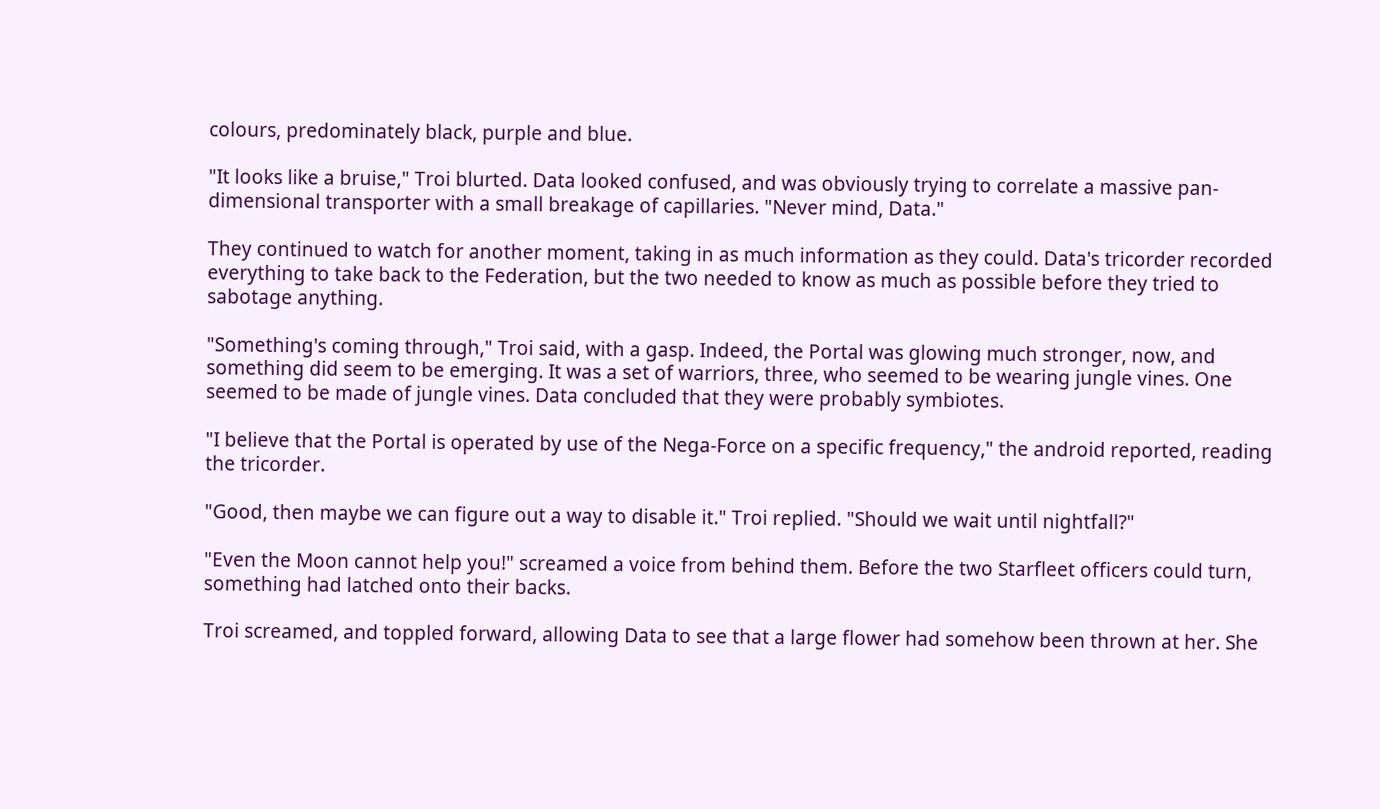colours, predominately black, purple and blue.

"It looks like a bruise," Troi blurted. Data looked confused, and was obviously trying to correlate a massive pan-dimensional transporter with a small breakage of capillaries. "Never mind, Data."

They continued to watch for another moment, taking in as much information as they could. Data's tricorder recorded everything to take back to the Federation, but the two needed to know as much as possible before they tried to sabotage anything.

"Something's coming through," Troi said, with a gasp. Indeed, the Portal was glowing much stronger, now, and something did seem to be emerging. It was a set of warriors, three, who seemed to be wearing jungle vines. One seemed to be made of jungle vines. Data concluded that they were probably symbiotes.

"I believe that the Portal is operated by use of the Nega-Force on a specific frequency," the android reported, reading the tricorder.

"Good, then maybe we can figure out a way to disable it." Troi replied. "Should we wait until nightfall?"

"Even the Moon cannot help you!" screamed a voice from behind them. Before the two Starfleet officers could turn, something had latched onto their backs.

Troi screamed, and toppled forward, allowing Data to see that a large flower had somehow been thrown at her. She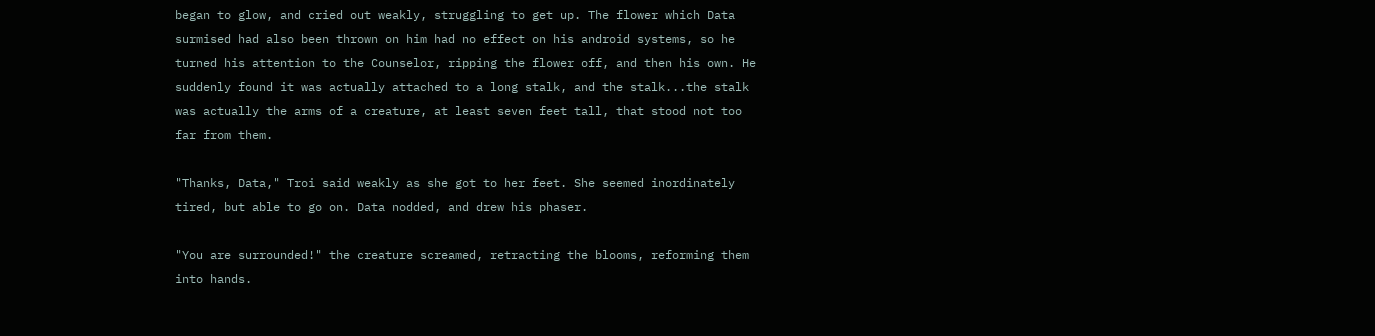began to glow, and cried out weakly, struggling to get up. The flower which Data surmised had also been thrown on him had no effect on his android systems, so he turned his attention to the Counselor, ripping the flower off, and then his own. He suddenly found it was actually attached to a long stalk, and the stalk...the stalk was actually the arms of a creature, at least seven feet tall, that stood not too far from them.

"Thanks, Data," Troi said weakly as she got to her feet. She seemed inordinately tired, but able to go on. Data nodded, and drew his phaser.

"You are surrounded!" the creature screamed, retracting the blooms, reforming them into hands.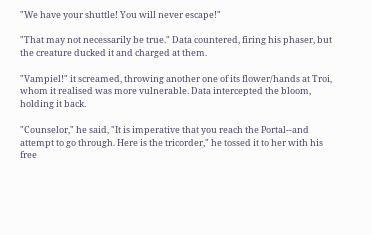"We have your shuttle! You will never escape!"

"That may not necessarily be true." Data countered, firing his phaser, but the creature ducked it and charged at them.

"Vampiel!" it screamed, throwing another one of its flower/hands at Troi, whom it realised was more vulnerable. Data intercepted the bloom, holding it back.

"Counselor," he said, "It is imperative that you reach the Portal--and attempt to go through. Here is the tricorder," he tossed it to her with his free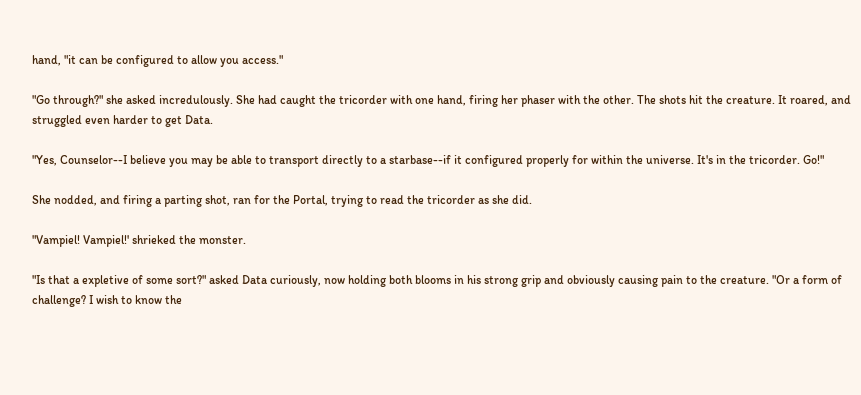hand, "it can be configured to allow you access."

"Go through?" she asked incredulously. She had caught the tricorder with one hand, firing her phaser with the other. The shots hit the creature. It roared, and struggled even harder to get Data.

"Yes, Counselor--I believe you may be able to transport directly to a starbase--if it configured properly for within the universe. It's in the tricorder. Go!"

She nodded, and firing a parting shot, ran for the Portal, trying to read the tricorder as she did.

"Vampiel! Vampiel!' shrieked the monster.

"Is that a expletive of some sort?" asked Data curiously, now holding both blooms in his strong grip and obviously causing pain to the creature. "Or a form of challenge? I wish to know the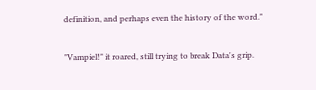definition, and perhaps even the history of the word."

"Vampiel!" it roared, still trying to break Data's grip.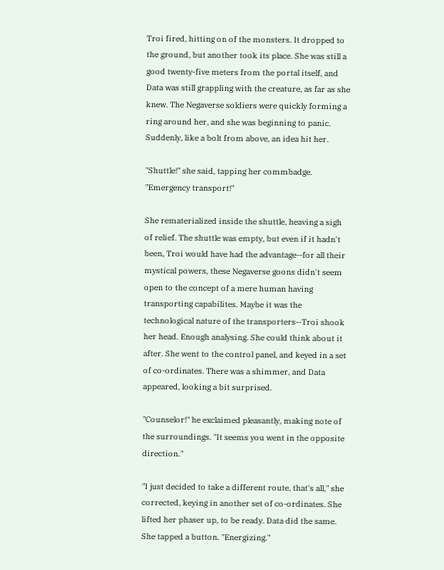Troi fired, hitting on of the monsters. It dropped to the ground, but another took its place. She was still a good twenty-five meters from the portal itself, and Data was still grappling with the creature, as far as she knew. The Negaverse soldiers were quickly forming a ring around her, and she was beginning to panic. Suddenly, like a bolt from above, an idea hit her.

"Shuttle!" she said, tapping her commbadge. "Emergency transport!"

She rematerialized inside the shuttle, heaving a sigh of relief. The shuttle was empty, but even if it hadn't been, Troi would have had the advantage--for all their mystical powers, these Negaverse goons didn't seem open to the concept of a mere human having transporting capabilites. Maybe it was the technological nature of the transporters--Troi shook her head. Enough analysing. She could think about it after. She went to the control panel, and keyed in a set of co-ordinates. There was a shimmer, and Data appeared, looking a bit surprised.

"Counselor!" he exclaimed pleasantly, making note of the surroundings. "It seems you went in the opposite direction."

"I just decided to take a different route, that's all," she corrected, keying in another set of co-ordinates. She lifted her phaser up, to be ready. Data did the same. She tapped a button. "Energizing."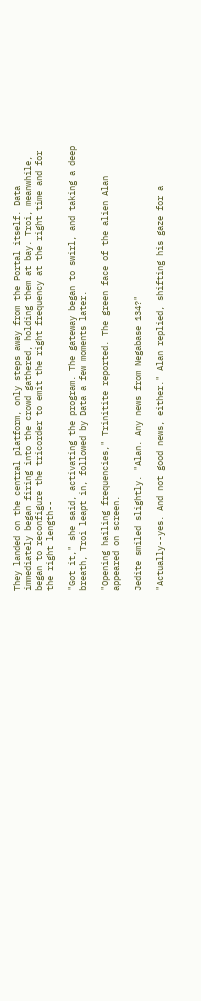They landed on the central platform, only steps away from the Portal itself. Data immediately began firing into the crowd gathered, holding them at bay. Troi, meanwhile, began to reconfigure the tricorder to emit the right frequency at the right time and for the right length--

"Got it," she said, activating the program. The gateway began to swirl, and taking a deep breath, Troi leapt in, followed by Data a few moments later.

"Opening hailing frequencies," Trinitite reported. The green face of the alien Alan appeared on screen.

Jedite smiled slightly. "Alan. Any news from Negabase 134?"

"Actually--yes. And not good news, either." Alan replied, shifting his gaze for a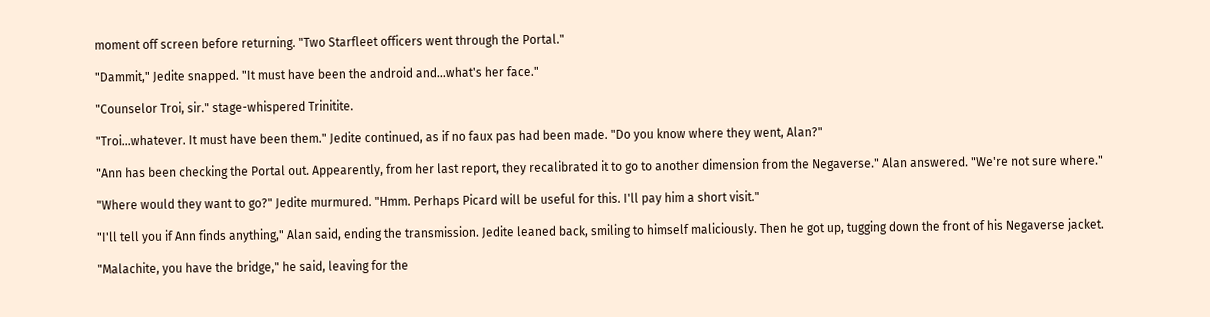moment off screen before returning. "Two Starfleet officers went through the Portal."

"Dammit," Jedite snapped. "It must have been the android and...what's her face."

"Counselor Troi, sir." stage-whispered Trinitite.

"Troi...whatever. It must have been them." Jedite continued, as if no faux pas had been made. "Do you know where they went, Alan?"

"Ann has been checking the Portal out. Appearently, from her last report, they recalibrated it to go to another dimension from the Negaverse." Alan answered. "We're not sure where."

"Where would they want to go?" Jedite murmured. "Hmm. Perhaps Picard will be useful for this. I'll pay him a short visit."

"I'll tell you if Ann finds anything," Alan said, ending the transmission. Jedite leaned back, smiling to himself maliciously. Then he got up, tugging down the front of his Negaverse jacket.

"Malachite, you have the bridge," he said, leaving for the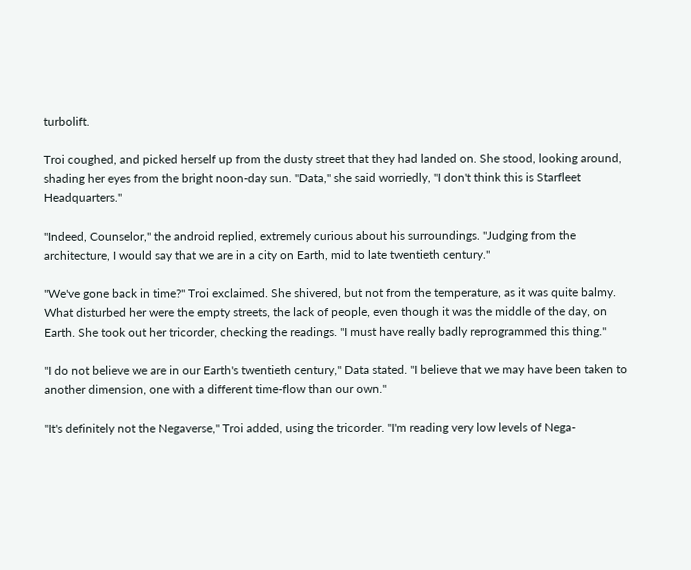turbolift.

Troi coughed, and picked herself up from the dusty street that they had landed on. She stood, looking around, shading her eyes from the bright noon-day sun. "Data," she said worriedly, "I don't think this is Starfleet Headquarters."

"Indeed, Counselor," the android replied, extremely curious about his surroundings. "Judging from the architecture, I would say that we are in a city on Earth, mid to late twentieth century."

"We've gone back in time?" Troi exclaimed. She shivered, but not from the temperature, as it was quite balmy. What disturbed her were the empty streets, the lack of people, even though it was the middle of the day, on Earth. She took out her tricorder, checking the readings. "I must have really badly reprogrammed this thing."

"I do not believe we are in our Earth's twentieth century," Data stated. "I believe that we may have been taken to another dimension, one with a different time-flow than our own."

"It's definitely not the Negaverse," Troi added, using the tricorder. "I'm reading very low levels of Nega-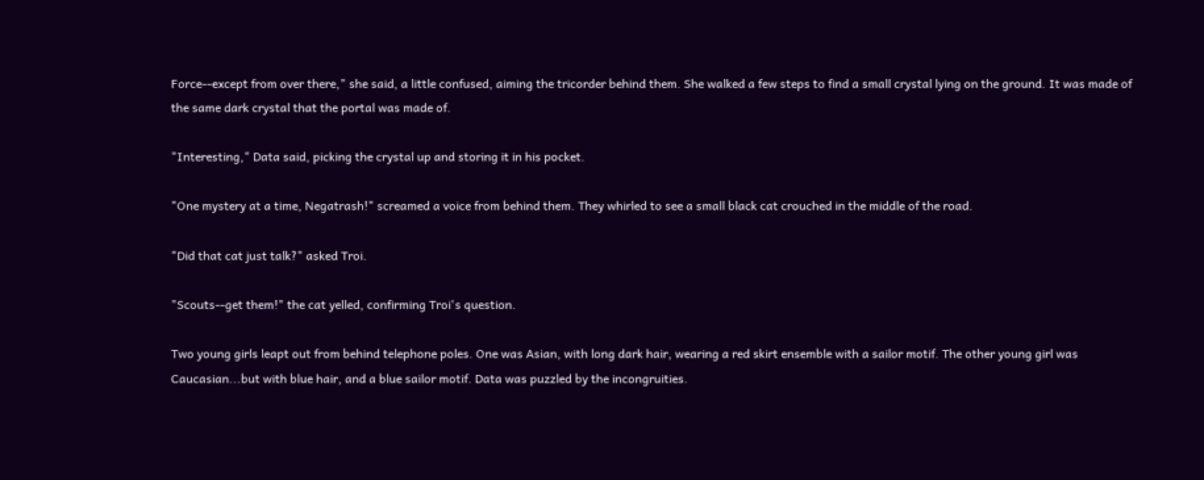Force--except from over there," she said, a little confused, aiming the tricorder behind them. She walked a few steps to find a small crystal lying on the ground. It was made of the same dark crystal that the portal was made of.

"Interesting," Data said, picking the crystal up and storing it in his pocket.

"One mystery at a time, Negatrash!" screamed a voice from behind them. They whirled to see a small black cat crouched in the middle of the road.

"Did that cat just talk?" asked Troi.

"Scouts--get them!" the cat yelled, confirming Troi's question.

Two young girls leapt out from behind telephone poles. One was Asian, with long dark hair, wearing a red skirt ensemble with a sailor motif. The other young girl was Caucasian...but with blue hair, and a blue sailor motif. Data was puzzled by the incongruities.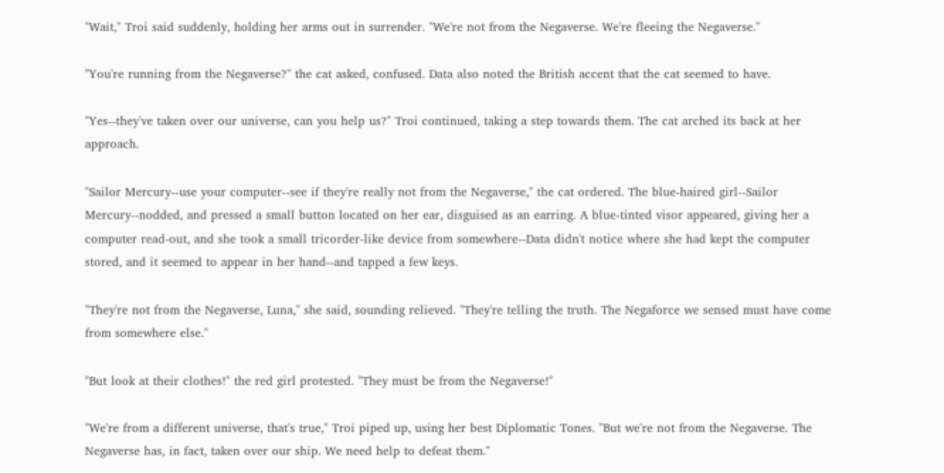"Wait," Troi said suddenly, holding her arms out in surrender. "We're not from the Negaverse. We're fleeing the Negaverse."

"You're running from the Negaverse?" the cat asked, confused. Data also noted the British accent that the cat seemed to have.

"Yes--they've taken over our universe, can you help us?" Troi continued, taking a step towards them. The cat arched its back at her approach.

"Sailor Mercury--use your computer--see if they're really not from the Negaverse," the cat ordered. The blue-haired girl--Sailor Mercury--nodded, and pressed a small button located on her ear, disguised as an earring. A blue-tinted visor appeared, giving her a computer read-out, and she took a small tricorder-like device from somewhere--Data didn't notice where she had kept the computer stored, and it seemed to appear in her hand--and tapped a few keys.

"They're not from the Negaverse, Luna," she said, sounding relieved. "They're telling the truth. The Negaforce we sensed must have come from somewhere else."

"But look at their clothes!" the red girl protested. "They must be from the Negaverse!"

"We're from a different universe, that's true," Troi piped up, using her best Diplomatic Tones. "But we're not from the Negaverse. The Negaverse has, in fact, taken over our ship. We need help to defeat them."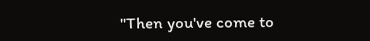"Then you've come to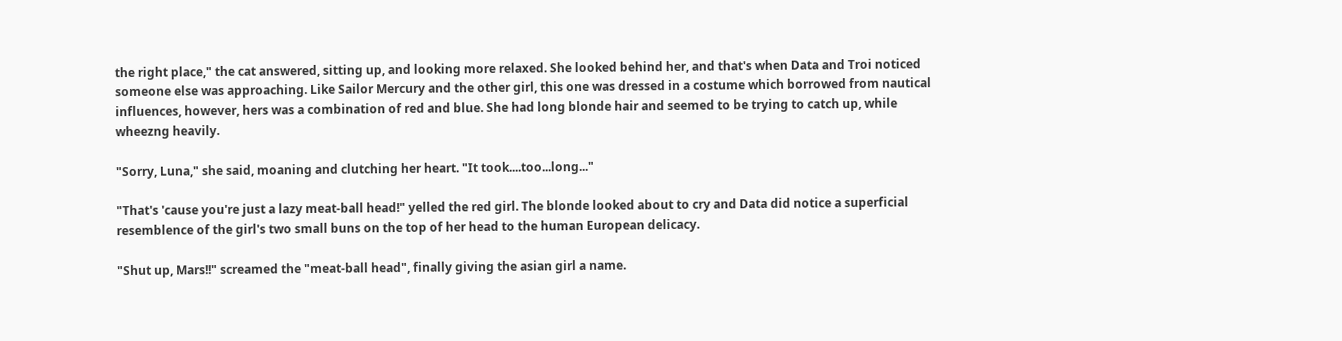the right place," the cat answered, sitting up, and looking more relaxed. She looked behind her, and that's when Data and Troi noticed someone else was approaching. Like Sailor Mercury and the other girl, this one was dressed in a costume which borrowed from nautical influences, however, hers was a combination of red and blue. She had long blonde hair and seemed to be trying to catch up, while wheezng heavily.

"Sorry, Luna," she said, moaning and clutching her heart. "It took....too...long..."

"That's 'cause you're just a lazy meat-ball head!" yelled the red girl. The blonde looked about to cry and Data did notice a superficial resemblence of the girl's two small buns on the top of her head to the human European delicacy.

"Shut up, Mars!!" screamed the "meat-ball head", finally giving the asian girl a name.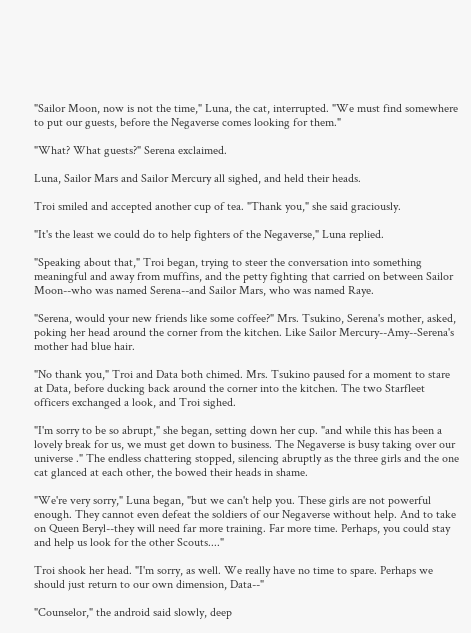"Sailor Moon, now is not the time," Luna, the cat, interrupted. "We must find somewhere to put our guests, before the Negaverse comes looking for them."

"What? What guests?" Serena exclaimed.

Luna, Sailor Mars and Sailor Mercury all sighed, and held their heads.

Troi smiled and accepted another cup of tea. "Thank you," she said graciously.

"It's the least we could do to help fighters of the Negaverse," Luna replied.

"Speaking about that," Troi began, trying to steer the conversation into something meaningful and away from muffins, and the petty fighting that carried on between Sailor Moon--who was named Serena--and Sailor Mars, who was named Raye.

"Serena, would your new friends like some coffee?" Mrs. Tsukino, Serena's mother, asked, poking her head around the corner from the kitchen. Like Sailor Mercury--Amy--Serena's mother had blue hair.

"No thank you," Troi and Data both chimed. Mrs. Tsukino paused for a moment to stare at Data, before ducking back around the corner into the kitchen. The two Starfleet officers exchanged a look, and Troi sighed.

"I'm sorry to be so abrupt," she began, setting down her cup. "and while this has been a lovely break for us, we must get down to business. The Negaverse is busy taking over our universe ." The endless chattering stopped, silencing abruptly as the three girls and the one cat glanced at each other, the bowed their heads in shame.

"We're very sorry," Luna began, "but we can't help you. These girls are not powerful enough. They cannot even defeat the soldiers of our Negaverse without help. And to take on Queen Beryl--they will need far more training. Far more time. Perhaps, you could stay and help us look for the other Scouts...."

Troi shook her head. "I'm sorry, as well. We really have no time to spare. Perhaps we should just return to our own dimension, Data--"

"Counselor," the android said slowly, deep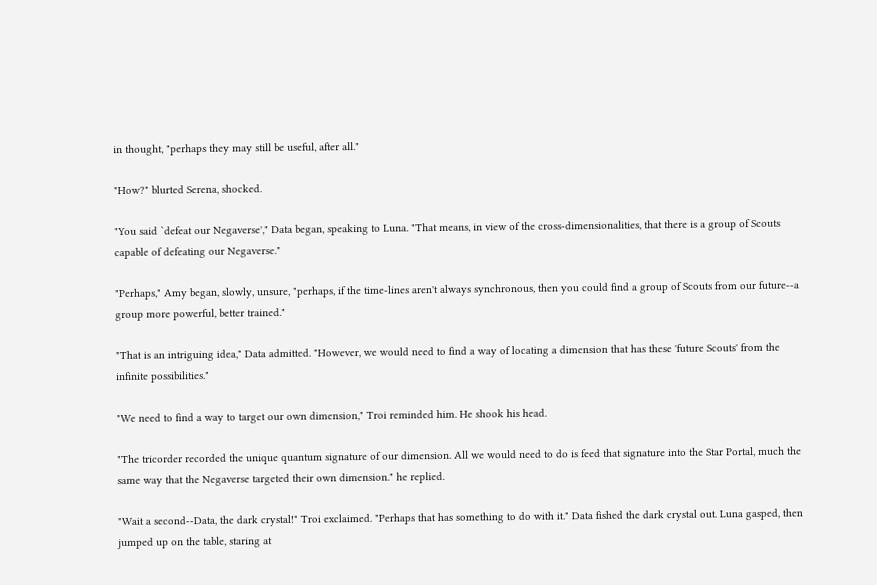in thought, "perhaps they may still be useful, after all."

"How?" blurted Serena, shocked.

"You said `defeat our Negaverse'," Data began, speaking to Luna. "That means, in view of the cross-dimensionalities, that there is a group of Scouts capable of defeating our Negaverse."

"Perhaps," Amy began, slowly, unsure, "perhaps, if the time-lines aren't always synchronous, then you could find a group of Scouts from our future--a group more powerful, better trained."

"That is an intriguing idea," Data admitted. "However, we would need to find a way of locating a dimension that has these 'future Scouts' from the infinite possibilities."

"We need to find a way to target our own dimension," Troi reminded him. He shook his head.

"The tricorder recorded the unique quantum signature of our dimension. All we would need to do is feed that signature into the Star Portal, much the same way that the Negaverse targeted their own dimension." he replied.

"Wait a second--Data, the dark crystal!" Troi exclaimed. "Perhaps that has something to do with it." Data fished the dark crystal out. Luna gasped, then jumped up on the table, staring at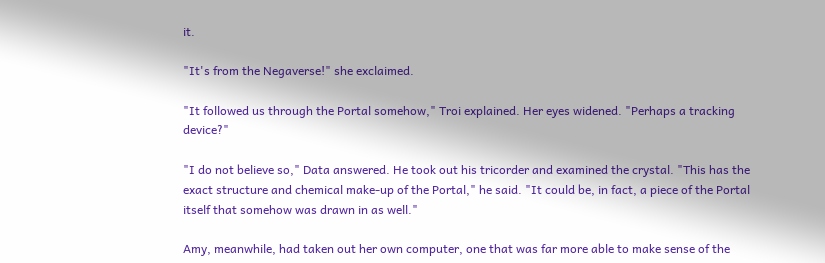it.

"It's from the Negaverse!" she exclaimed.

"It followed us through the Portal somehow," Troi explained. Her eyes widened. "Perhaps a tracking device?"

"I do not believe so," Data answered. He took out his tricorder and examined the crystal. "This has the exact structure and chemical make-up of the Portal," he said. "It could be, in fact, a piece of the Portal itself that somehow was drawn in as well."

Amy, meanwhile, had taken out her own computer, one that was far more able to make sense of the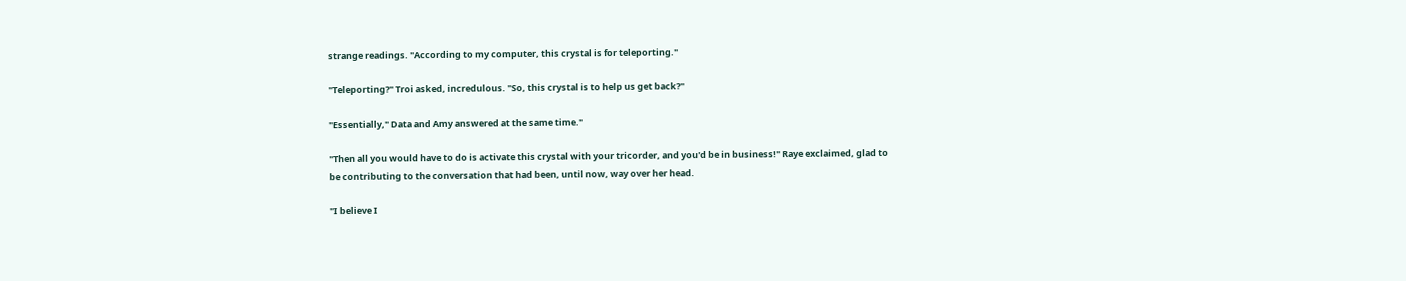strange readings. "According to my computer, this crystal is for teleporting."

"Teleporting?" Troi asked, incredulous. "So, this crystal is to help us get back?"

"Essentially," Data and Amy answered at the same time."

"Then all you would have to do is activate this crystal with your tricorder, and you'd be in business!" Raye exclaimed, glad to be contributing to the conversation that had been, until now, way over her head.

"I believe I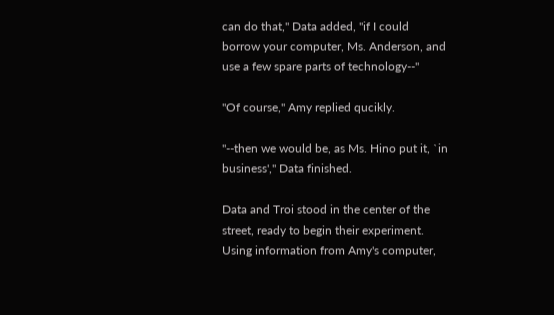can do that," Data added, "if I could borrow your computer, Ms. Anderson, and use a few spare parts of technology--"

"Of course," Amy replied qucikly.

"--then we would be, as Ms. Hino put it, `in business'," Data finished.

Data and Troi stood in the center of the street, ready to begin their experiment. Using information from Amy's computer,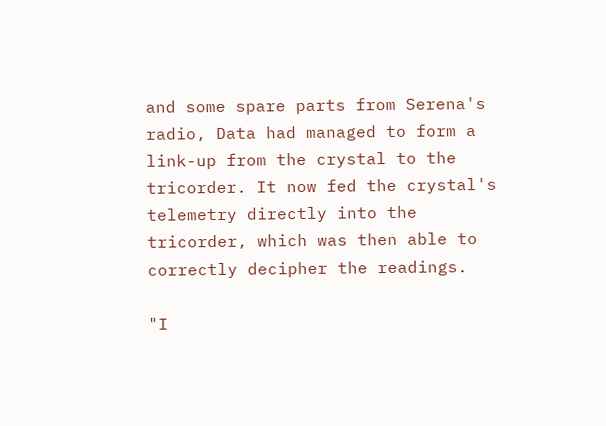and some spare parts from Serena's radio, Data had managed to form a link-up from the crystal to the tricorder. It now fed the crystal's telemetry directly into the tricorder, which was then able to correctly decipher the readings.

"I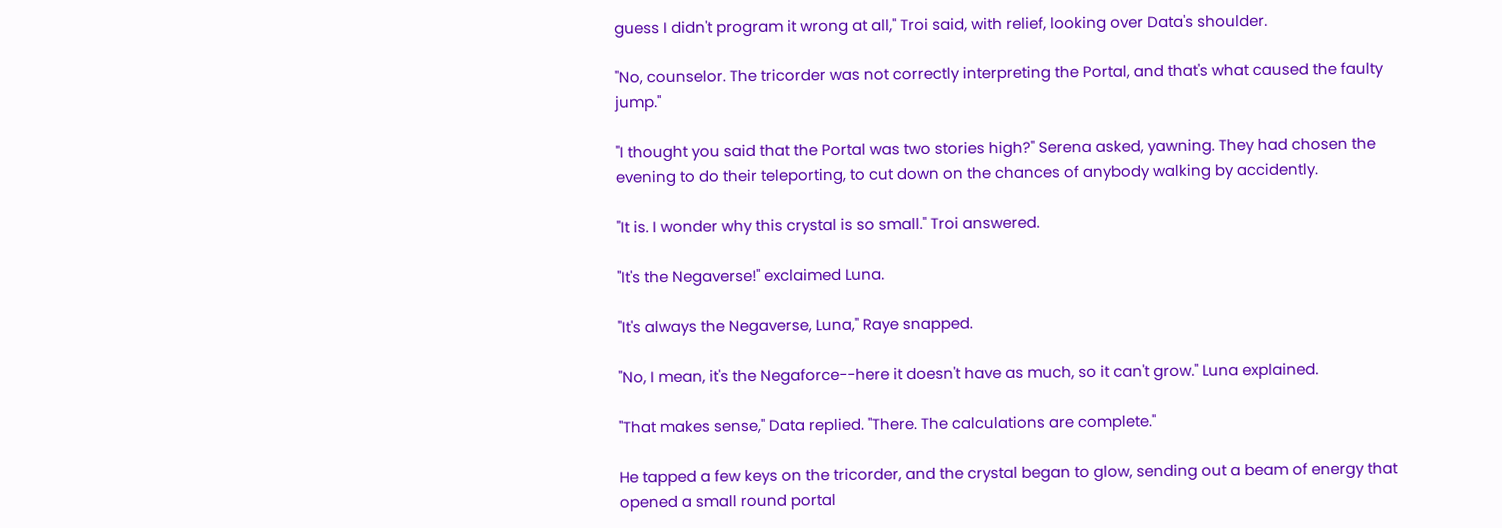guess I didn't program it wrong at all," Troi said, with relief, looking over Data's shoulder.

"No, counselor. The tricorder was not correctly interpreting the Portal, and that's what caused the faulty jump."

"I thought you said that the Portal was two stories high?" Serena asked, yawning. They had chosen the evening to do their teleporting, to cut down on the chances of anybody walking by accidently.

"It is. I wonder why this crystal is so small." Troi answered.

"It's the Negaverse!" exclaimed Luna.

"It's always the Negaverse, Luna," Raye snapped.

"No, I mean, it's the Negaforce--here it doesn't have as much, so it can't grow." Luna explained.

"That makes sense," Data replied. "There. The calculations are complete."

He tapped a few keys on the tricorder, and the crystal began to glow, sending out a beam of energy that opened a small round portal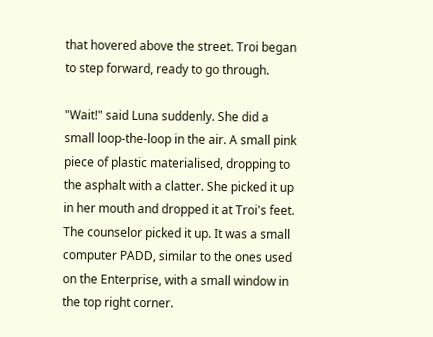that hovered above the street. Troi began to step forward, ready to go through.

"Wait!" said Luna suddenly. She did a small loop-the-loop in the air. A small pink piece of plastic materialised, dropping to the asphalt with a clatter. She picked it up in her mouth and dropped it at Troi's feet. The counselor picked it up. It was a small computer PADD, similar to the ones used on the Enterprise, with a small window in the top right corner.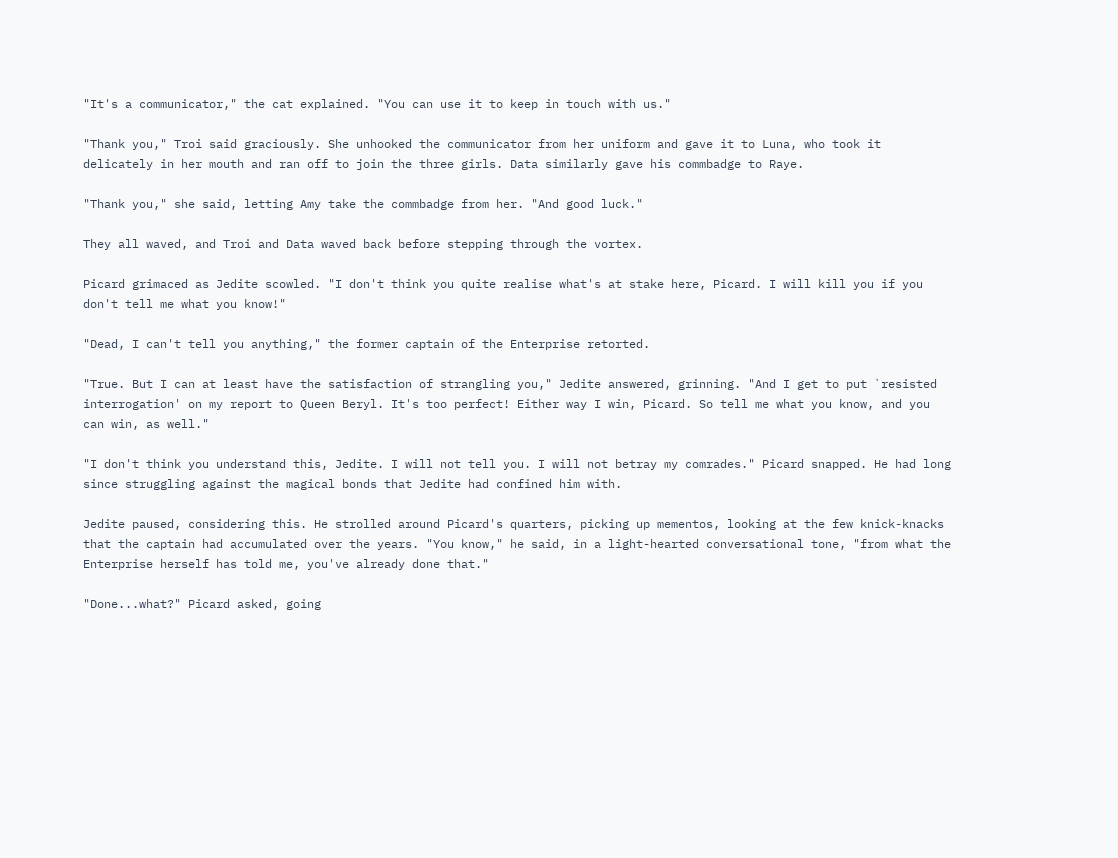"It's a communicator," the cat explained. "You can use it to keep in touch with us."

"Thank you," Troi said graciously. She unhooked the communicator from her uniform and gave it to Luna, who took it delicately in her mouth and ran off to join the three girls. Data similarly gave his commbadge to Raye.

"Thank you," she said, letting Amy take the commbadge from her. "And good luck."

They all waved, and Troi and Data waved back before stepping through the vortex.

Picard grimaced as Jedite scowled. "I don't think you quite realise what's at stake here, Picard. I will kill you if you don't tell me what you know!"

"Dead, I can't tell you anything," the former captain of the Enterprise retorted.

"True. But I can at least have the satisfaction of strangling you," Jedite answered, grinning. "And I get to put `resisted interrogation' on my report to Queen Beryl. It's too perfect! Either way I win, Picard. So tell me what you know, and you can win, as well."

"I don't think you understand this, Jedite. I will not tell you. I will not betray my comrades." Picard snapped. He had long since struggling against the magical bonds that Jedite had confined him with.

Jedite paused, considering this. He strolled around Picard's quarters, picking up mementos, looking at the few knick-knacks that the captain had accumulated over the years. "You know," he said, in a light-hearted conversational tone, "from what the Enterprise herself has told me, you've already done that."

"Done...what?" Picard asked, going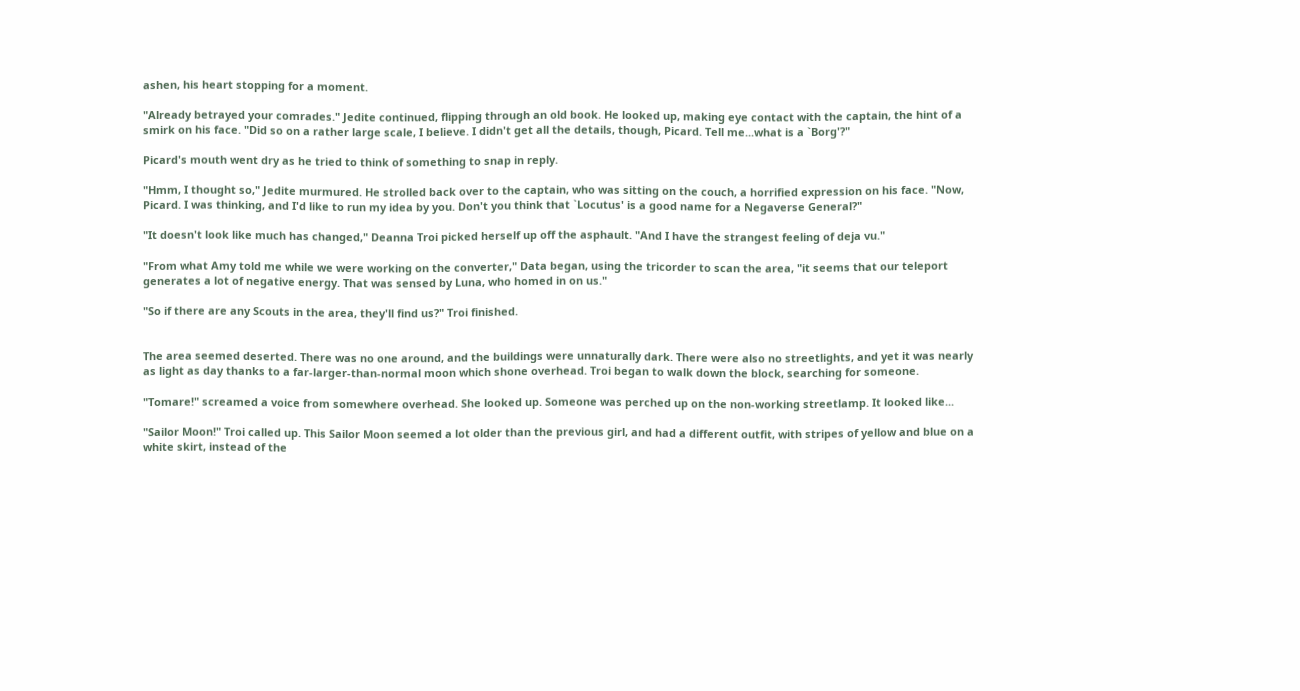ashen, his heart stopping for a moment.

"Already betrayed your comrades." Jedite continued, flipping through an old book. He looked up, making eye contact with the captain, the hint of a smirk on his face. "Did so on a rather large scale, I believe. I didn't get all the details, though, Picard. Tell me...what is a `Borg'?"

Picard's mouth went dry as he tried to think of something to snap in reply.

"Hmm, I thought so," Jedite murmured. He strolled back over to the captain, who was sitting on the couch, a horrified expression on his face. "Now, Picard. I was thinking, and I'd like to run my idea by you. Don't you think that `Locutus' is a good name for a Negaverse General?"

"It doesn't look like much has changed," Deanna Troi picked herself up off the asphault. "And I have the strangest feeling of deja vu."

"From what Amy told me while we were working on the converter," Data began, using the tricorder to scan the area, "it seems that our teleport generates a lot of negative energy. That was sensed by Luna, who homed in on us."

"So if there are any Scouts in the area, they'll find us?" Troi finished.


The area seemed deserted. There was no one around, and the buildings were unnaturally dark. There were also no streetlights, and yet it was nearly as light as day thanks to a far-larger-than-normal moon which shone overhead. Troi began to walk down the block, searching for someone.

"Tomare!" screamed a voice from somewhere overhead. She looked up. Someone was perched up on the non-working streetlamp. It looked like...

"Sailor Moon!" Troi called up. This Sailor Moon seemed a lot older than the previous girl, and had a different outfit, with stripes of yellow and blue on a white skirt, instead of the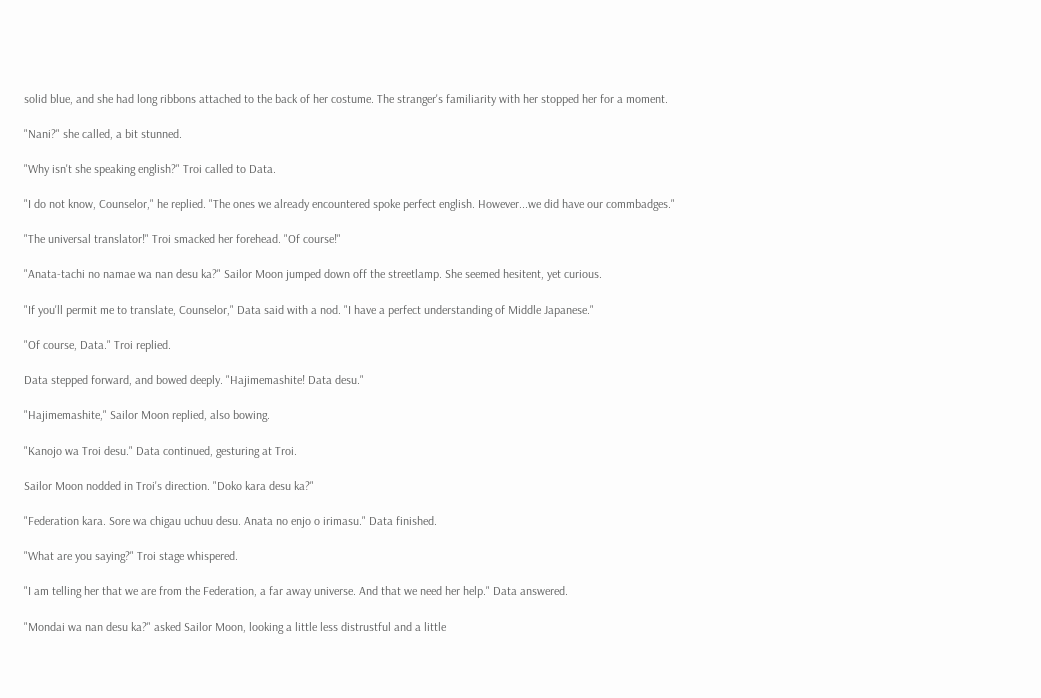solid blue, and she had long ribbons attached to the back of her costume. The stranger's familiarity with her stopped her for a moment.

"Nani?" she called, a bit stunned.

"Why isn't she speaking english?" Troi called to Data.

"I do not know, Counselor," he replied. "The ones we already encountered spoke perfect english. However...we did have our commbadges."

"The universal translator!" Troi smacked her forehead. "Of course!"

"Anata-tachi no namae wa nan desu ka?" Sailor Moon jumped down off the streetlamp. She seemed hesitent, yet curious.

"If you'll permit me to translate, Counselor," Data said with a nod. "I have a perfect understanding of Middle Japanese."

"Of course, Data." Troi replied.

Data stepped forward, and bowed deeply. "Hajimemashite! Data desu."

"Hajimemashite," Sailor Moon replied, also bowing.

"Kanojo wa Troi desu." Data continued, gesturing at Troi.

Sailor Moon nodded in Troi's direction. "Doko kara desu ka?"

"Federation kara. Sore wa chigau uchuu desu. Anata no enjo o irimasu." Data finished.

"What are you saying?" Troi stage whispered.

"I am telling her that we are from the Federation, a far away universe. And that we need her help." Data answered.

"Mondai wa nan desu ka?" asked Sailor Moon, looking a little less distrustful and a little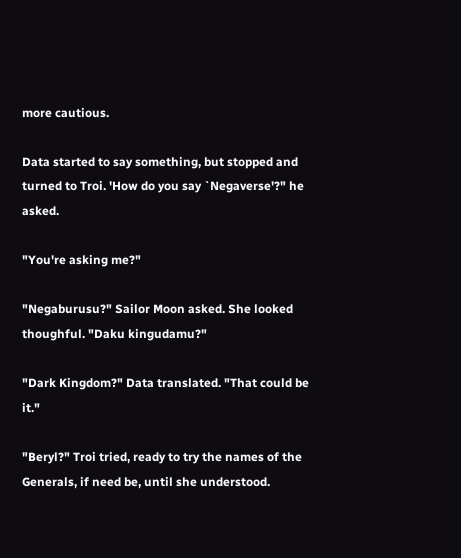more cautious.

Data started to say something, but stopped and turned to Troi. 'How do you say `Negaverse'?" he asked.

"You're asking me?"

"Negaburusu?" Sailor Moon asked. She looked thoughful. "Daku kingudamu?"

"Dark Kingdom?" Data translated. "That could be it."

"Beryl?" Troi tried, ready to try the names of the Generals, if need be, until she understood.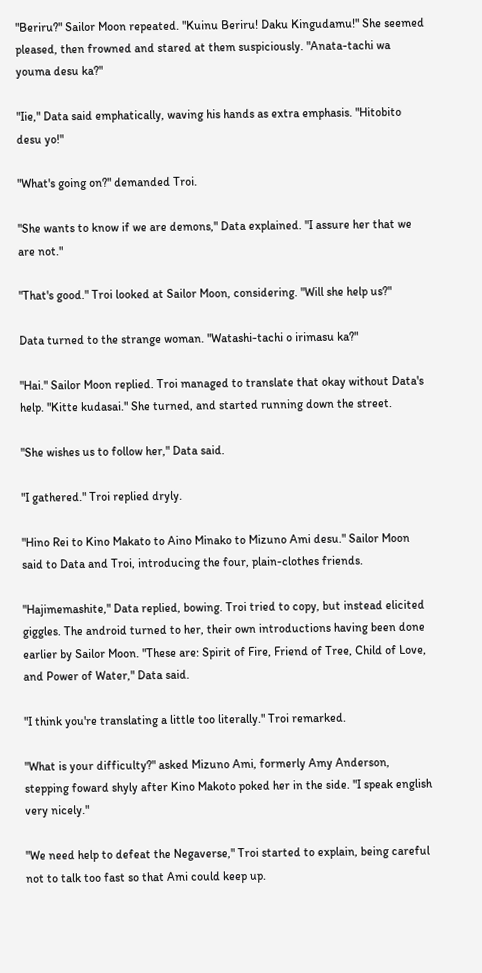"Beriru?" Sailor Moon repeated. "Kuinu Beriru! Daku Kingudamu!" She seemed pleased, then frowned and stared at them suspiciously. "Anata-tachi wa youma desu ka?"

"Iie," Data said emphatically, waving his hands as extra emphasis. "Hitobito desu yo!"

"What's going on?" demanded Troi.

"She wants to know if we are demons," Data explained. "I assure her that we are not."

"That's good." Troi looked at Sailor Moon, considering. "Will she help us?"

Data turned to the strange woman. "Watashi-tachi o irimasu ka?"

"Hai." Sailor Moon replied. Troi managed to translate that okay without Data's help. "Kitte kudasai." She turned, and started running down the street.

"She wishes us to follow her," Data said.

"I gathered." Troi replied dryly.

"Hino Rei to Kino Makato to Aino Minako to Mizuno Ami desu." Sailor Moon said to Data and Troi, introducing the four, plain-clothes friends.

"Hajimemashite," Data replied, bowing. Troi tried to copy, but instead elicited giggles. The android turned to her, their own introductions having been done earlier by Sailor Moon. "These are: Spirit of Fire, Friend of Tree, Child of Love, and Power of Water," Data said.

"I think you're translating a little too literally." Troi remarked.

"What is your difficulty?" asked Mizuno Ami, formerly Amy Anderson, stepping foward shyly after Kino Makoto poked her in the side. "I speak english very nicely."

"We need help to defeat the Negaverse," Troi started to explain, being careful not to talk too fast so that Ami could keep up.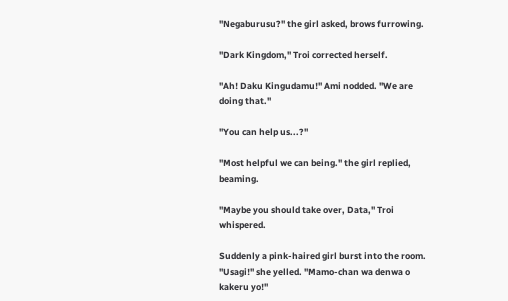"Negaburusu?" the girl asked, brows furrowing.

"Dark Kingdom," Troi corrected herself.

"Ah! Daku Kingudamu!" Ami nodded. "We are doing that."

"You can help us...?"

"Most helpful we can being." the girl replied, beaming.

"Maybe you should take over, Data," Troi whispered.

Suddenly a pink-haired girl burst into the room. "Usagi!" she yelled. "Mamo-chan wa denwa o kakeru yo!"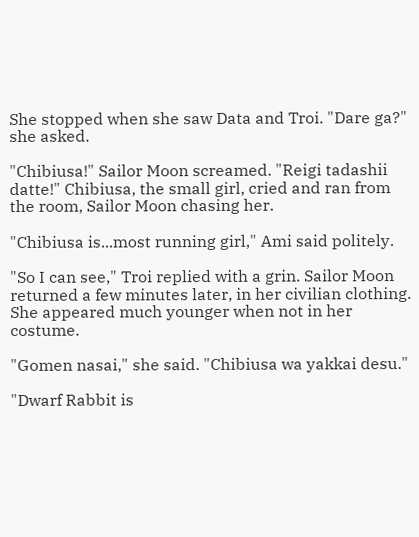She stopped when she saw Data and Troi. "Dare ga?" she asked.

"Chibiusa!" Sailor Moon screamed. "Reigi tadashii datte!" Chibiusa, the small girl, cried and ran from the room, Sailor Moon chasing her.

"Chibiusa is...most running girl," Ami said politely.

"So I can see," Troi replied with a grin. Sailor Moon returned a few minutes later, in her civilian clothing. She appeared much younger when not in her costume.

"Gomen nasai," she said. "Chibiusa wa yakkai desu."

"Dwarf Rabbit is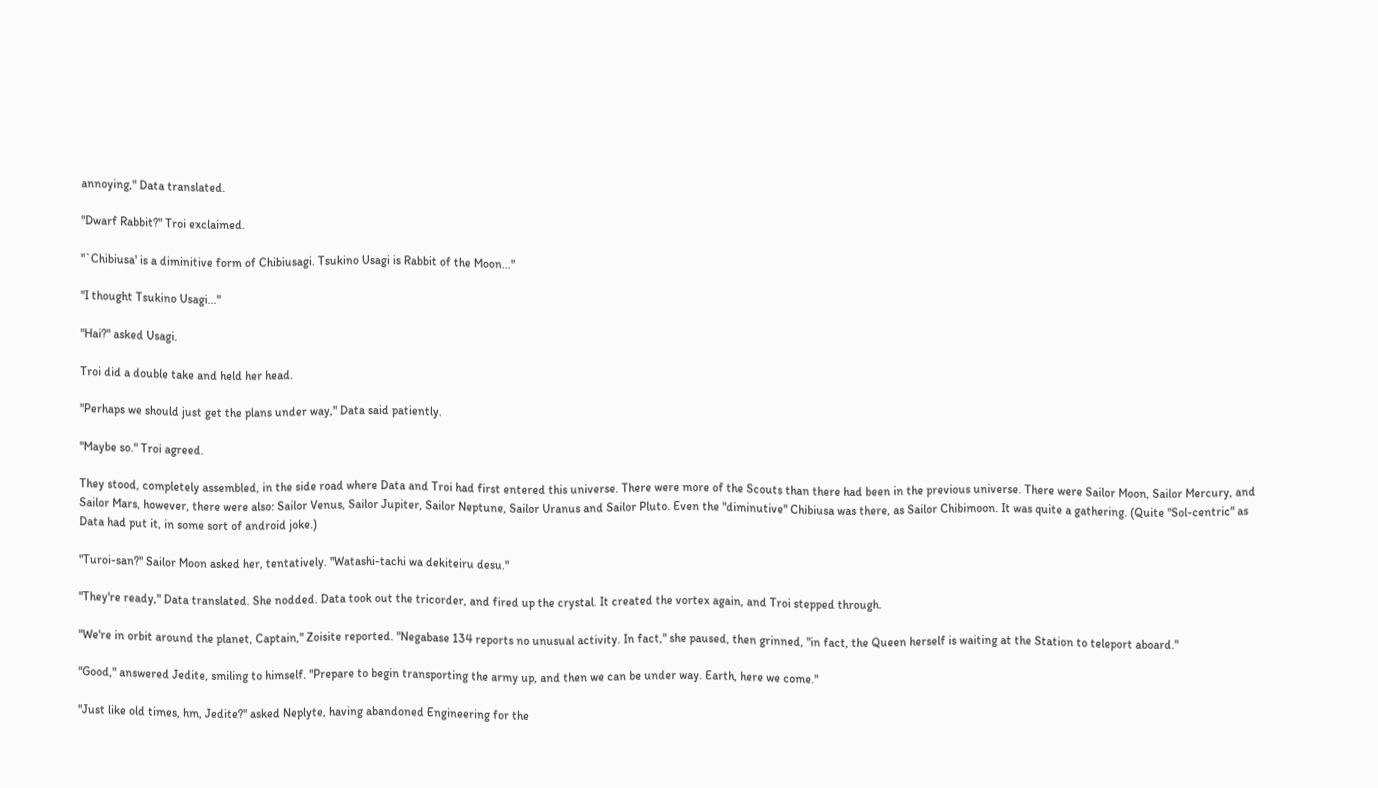annoying," Data translated.

"Dwarf Rabbit?" Troi exclaimed.

"`Chibiusa' is a diminitive form of Chibiusagi. Tsukino Usagi is Rabbit of the Moon..."

"I thought Tsukino Usagi..."

"Hai?" asked Usagi.

Troi did a double take and held her head.

"Perhaps we should just get the plans under way," Data said patiently.

"Maybe so." Troi agreed.

They stood, completely assembled, in the side road where Data and Troi had first entered this universe. There were more of the Scouts than there had been in the previous universe. There were Sailor Moon, Sailor Mercury, and Sailor Mars, however, there were also: Sailor Venus, Sailor Jupiter, Sailor Neptune, Sailor Uranus and Sailor Pluto. Even the "diminutive" Chibiusa was there, as Sailor Chibimoon. It was quite a gathering. (Quite "Sol-centric" as Data had put it, in some sort of android joke.)

"Turoi-san?" Sailor Moon asked her, tentatively. "Watashi-tachi wa dekiteiru desu."

"They're ready," Data translated. She nodded. Data took out the tricorder, and fired up the crystal. It created the vortex again, and Troi stepped through.

"We're in orbit around the planet, Captain," Zoisite reported. "Negabase 134 reports no unusual activity. In fact," she paused, then grinned, "in fact, the Queen herself is waiting at the Station to teleport aboard."

"Good," answered Jedite, smiling to himself. "Prepare to begin transporting the army up, and then we can be under way. Earth, here we come."

"Just like old times, hm, Jedite?" asked Neplyte, having abandoned Engineering for the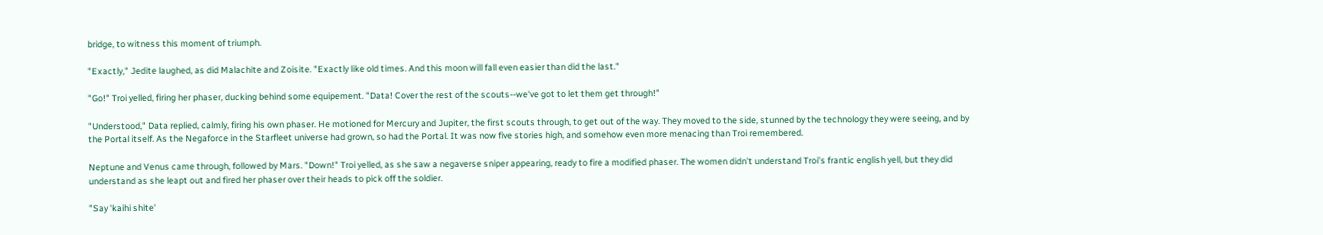bridge, to witness this moment of triumph.

"Exactly," Jedite laughed, as did Malachite and Zoisite. "Exactly like old times. And this moon will fall even easier than did the last."

"Go!" Troi yelled, firing her phaser, ducking behind some equipement. "Data! Cover the rest of the scouts--we've got to let them get through!"

"Understood," Data replied, calmly, firing his own phaser. He motioned for Mercury and Jupiter, the first scouts through, to get out of the way. They moved to the side, stunned by the technology they were seeing, and by the Portal itself. As the Negaforce in the Starfleet universe had grown, so had the Portal. It was now five stories high, and somehow even more menacing than Troi remembered.

Neptune and Venus came through, followed by Mars. "Down!" Troi yelled, as she saw a negaverse sniper appearing, ready to fire a modified phaser. The women didn't understand Troi's frantic english yell, but they did understand as she leapt out and fired her phaser over their heads to pick off the soldier.

"Say 'kaihi shite'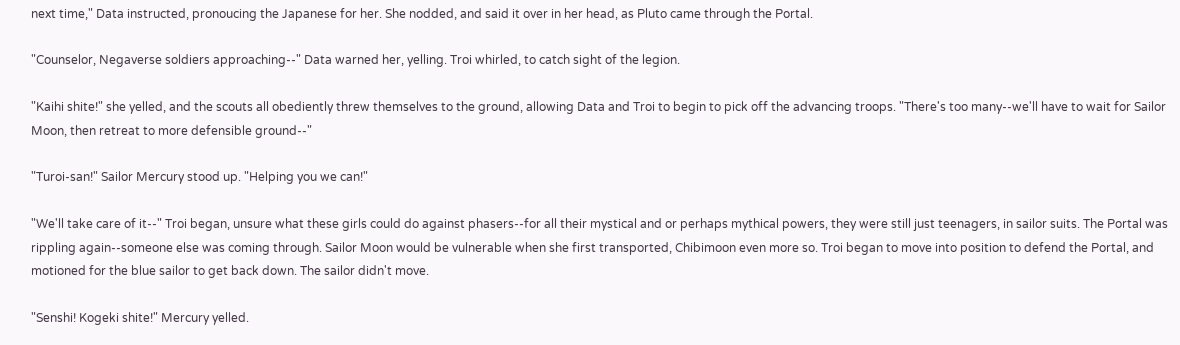next time," Data instructed, pronoucing the Japanese for her. She nodded, and said it over in her head, as Pluto came through the Portal.

"Counselor, Negaverse soldiers approaching--" Data warned her, yelling. Troi whirled, to catch sight of the legion.

"Kaihi shite!" she yelled, and the scouts all obediently threw themselves to the ground, allowing Data and Troi to begin to pick off the advancing troops. "There's too many--we'll have to wait for Sailor Moon, then retreat to more defensible ground--"

"Turoi-san!" Sailor Mercury stood up. "Helping you we can!"

"We'll take care of it--" Troi began, unsure what these girls could do against phasers--for all their mystical and or perhaps mythical powers, they were still just teenagers, in sailor suits. The Portal was rippling again--someone else was coming through. Sailor Moon would be vulnerable when she first transported, Chibimoon even more so. Troi began to move into position to defend the Portal, and motioned for the blue sailor to get back down. The sailor didn't move.

"Senshi! Kogeki shite!" Mercury yelled.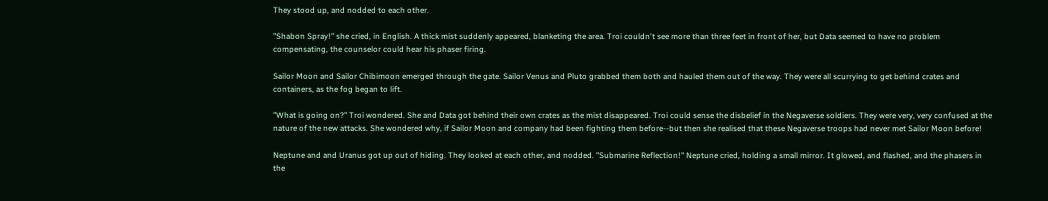They stood up, and nodded to each other.

"Shabon Spray!" she cried, in English. A thick mist suddenly appeared, blanketing the area. Troi couldn't see more than three feet in front of her, but Data seemed to have no problem compensating, the counselor could hear his phaser firing.

Sailor Moon and Sailor Chibimoon emerged through the gate. Sailor Venus and Pluto grabbed them both and hauled them out of the way. They were all scurrying to get behind crates and containers, as the fog began to lift.

"What is going on?" Troi wondered. She and Data got behind their own crates as the mist disappeared. Troi could sense the disbelief in the Negaverse soldiers. They were very, very confused at the nature of the new attacks. She wondered why, if Sailor Moon and company had been fighting them before--but then she realised that these Negaverse troops had never met Sailor Moon before!

Neptune and and Uranus got up out of hiding. They looked at each other, and nodded. "Submarine Reflection!" Neptune cried, holding a small mirror. It glowed, and flashed, and the phasers in the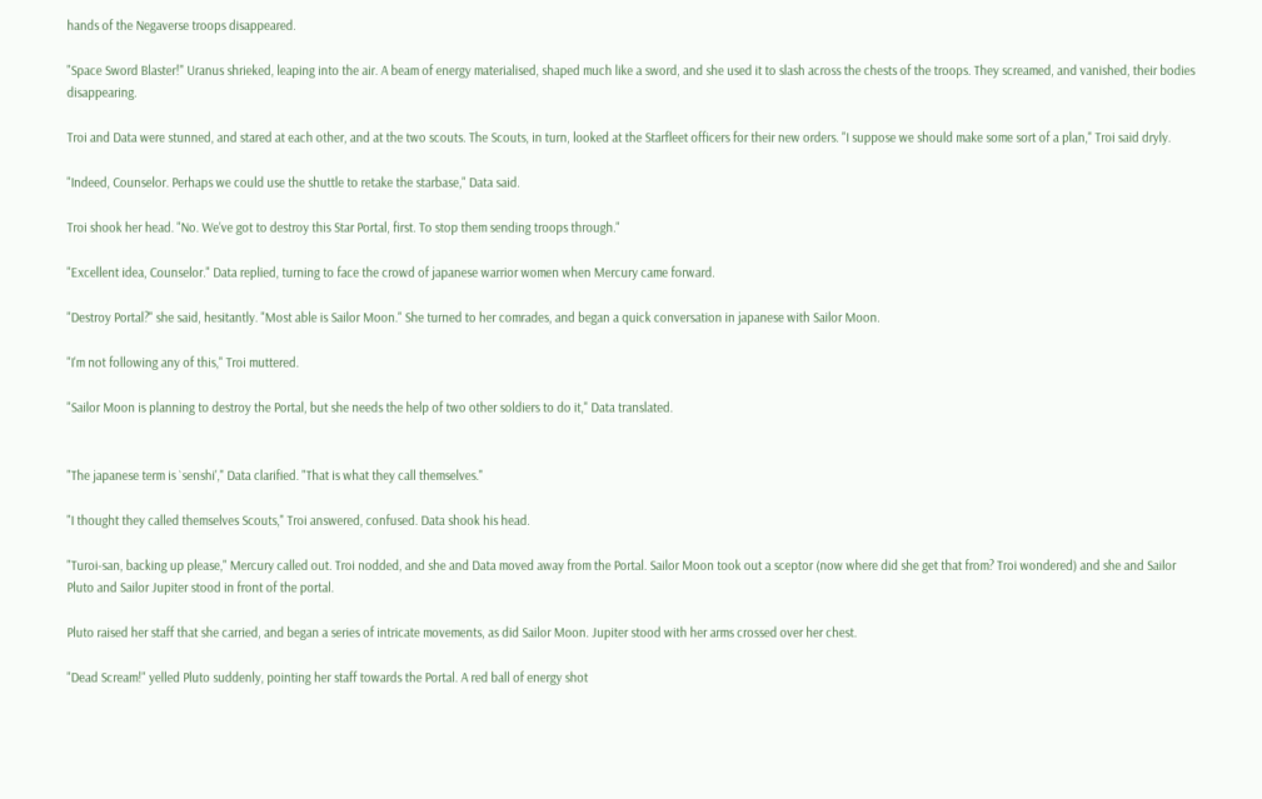hands of the Negaverse troops disappeared.

"Space Sword Blaster!" Uranus shrieked, leaping into the air. A beam of energy materialised, shaped much like a sword, and she used it to slash across the chests of the troops. They screamed, and vanished, their bodies disappearing.

Troi and Data were stunned, and stared at each other, and at the two scouts. The Scouts, in turn, looked at the Starfleet officers for their new orders. "I suppose we should make some sort of a plan," Troi said dryly.

"Indeed, Counselor. Perhaps we could use the shuttle to retake the starbase," Data said.

Troi shook her head. "No. We've got to destroy this Star Portal, first. To stop them sending troops through."

"Excellent idea, Counselor." Data replied, turning to face the crowd of japanese warrior women when Mercury came forward.

"Destroy Portal?" she said, hesitantly. "Most able is Sailor Moon." She turned to her comrades, and began a quick conversation in japanese with Sailor Moon.

"I'm not following any of this," Troi muttered.

"Sailor Moon is planning to destroy the Portal, but she needs the help of two other soldiers to do it," Data translated.


"The japanese term is `senshi'," Data clarified. "That is what they call themselves."

"I thought they called themselves Scouts," Troi answered, confused. Data shook his head.

"Turoi-san, backing up please," Mercury called out. Troi nodded, and she and Data moved away from the Portal. Sailor Moon took out a sceptor (now where did she get that from? Troi wondered) and she and Sailor Pluto and Sailor Jupiter stood in front of the portal.

Pluto raised her staff that she carried, and began a series of intricate movements, as did Sailor Moon. Jupiter stood with her arms crossed over her chest.

"Dead Scream!" yelled Pluto suddenly, pointing her staff towards the Portal. A red ball of energy shot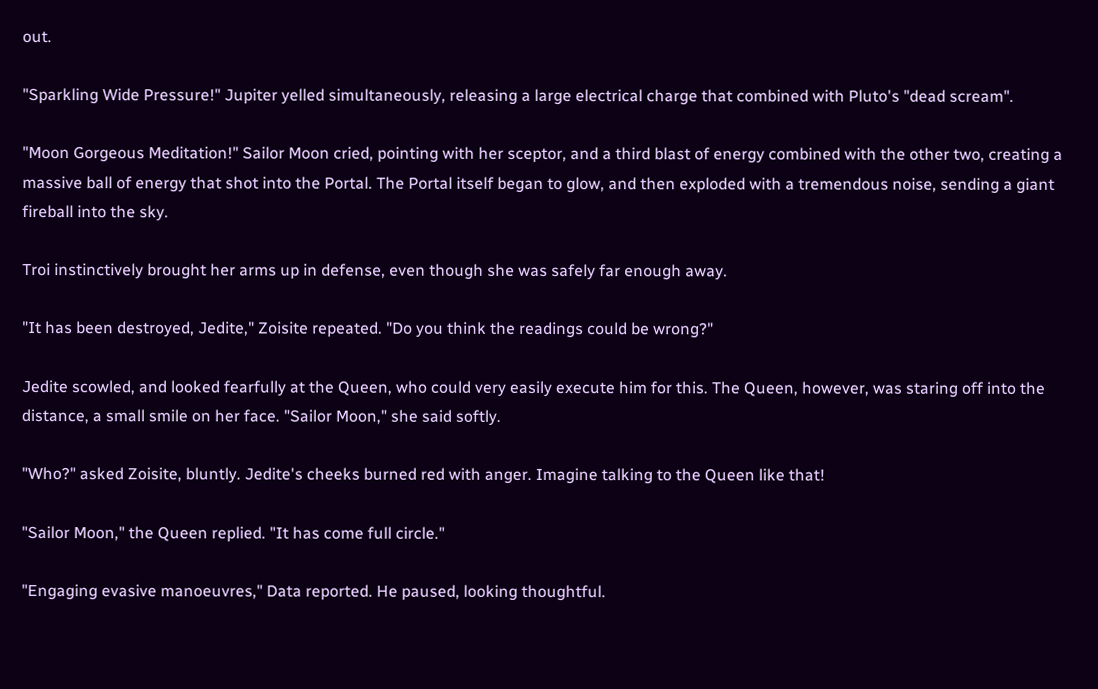out.

"Sparkling Wide Pressure!" Jupiter yelled simultaneously, releasing a large electrical charge that combined with Pluto's "dead scream".

"Moon Gorgeous Meditation!" Sailor Moon cried, pointing with her sceptor, and a third blast of energy combined with the other two, creating a massive ball of energy that shot into the Portal. The Portal itself began to glow, and then exploded with a tremendous noise, sending a giant fireball into the sky.

Troi instinctively brought her arms up in defense, even though she was safely far enough away.

"It has been destroyed, Jedite," Zoisite repeated. "Do you think the readings could be wrong?"

Jedite scowled, and looked fearfully at the Queen, who could very easily execute him for this. The Queen, however, was staring off into the distance, a small smile on her face. "Sailor Moon," she said softly.

"Who?" asked Zoisite, bluntly. Jedite's cheeks burned red with anger. Imagine talking to the Queen like that!

"Sailor Moon," the Queen replied. "It has come full circle."

"Engaging evasive manoeuvres," Data reported. He paused, looking thoughtful.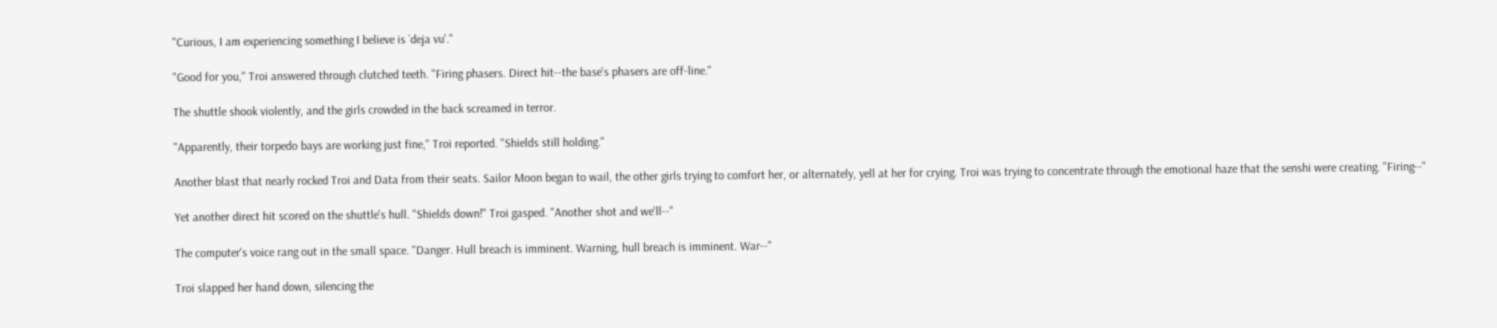"Curious, I am experiencing something I believe is `deja vu'."

"Good for you," Troi answered through clutched teeth. "Firing phasers. Direct hit--the base's phasers are off-line."

The shuttle shook violently, and the girls crowded in the back screamed in terror.

"Apparently, their torpedo bays are working just fine," Troi reported. "Shields still holding."

Another blast that nearly rocked Troi and Data from their seats. Sailor Moon began to wail, the other girls trying to comfort her, or alternately, yell at her for crying. Troi was trying to concentrate through the emotional haze that the senshi were creating. "Firing--"

Yet another direct hit scored on the shuttle's hull. "Shields down!" Troi gasped. "Another shot and we'll--"

The computer's voice rang out in the small space. "Danger. Hull breach is imminent. Warning, hull breach is imminent. War--"

Troi slapped her hand down, silencing the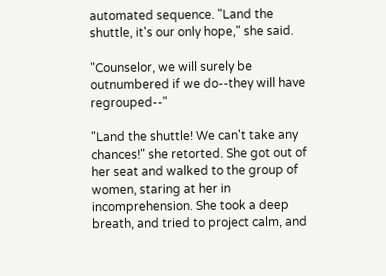automated sequence. "Land the shuttle, it's our only hope," she said.

"Counselor, we will surely be outnumbered if we do--they will have regrouped--"

"Land the shuttle! We can't take any chances!" she retorted. She got out of her seat and walked to the group of women, staring at her in incomprehension. She took a deep breath, and tried to project calm, and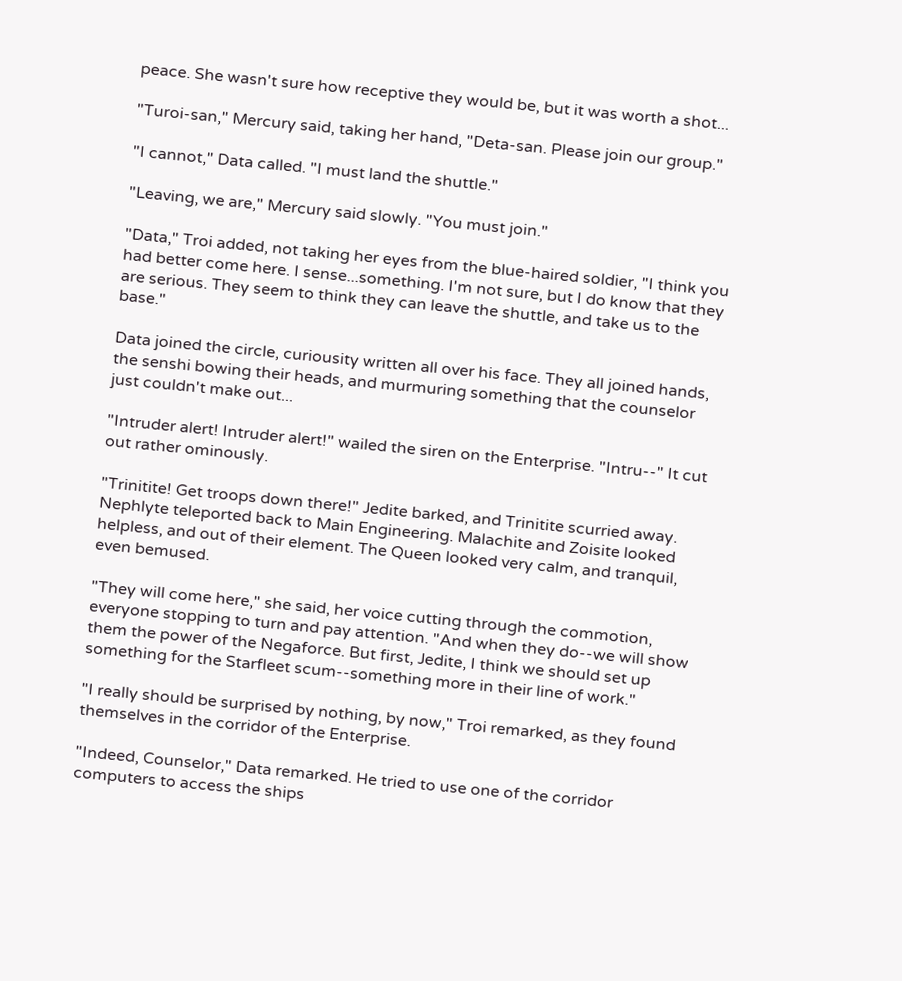peace. She wasn't sure how receptive they would be, but it was worth a shot...

"Turoi-san," Mercury said, taking her hand, "Deta-san. Please join our group."

"I cannot," Data called. "I must land the shuttle."

"Leaving, we are," Mercury said slowly. "You must join."

"Data," Troi added, not taking her eyes from the blue-haired soldier, "I think you had better come here. I sense...something. I'm not sure, but I do know that they are serious. They seem to think they can leave the shuttle, and take us to the base."

Data joined the circle, curiousity written all over his face. They all joined hands, the senshi bowing their heads, and murmuring something that the counselor just couldn't make out...

"Intruder alert! Intruder alert!" wailed the siren on the Enterprise. "Intru--" It cut out rather ominously.

"Trinitite! Get troops down there!" Jedite barked, and Trinitite scurried away. Nephlyte teleported back to Main Engineering. Malachite and Zoisite looked helpless, and out of their element. The Queen looked very calm, and tranquil, even bemused.

"They will come here," she said, her voice cutting through the commotion, everyone stopping to turn and pay attention. "And when they do--we will show them the power of the Negaforce. But first, Jedite, I think we should set up something for the Starfleet scum--something more in their line of work."

"I really should be surprised by nothing, by now," Troi remarked, as they found themselves in the corridor of the Enterprise.

"Indeed, Counselor," Data remarked. He tried to use one of the corridor computers to access the ships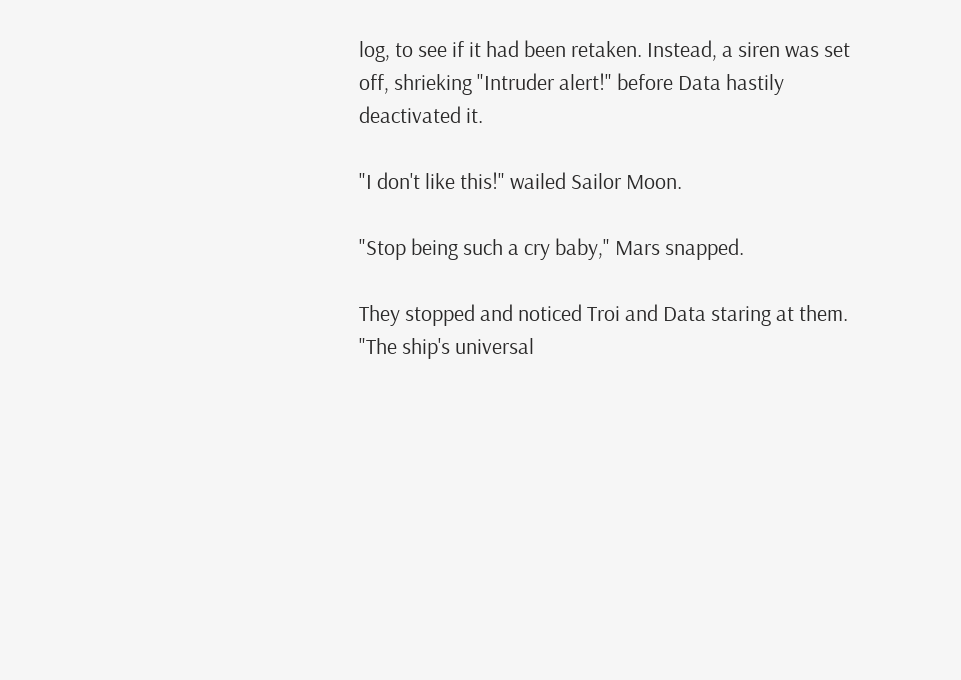log, to see if it had been retaken. Instead, a siren was set off, shrieking "Intruder alert!" before Data hastily deactivated it.

"I don't like this!" wailed Sailor Moon.

"Stop being such a cry baby," Mars snapped.

They stopped and noticed Troi and Data staring at them. "The ship's universal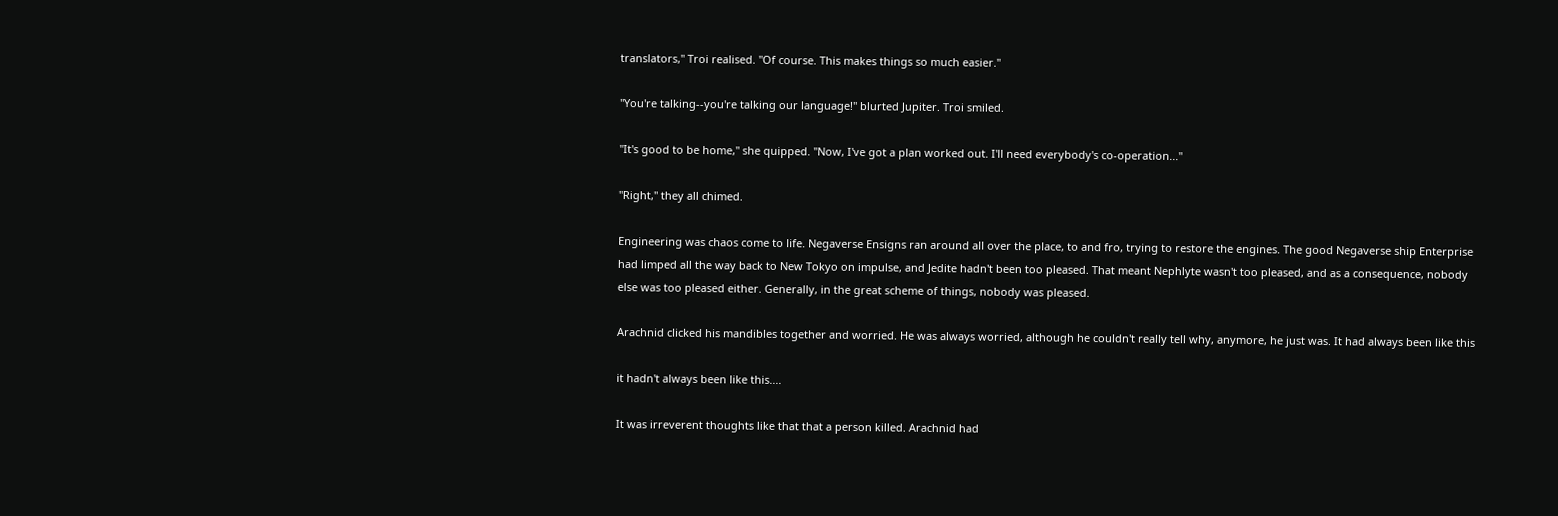translators," Troi realised. "Of course. This makes things so much easier."

"You're talking--you're talking our language!" blurted Jupiter. Troi smiled.

"It's good to be home," she quipped. "Now, I've got a plan worked out. I'll need everybody's co-operation..."

"Right," they all chimed.

Engineering was chaos come to life. Negaverse Ensigns ran around all over the place, to and fro, trying to restore the engines. The good Negaverse ship Enterprise had limped all the way back to New Tokyo on impulse, and Jedite hadn't been too pleased. That meant Nephlyte wasn't too pleased, and as a consequence, nobody else was too pleased either. Generally, in the great scheme of things, nobody was pleased.

Arachnid clicked his mandibles together and worried. He was always worried, although he couldn't really tell why, anymore, he just was. It had always been like this

it hadn't always been like this....

It was irreverent thoughts like that that a person killed. Arachnid had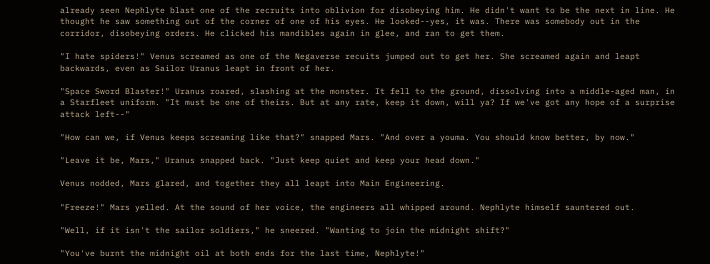already seen Nephlyte blast one of the recruits into oblivion for disobeying him. He didn't want to be the next in line. He thought he saw something out of the corner of one of his eyes. He looked--yes, it was. There was somebody out in the corridor, disobeying orders. He clicked his mandibles again in glee, and ran to get them.

"I hate spiders!" Venus screamed as one of the Negaverse recuits jumped out to get her. She screamed again and leapt backwards, even as Sailor Uranus leapt in front of her.

"Space Sword Blaster!" Uranus roared, slashing at the monster. It fell to the ground, dissolving into a middle-aged man, in a Starfleet uniform. "It must be one of theirs. But at any rate, keep it down, will ya? If we've got any hope of a surprise attack left--"

"How can we, if Venus keeps screaming like that?" snapped Mars. "And over a youma. You should know better, by now."

"Leave it be, Mars," Uranus snapped back. "Just keep quiet and keep your head down."

Venus nodded, Mars glared, and together they all leapt into Main Engineering.

"Freeze!" Mars yelled. At the sound of her voice, the engineers all whipped around. Nephlyte himself sauntered out.

"Well, if it isn't the sailor soldiers," he sneered. "Wanting to join the midnight shift?"

"You've burnt the midnight oil at both ends for the last time, Nephlyte!"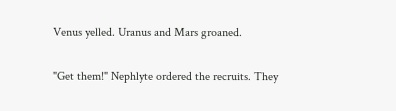Venus yelled. Uranus and Mars groaned.

"Get them!" Nephlyte ordered the recruits. They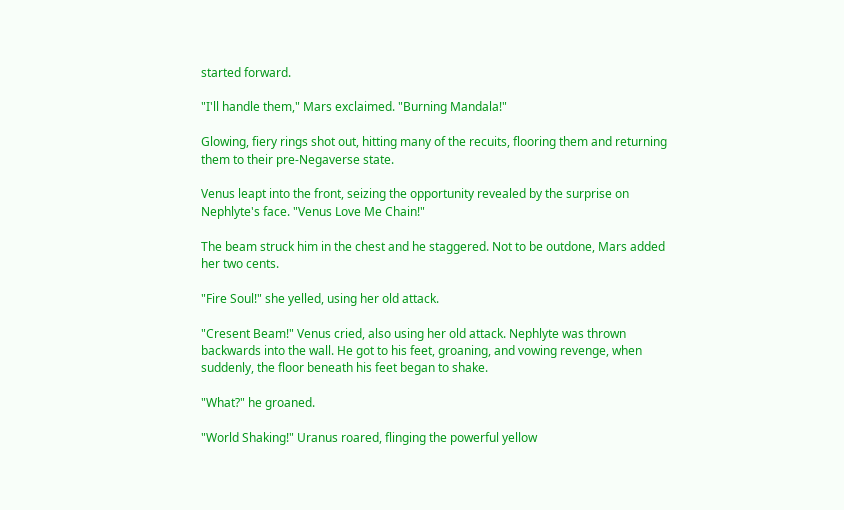started forward.

"I'll handle them," Mars exclaimed. "Burning Mandala!"

Glowing, fiery rings shot out, hitting many of the recuits, flooring them and returning them to their pre-Negaverse state.

Venus leapt into the front, seizing the opportunity revealed by the surprise on Nephlyte's face. "Venus Love Me Chain!"

The beam struck him in the chest and he staggered. Not to be outdone, Mars added her two cents.

"Fire Soul!" she yelled, using her old attack.

"Cresent Beam!" Venus cried, also using her old attack. Nephlyte was thrown backwards into the wall. He got to his feet, groaning, and vowing revenge, when suddenly, the floor beneath his feet began to shake.

"What?" he groaned.

"World Shaking!" Uranus roared, flinging the powerful yellow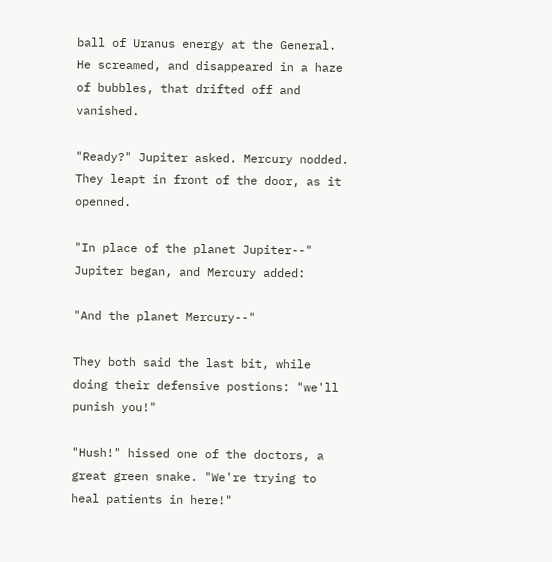ball of Uranus energy at the General. He screamed, and disappeared in a haze of bubbles, that drifted off and vanished.

"Ready?" Jupiter asked. Mercury nodded. They leapt in front of the door, as it openned.

"In place of the planet Jupiter--" Jupiter began, and Mercury added:

"And the planet Mercury--"

They both said the last bit, while doing their defensive postions: "we'll punish you!"

"Hush!" hissed one of the doctors, a great green snake. "We're trying to heal patients in here!"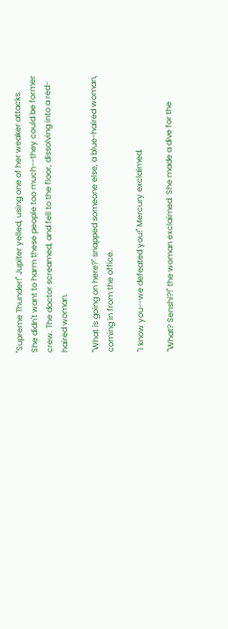"Supreme Thunder!" Jupiter yelled, using one of her weaker attacks. She didn't want to harm these people too much--they could be former crew. The doctor screamed, and fell to the floor, dissolving into a red-haired woman.

"What is going on here?" snapped someone else, a blue-haired woman, coming in from the office.

"I know you--we defeated you!" Mercury exclaimed.

"What? Senshi?!" the woman exclaimed. She made a dive for the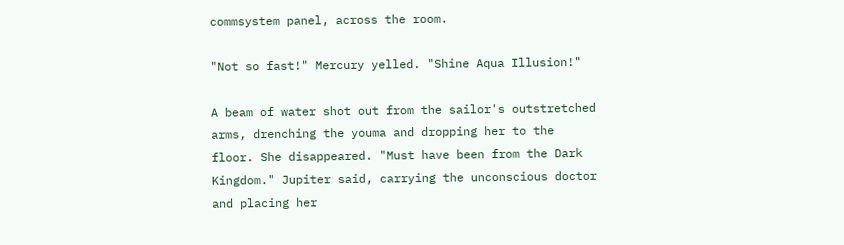commsystem panel, across the room.

"Not so fast!" Mercury yelled. "Shine Aqua Illusion!"

A beam of water shot out from the sailor's outstretched arms, drenching the youma and dropping her to the floor. She disappeared. "Must have been from the Dark Kingdom." Jupiter said, carrying the unconscious doctor and placing her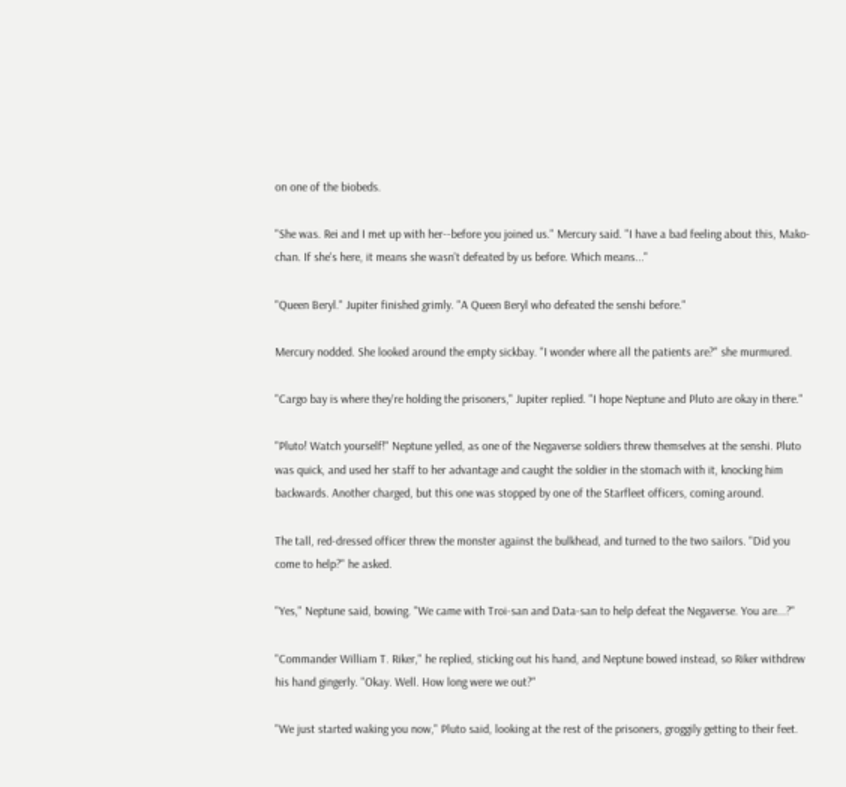on one of the biobeds.

"She was. Rei and I met up with her--before you joined us." Mercury said. "I have a bad feeling about this, Mako-chan. If she's here, it means she wasn't defeated by us before. Which means..."

"Queen Beryl." Jupiter finished grimly. "A Queen Beryl who defeated the senshi before."

Mercury nodded. She looked around the empty sickbay. "I wonder where all the patients are?" she murmured.

"Cargo bay is where they're holding the prisoners," Jupiter replied. "I hope Neptune and Pluto are okay in there."

"Pluto! Watch yourself!" Neptune yelled, as one of the Negaverse soldiers threw themselves at the senshi. Pluto was quick, and used her staff to her advantage and caught the soldier in the stomach with it, knocking him backwards. Another charged, but this one was stopped by one of the Starfleet officers, coming around.

The tall, red-dressed officer threw the monster against the bulkhead, and turned to the two sailors. "Did you come to help?" he asked.

"Yes," Neptune said, bowing. "We came with Troi-san and Data-san to help defeat the Negaverse. You are...?"

"Commander William T. Riker," he replied, sticking out his hand, and Neptune bowed instead, so Riker withdrew his hand gingerly. "Okay. Well. How long were we out?"

"We just started waking you now," Pluto said, looking at the rest of the prisoners, groggily getting to their feet.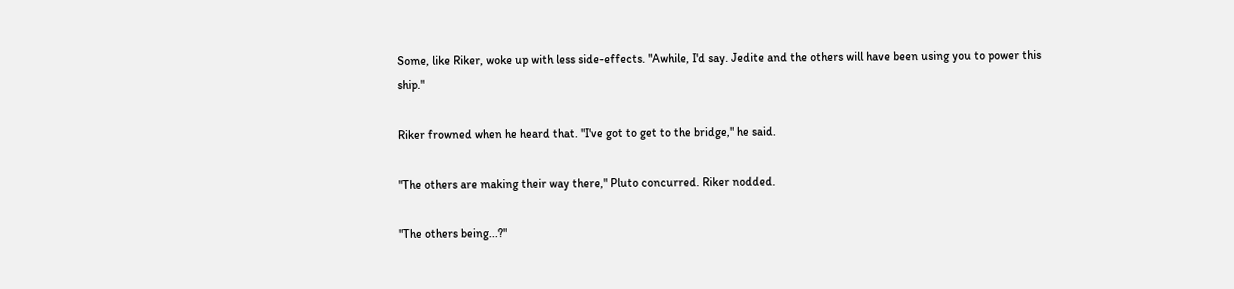Some, like Riker, woke up with less side-effects. "Awhile, I'd say. Jedite and the others will have been using you to power this ship."

Riker frowned when he heard that. "I've got to get to the bridge," he said.

"The others are making their way there," Pluto concurred. Riker nodded.

"The others being...?"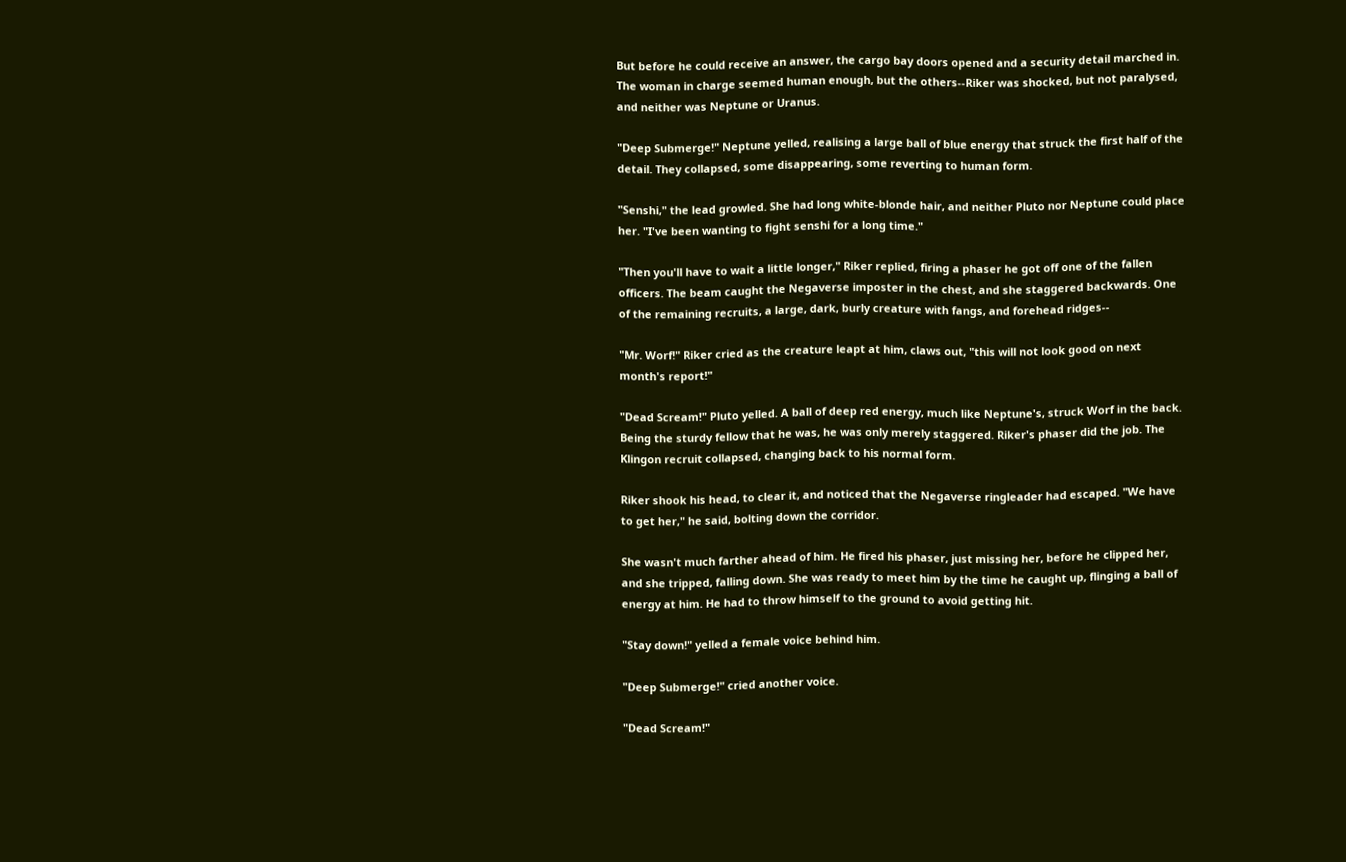But before he could receive an answer, the cargo bay doors opened and a security detail marched in. The woman in charge seemed human enough, but the others--Riker was shocked, but not paralysed, and neither was Neptune or Uranus.

"Deep Submerge!" Neptune yelled, realising a large ball of blue energy that struck the first half of the detail. They collapsed, some disappearing, some reverting to human form.

"Senshi," the lead growled. She had long white-blonde hair, and neither Pluto nor Neptune could place her. "I've been wanting to fight senshi for a long time."

"Then you'll have to wait a little longer," Riker replied, firing a phaser he got off one of the fallen officers. The beam caught the Negaverse imposter in the chest, and she staggered backwards. One of the remaining recruits, a large, dark, burly creature with fangs, and forehead ridges--

"Mr. Worf!" Riker cried as the creature leapt at him, claws out, "this will not look good on next month's report!"

"Dead Scream!" Pluto yelled. A ball of deep red energy, much like Neptune's, struck Worf in the back. Being the sturdy fellow that he was, he was only merely staggered. Riker's phaser did the job. The Klingon recruit collapsed, changing back to his normal form.

Riker shook his head, to clear it, and noticed that the Negaverse ringleader had escaped. "We have to get her," he said, bolting down the corridor.

She wasn't much farther ahead of him. He fired his phaser, just missing her, before he clipped her, and she tripped, falling down. She was ready to meet him by the time he caught up, flinging a ball of energy at him. He had to throw himself to the ground to avoid getting hit.

"Stay down!" yelled a female voice behind him.

"Deep Submerge!" cried another voice.

"Dead Scream!"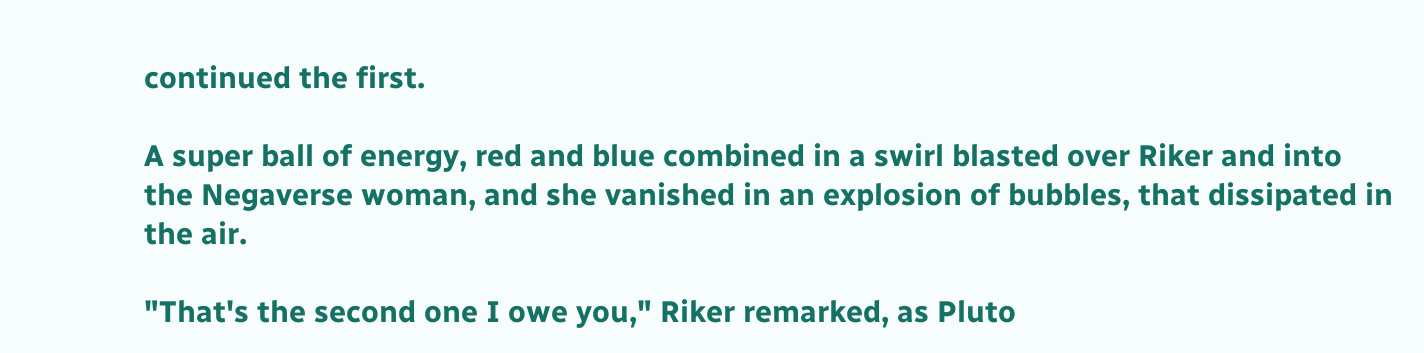continued the first.

A super ball of energy, red and blue combined in a swirl blasted over Riker and into the Negaverse woman, and she vanished in an explosion of bubbles, that dissipated in the air.

"That's the second one I owe you," Riker remarked, as Pluto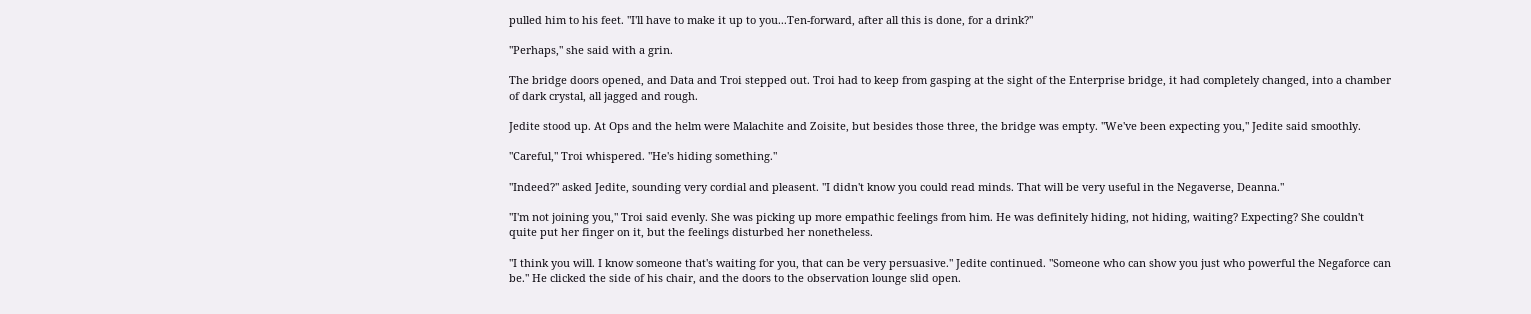pulled him to his feet. "I'll have to make it up to you...Ten-forward, after all this is done, for a drink?"

"Perhaps," she said with a grin.

The bridge doors opened, and Data and Troi stepped out. Troi had to keep from gasping at the sight of the Enterprise bridge, it had completely changed, into a chamber of dark crystal, all jagged and rough.

Jedite stood up. At Ops and the helm were Malachite and Zoisite, but besides those three, the bridge was empty. "We've been expecting you," Jedite said smoothly.

"Careful," Troi whispered. "He's hiding something."

"Indeed?" asked Jedite, sounding very cordial and pleasent. "I didn't know you could read minds. That will be very useful in the Negaverse, Deanna."

"I'm not joining you," Troi said evenly. She was picking up more empathic feelings from him. He was definitely hiding, not hiding, waiting? Expecting? She couldn't quite put her finger on it, but the feelings disturbed her nonetheless.

"I think you will. I know someone that's waiting for you, that can be very persuasive." Jedite continued. "Someone who can show you just who powerful the Negaforce can be." He clicked the side of his chair, and the doors to the observation lounge slid open.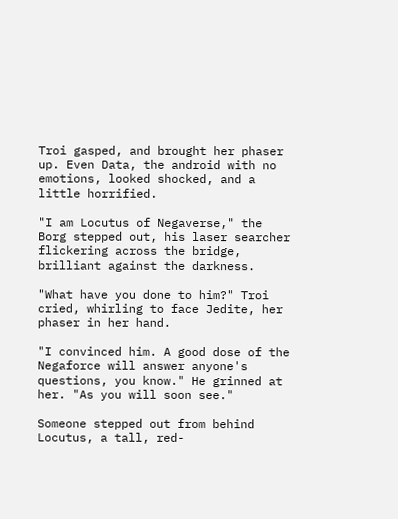Troi gasped, and brought her phaser up. Even Data, the android with no emotions, looked shocked, and a little horrified.

"I am Locutus of Negaverse," the Borg stepped out, his laser searcher flickering across the bridge, brilliant against the darkness.

"What have you done to him?" Troi cried, whirling to face Jedite, her phaser in her hand.

"I convinced him. A good dose of the Negaforce will answer anyone's questions, you know." He grinned at her. "As you will soon see."

Someone stepped out from behind Locutus, a tall, red-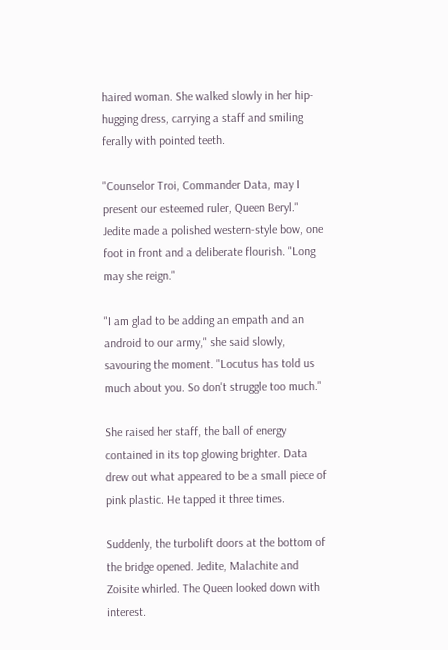haired woman. She walked slowly in her hip-hugging dress, carrying a staff and smiling ferally with pointed teeth.

"Counselor Troi, Commander Data, may I present our esteemed ruler, Queen Beryl." Jedite made a polished western-style bow, one foot in front and a deliberate flourish. "Long may she reign."

"I am glad to be adding an empath and an android to our army," she said slowly, savouring the moment. "Locutus has told us much about you. So don't struggle too much."

She raised her staff, the ball of energy contained in its top glowing brighter. Data drew out what appeared to be a small piece of pink plastic. He tapped it three times.

Suddenly, the turbolift doors at the bottom of the bridge opened. Jedite, Malachite and Zoisite whirled. The Queen looked down with interest.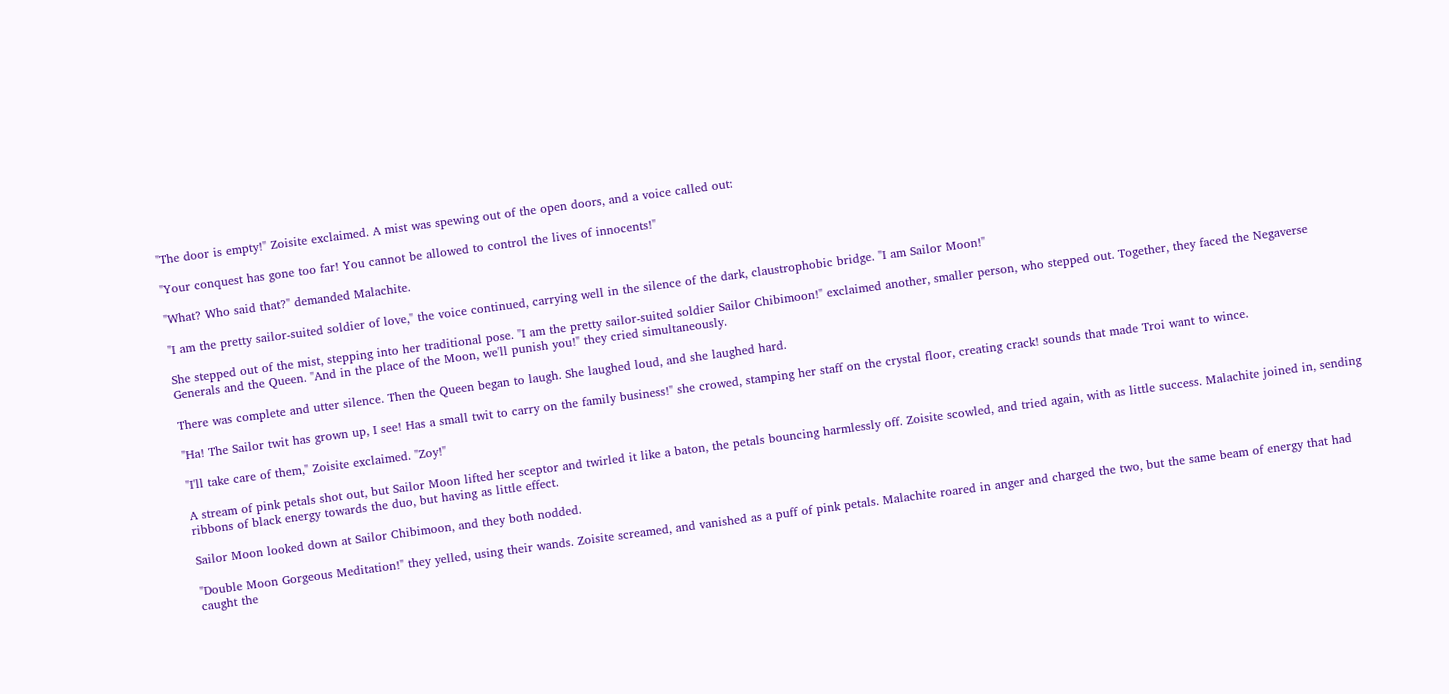"The door is empty!" Zoisite exclaimed. A mist was spewing out of the open doors, and a voice called out:

"Your conquest has gone too far! You cannot be allowed to control the lives of innocents!"

"What? Who said that?" demanded Malachite.

"I am the pretty sailor-suited soldier of love," the voice continued, carrying well in the silence of the dark, claustrophobic bridge. "I am Sailor Moon!"

She stepped out of the mist, stepping into her traditional pose. "I am the pretty sailor-suited soldier Sailor Chibimoon!" exclaimed another, smaller person, who stepped out. Together, they faced the Negaverse Generals and the Queen. "And in the place of the Moon, we'll punish you!" they cried simultaneously.

There was complete and utter silence. Then the Queen began to laugh. She laughed loud, and she laughed hard.

"Ha! The Sailor twit has grown up, I see! Has a small twit to carry on the family business!" she crowed, stamping her staff on the crystal floor, creating crack! sounds that made Troi want to wince.

"I'll take care of them," Zoisite exclaimed. "Zoy!"

A stream of pink petals shot out, but Sailor Moon lifted her sceptor and twirled it like a baton, the petals bouncing harmlessly off. Zoisite scowled, and tried again, with as little success. Malachite joined in, sending ribbons of black energy towards the duo, but having as little effect.

Sailor Moon looked down at Sailor Chibimoon, and they both nodded.

"Double Moon Gorgeous Meditation!" they yelled, using their wands. Zoisite screamed, and vanished as a puff of pink petals. Malachite roared in anger and charged the two, but the same beam of energy that had caught the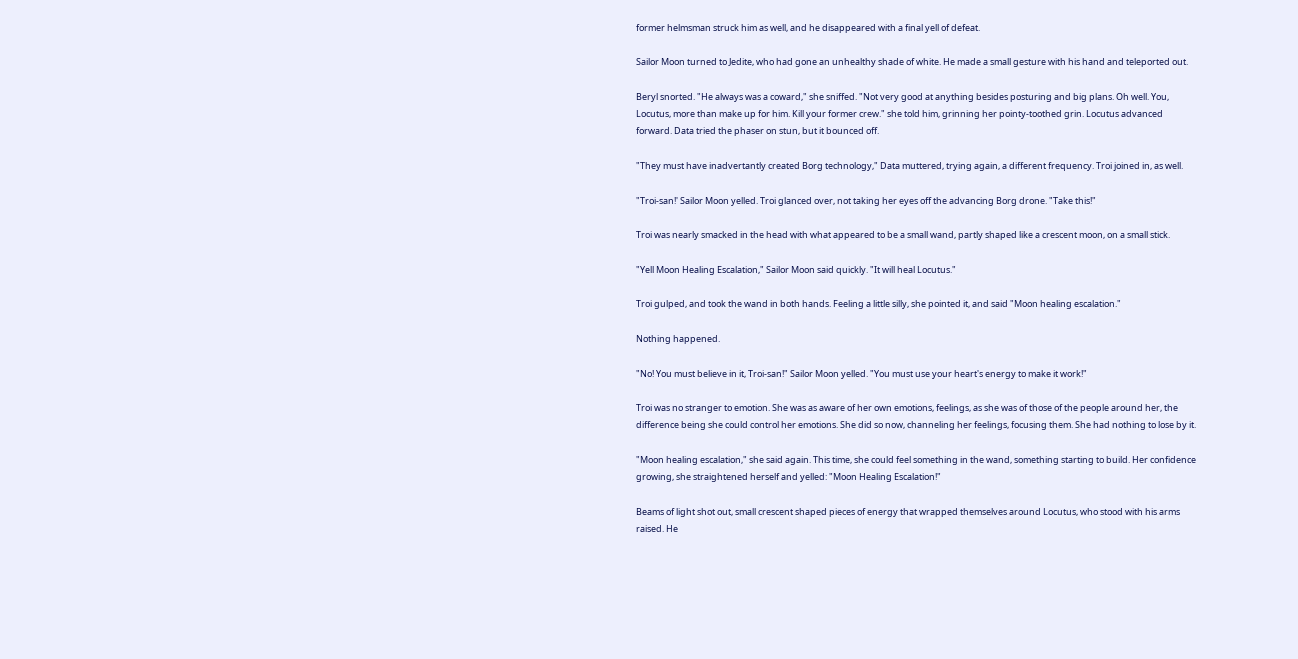former helmsman struck him as well, and he disappeared with a final yell of defeat.

Sailor Moon turned to Jedite, who had gone an unhealthy shade of white. He made a small gesture with his hand and teleported out.

Beryl snorted. "He always was a coward," she sniffed. "Not very good at anything besides posturing and big plans. Oh well. You, Locutus, more than make up for him. Kill your former crew." she told him, grinning her pointy-toothed grin. Locutus advanced forward. Data tried the phaser on stun, but it bounced off.

"They must have inadvertantly created Borg technology," Data muttered, trying again, a different frequency. Troi joined in, as well.

"Troi-san!' Sailor Moon yelled. Troi glanced over, not taking her eyes off the advancing Borg drone. "Take this!"

Troi was nearly smacked in the head with what appeared to be a small wand, partly shaped like a crescent moon, on a small stick.

"Yell Moon Healing Escalation," Sailor Moon said quickly. "It will heal Locutus."

Troi gulped, and took the wand in both hands. Feeling a little silly, she pointed it, and said "Moon healing escalation."

Nothing happened.

"No! You must believe in it, Troi-san!" Sailor Moon yelled. "You must use your heart's energy to make it work!"

Troi was no stranger to emotion. She was as aware of her own emotions, feelings, as she was of those of the people around her, the difference being she could control her emotions. She did so now, channeling her feelings, focusing them. She had nothing to lose by it.

"Moon healing escalation," she said again. This time, she could feel something in the wand, something starting to build. Her confidence growing, she straightened herself and yelled: "Moon Healing Escalation!"

Beams of light shot out, small crescent shaped pieces of energy that wrapped themselves around Locutus, who stood with his arms raised. He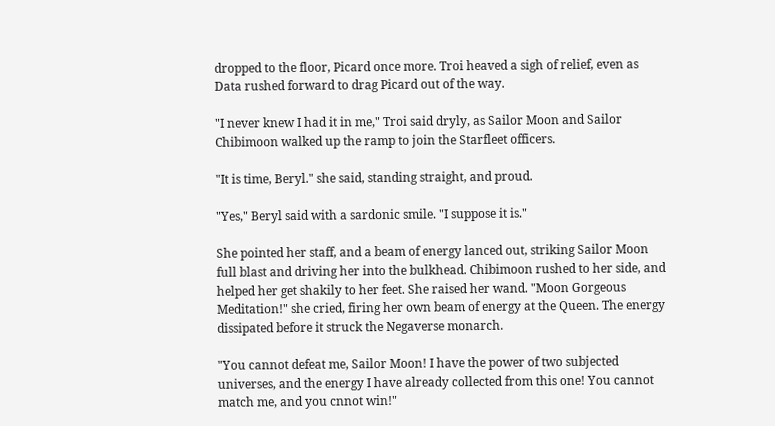dropped to the floor, Picard once more. Troi heaved a sigh of relief, even as Data rushed forward to drag Picard out of the way.

"I never knew I had it in me," Troi said dryly, as Sailor Moon and Sailor Chibimoon walked up the ramp to join the Starfleet officers.

"It is time, Beryl." she said, standing straight, and proud.

"Yes," Beryl said with a sardonic smile. "I suppose it is."

She pointed her staff, and a beam of energy lanced out, striking Sailor Moon full blast and driving her into the bulkhead. Chibimoon rushed to her side, and helped her get shakily to her feet. She raised her wand. "Moon Gorgeous Meditation!" she cried, firing her own beam of energy at the Queen. The energy dissipated before it struck the Negaverse monarch.

"You cannot defeat me, Sailor Moon! I have the power of two subjected universes, and the energy I have already collected from this one! You cannot match me, and you cnnot win!"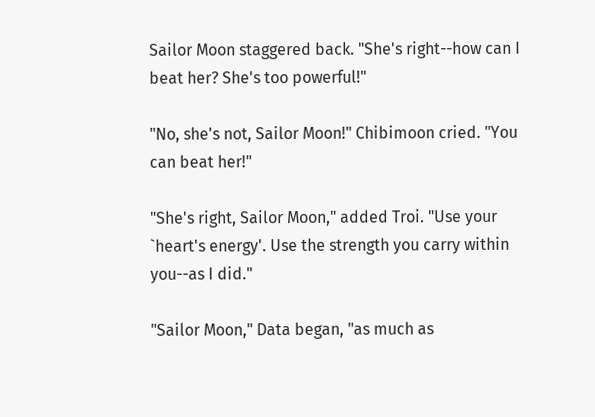Sailor Moon staggered back. "She's right--how can I beat her? She's too powerful!"

"No, she's not, Sailor Moon!" Chibimoon cried. "You can beat her!"

"She's right, Sailor Moon," added Troi. "Use your `heart's energy'. Use the strength you carry within you--as I did."

"Sailor Moon," Data began, "as much as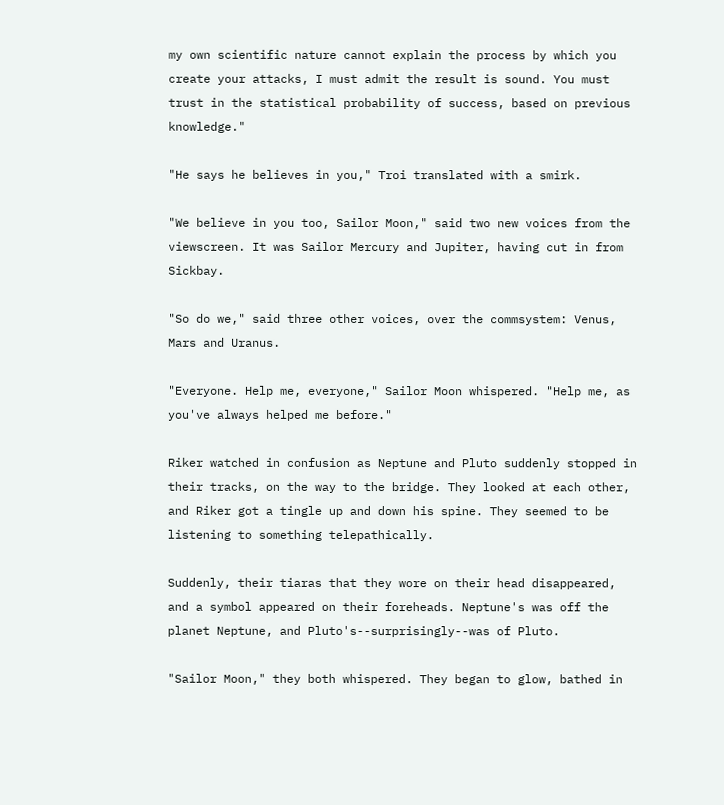my own scientific nature cannot explain the process by which you create your attacks, I must admit the result is sound. You must trust in the statistical probability of success, based on previous knowledge."

"He says he believes in you," Troi translated with a smirk.

"We believe in you too, Sailor Moon," said two new voices from the viewscreen. It was Sailor Mercury and Jupiter, having cut in from Sickbay.

"So do we," said three other voices, over the commsystem: Venus, Mars and Uranus.

"Everyone. Help me, everyone," Sailor Moon whispered. "Help me, as you've always helped me before."

Riker watched in confusion as Neptune and Pluto suddenly stopped in their tracks, on the way to the bridge. They looked at each other, and Riker got a tingle up and down his spine. They seemed to be listening to something telepathically.

Suddenly, their tiaras that they wore on their head disappeared, and a symbol appeared on their foreheads. Neptune's was off the planet Neptune, and Pluto's--surprisingly--was of Pluto.

"Sailor Moon," they both whispered. They began to glow, bathed in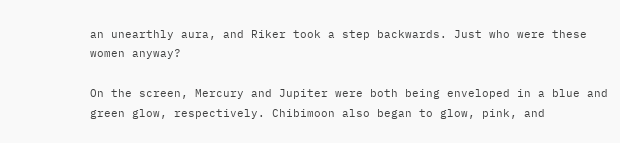an unearthly aura, and Riker took a step backwards. Just who were these women anyway?

On the screen, Mercury and Jupiter were both being enveloped in a blue and green glow, respectively. Chibimoon also began to glow, pink, and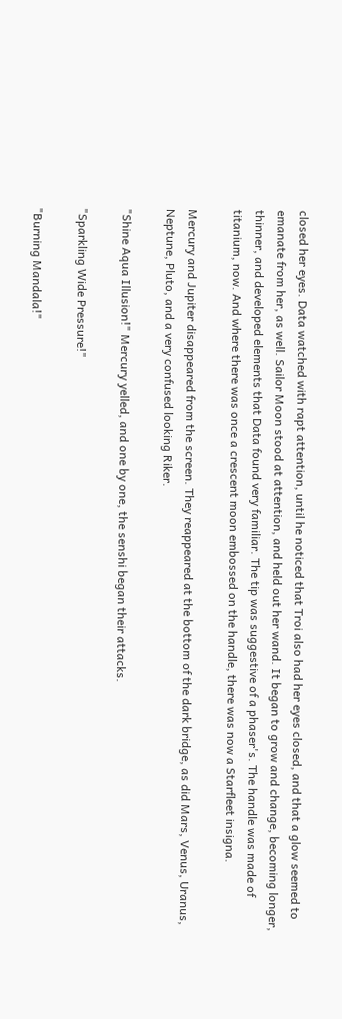closed her eyes. Data watched with rapt attention, until he noticed that Troi also had her eyes closed, and that a glow seemed to emanate from her, as well. Sailor Moon stood at attention, and held out her wand. It began to grow and change, becoming longer, thinner, and developed elements that Data found very familiar. The tip was suggestive of a phaser's. The handle was made of titanium, now. And where there was once a crescent moon embossed on the handle, there was now a Starfleet insigna.

Mercury and Jupiter disappeared from the screen. They reappeared at the bottom of the dark bridge, as did Mars, Venus, Uranus, Neptune, Pluto, and a very confused looking Riker.

"Shine Aqua Illusion!" Mercury yelled, and one by one, the senshi began their attacks.

"Sparkling Wide Pressure!"

"Burning Mandala!"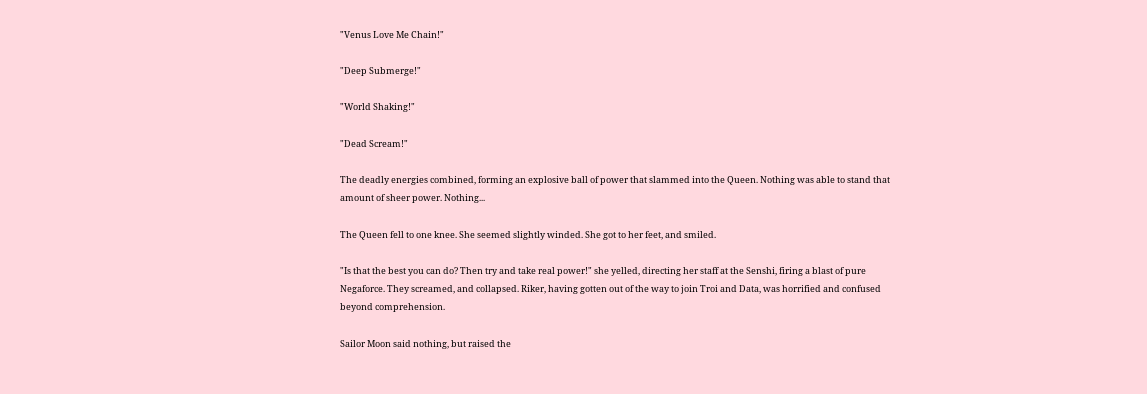"Venus Love Me Chain!"

"Deep Submerge!"

"World Shaking!"

"Dead Scream!"

The deadly energies combined, forming an explosive ball of power that slammed into the Queen. Nothing was able to stand that amount of sheer power. Nothing...

The Queen fell to one knee. She seemed slightly winded. She got to her feet, and smiled.

"Is that the best you can do? Then try and take real power!" she yelled, directing her staff at the Senshi, firing a blast of pure Negaforce. They screamed, and collapsed. Riker, having gotten out of the way to join Troi and Data, was horrified and confused beyond comprehension.

Sailor Moon said nothing, but raised the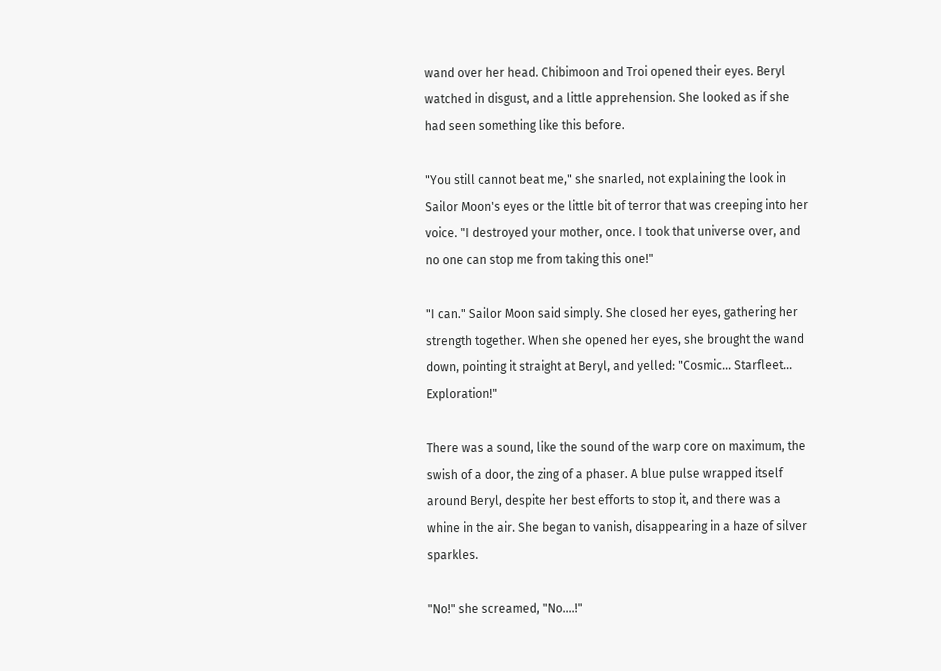wand over her head. Chibimoon and Troi opened their eyes. Beryl watched in disgust, and a little apprehension. She looked as if she had seen something like this before.

"You still cannot beat me," she snarled, not explaining the look in Sailor Moon's eyes or the little bit of terror that was creeping into her voice. "I destroyed your mother, once. I took that universe over, and no one can stop me from taking this one!"

"I can." Sailor Moon said simply. She closed her eyes, gathering her strength together. When she opened her eyes, she brought the wand down, pointing it straight at Beryl, and yelled: "Cosmic... Starfleet... Exploration!"

There was a sound, like the sound of the warp core on maximum, the swish of a door, the zing of a phaser. A blue pulse wrapped itself around Beryl, despite her best efforts to stop it, and there was a whine in the air. She began to vanish, disappearing in a haze of silver sparkles.

"No!" she screamed, "No....!"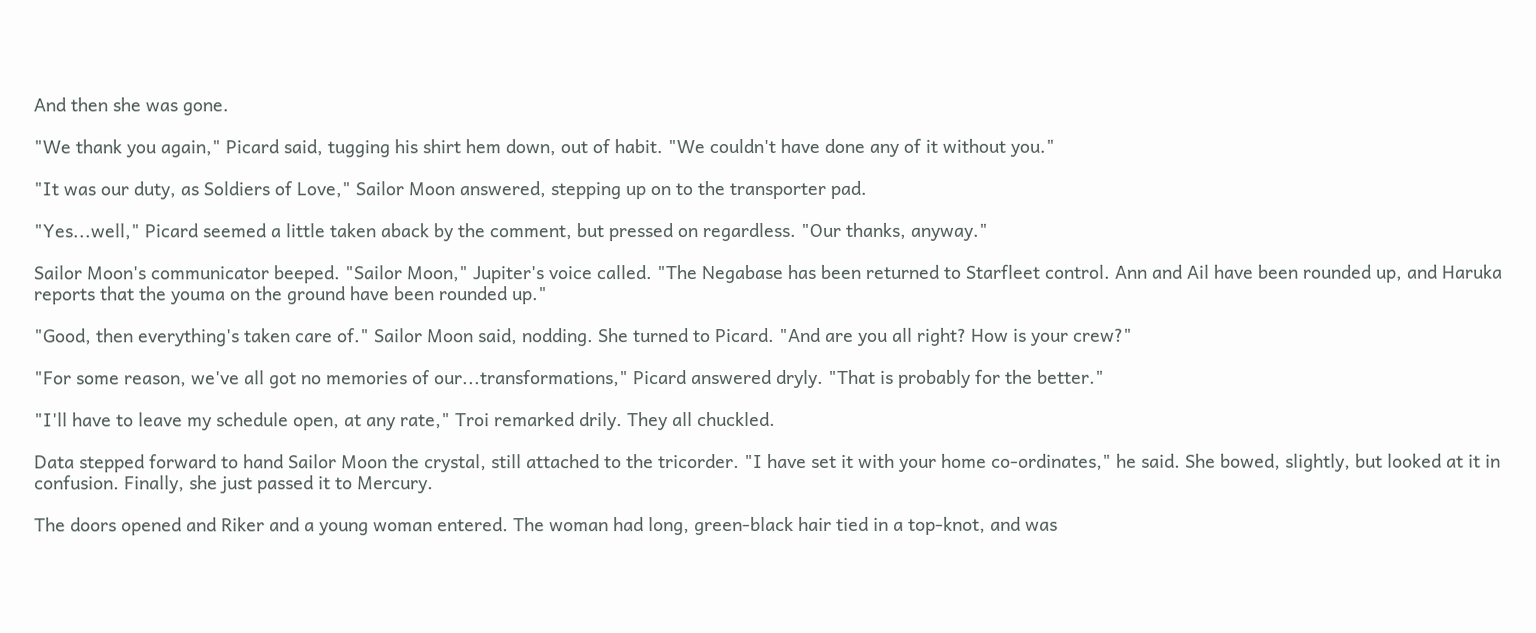And then she was gone.

"We thank you again," Picard said, tugging his shirt hem down, out of habit. "We couldn't have done any of it without you."

"It was our duty, as Soldiers of Love," Sailor Moon answered, stepping up on to the transporter pad.

"Yes...well," Picard seemed a little taken aback by the comment, but pressed on regardless. "Our thanks, anyway."

Sailor Moon's communicator beeped. "Sailor Moon," Jupiter's voice called. "The Negabase has been returned to Starfleet control. Ann and Ail have been rounded up, and Haruka reports that the youma on the ground have been rounded up."

"Good, then everything's taken care of." Sailor Moon said, nodding. She turned to Picard. "And are you all right? How is your crew?"

"For some reason, we've all got no memories of our...transformations," Picard answered dryly. "That is probably for the better."

"I'll have to leave my schedule open, at any rate," Troi remarked drily. They all chuckled.

Data stepped forward to hand Sailor Moon the crystal, still attached to the tricorder. "I have set it with your home co-ordinates," he said. She bowed, slightly, but looked at it in confusion. Finally, she just passed it to Mercury.

The doors opened and Riker and a young woman entered. The woman had long, green-black hair tied in a top-knot, and was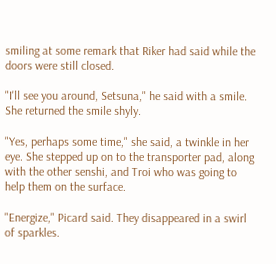smiling at some remark that Riker had said while the doors were still closed.

"I'll see you around, Setsuna," he said with a smile. She returned the smile shyly.

"Yes, perhaps some time," she said, a twinkle in her eye. She stepped up on to the transporter pad, along with the other senshi, and Troi who was going to help them on the surface.

"Energize," Picard said. They disappeared in a swirl of sparkles.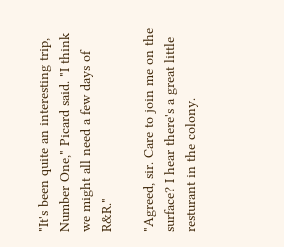"It's been quite an interesting trip, Number One," Picard said. "I think we might all need a few days of R&R."

"Agreed, sir. Care to join me on the surface? I hear there's a great little resturant in the colony.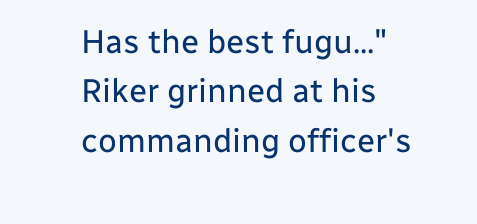Has the best fugu..." Riker grinned at his commanding officer's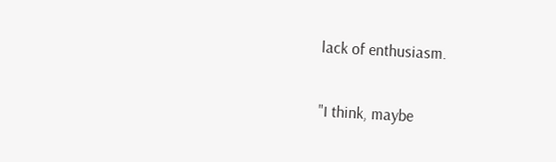lack of enthusiasm.

"I think, maybe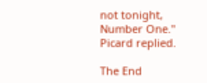not tonight, Number One." Picard replied.

The End